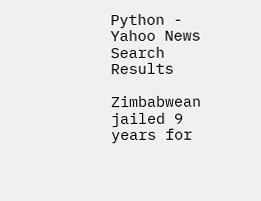Python - Yahoo News Search Results

Zimbabwean jailed 9 years for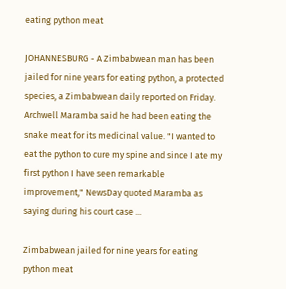eating python meat

JOHANNESBURG - A Zimbabwean man has been jailed for nine years for eating python, a protected species, a Zimbabwean daily reported on Friday. Archwell Maramba said he had been eating the snake meat for its medicinal value. "I wanted to eat the python to cure my spine and since I ate my first python I have seen remarkable improvement," NewsDay quoted Maramba as saying during his court case ...

Zimbabwean jailed for nine years for eating python meat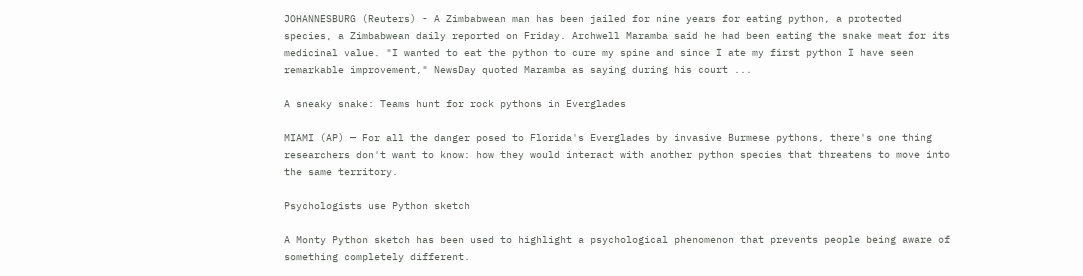JOHANNESBURG (Reuters) - A Zimbabwean man has been jailed for nine years for eating python, a protected species, a Zimbabwean daily reported on Friday. Archwell Maramba said he had been eating the snake meat for its medicinal value. "I wanted to eat the python to cure my spine and since I ate my first python I have seen remarkable improvement," NewsDay quoted Maramba as saying during his court ...

A sneaky snake: Teams hunt for rock pythons in Everglades

MIAMI (AP) — For all the danger posed to Florida's Everglades by invasive Burmese pythons, there's one thing researchers don't want to know: how they would interact with another python species that threatens to move into the same territory.

Psychologists use Python sketch

A Monty Python sketch has been used to highlight a psychological phenomenon that prevents people being aware of something completely different.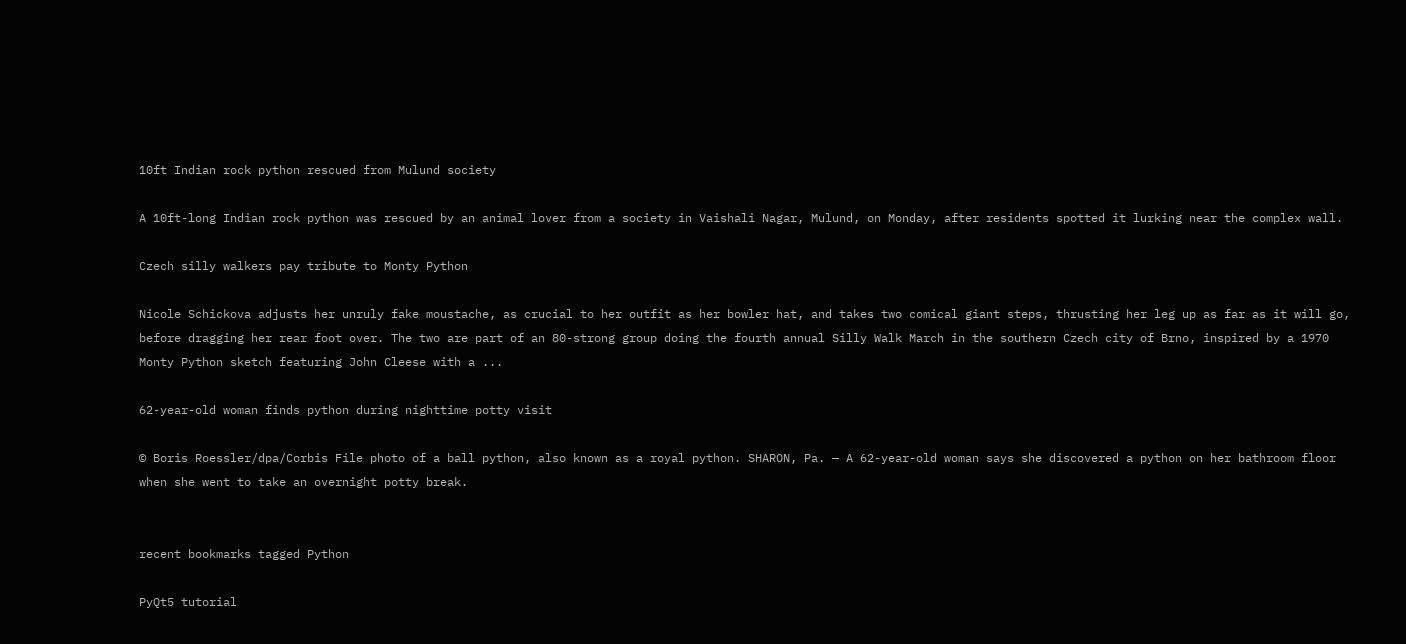10ft Indian rock python rescued from Mulund society

A 10ft-long Indian rock python was rescued by an animal lover from a society in Vaishali Nagar, Mulund, on Monday, after residents spotted it lurking near the complex wall.

Czech silly walkers pay tribute to Monty Python

Nicole Schickova adjusts her unruly fake moustache, as crucial to her outfit as her bowler hat, and takes two comical giant steps, thrusting her leg up as far as it will go, before dragging her rear foot over. The two are part of an 80-strong group doing the fourth annual Silly Walk March in the southern Czech city of Brno, inspired by a 1970 Monty Python sketch featuring John Cleese with a ...

62-year-old woman finds python during nighttime potty visit

© Boris Roessler/dpa/Corbis File photo of a ball python, also known as a royal python. SHARON, Pa. — A 62-year-old woman says she discovered a python on her bathroom floor when she went to take an overnight potty break.


recent bookmarks tagged Python

PyQt5 tutorial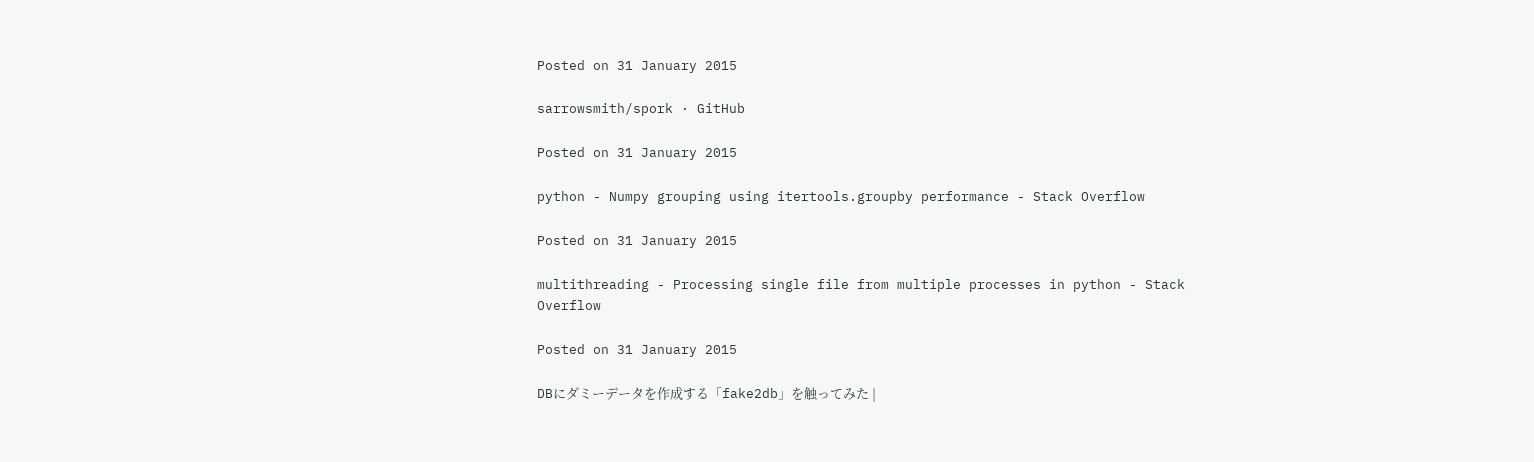Posted on 31 January 2015

sarrowsmith/spork · GitHub

Posted on 31 January 2015

python - Numpy grouping using itertools.groupby performance - Stack Overflow

Posted on 31 January 2015

multithreading - Processing single file from multiple processes in python - Stack Overflow

Posted on 31 January 2015

DBにダミーデータを作成する「fake2db」を触ってみた |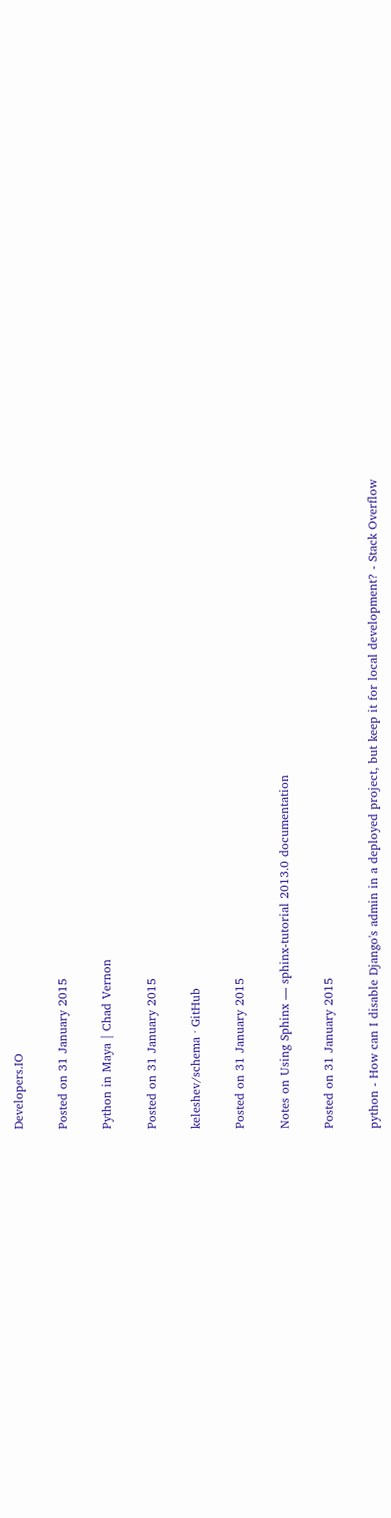Developers.IO

Posted on 31 January 2015

Python in Maya | Chad Vernon

Posted on 31 January 2015

keleshev/schema · GitHub

Posted on 31 January 2015

Notes on Using Sphinx — sphinx-tutorial 2013.0 documentation

Posted on 31 January 2015

python - How can I disable Django's admin in a deployed project, but keep it for local development? - Stack Overflow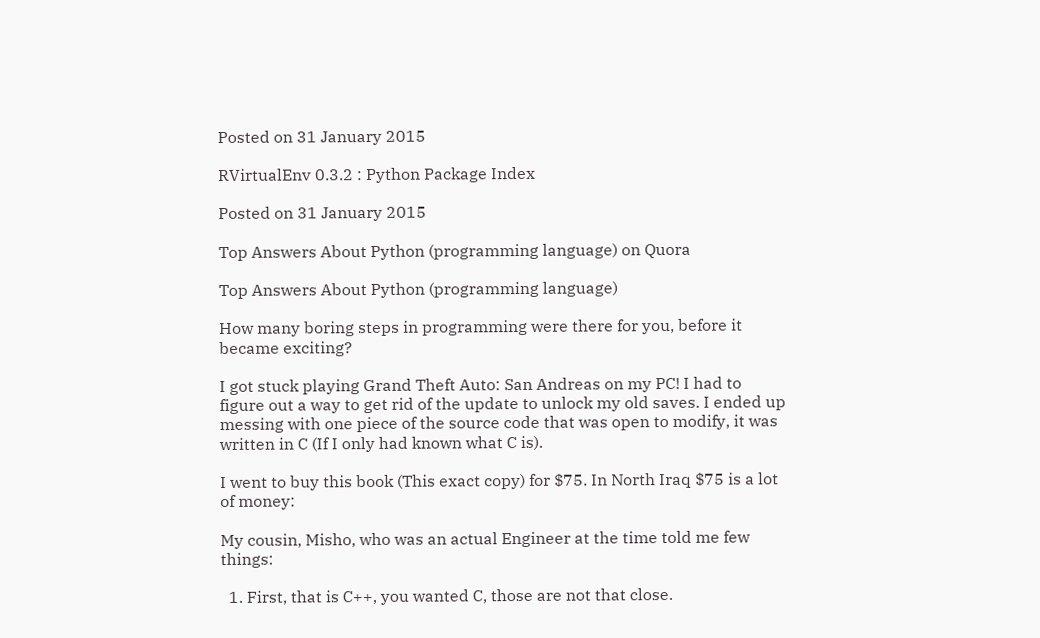Posted on 31 January 2015

RVirtualEnv 0.3.2 : Python Package Index

Posted on 31 January 2015

Top Answers About Python (programming language) on Quora

Top Answers About Python (programming language)

How many boring steps in programming were there for you, before it became exciting?

I got stuck playing Grand Theft Auto: San Andreas on my PC! I had to figure out a way to get rid of the update to unlock my old saves. I ended up messing with one piece of the source code that was open to modify, it was written in C (If I only had known what C is).

I went to buy this book (This exact copy) for $75. In North Iraq $75 is a lot of money:

My cousin, Misho, who was an actual Engineer at the time told me few things:

  1. First, that is C++, you wanted C, those are not that close.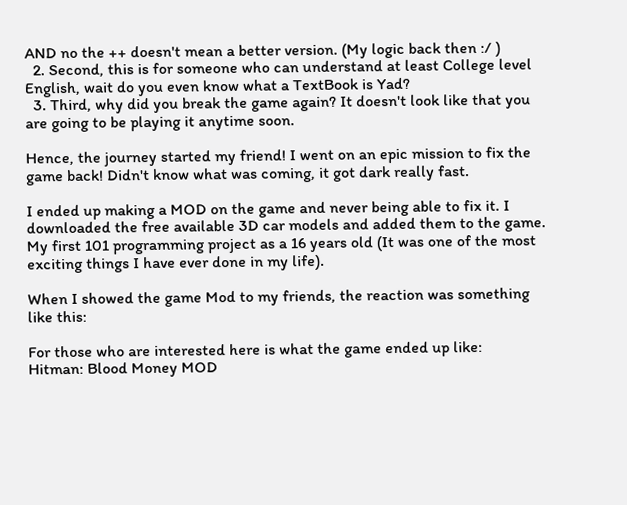AND no the ++ doesn't mean a better version. (My logic back then :/ )
  2. Second, this is for someone who can understand at least College level English, wait do you even know what a TextBook is Yad?
  3. Third, why did you break the game again? It doesn't look like that you are going to be playing it anytime soon.

Hence, the journey started my friend! I went on an epic mission to fix the game back! Didn't know what was coming, it got dark really fast.

I ended up making a MOD on the game and never being able to fix it. I downloaded the free available 3D car models and added them to the game.
My first 101 programming project as a 16 years old (It was one of the most exciting things I have ever done in my life).

When I showed the game Mod to my friends, the reaction was something like this:

For those who are interested here is what the game ended up like:
Hitman: Blood Money MOD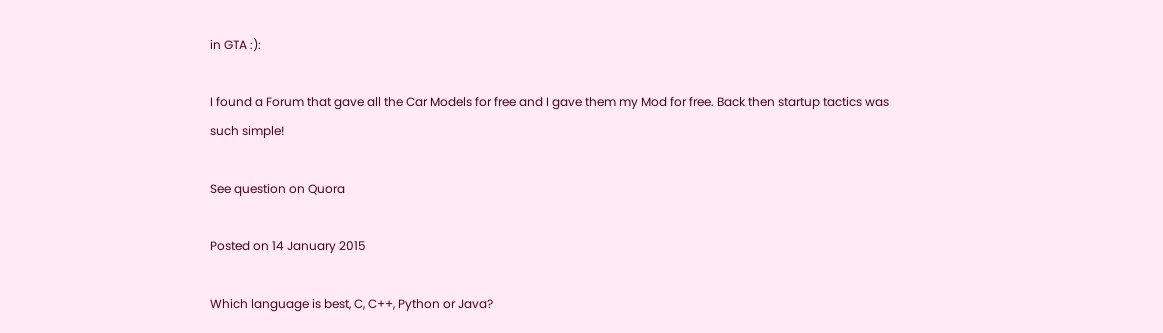in GTA :):

I found a Forum that gave all the Car Models for free and I gave them my Mod for free. Back then startup tactics was such simple!

See question on Quora

Posted on 14 January 2015

Which language is best, C, C++, Python or Java?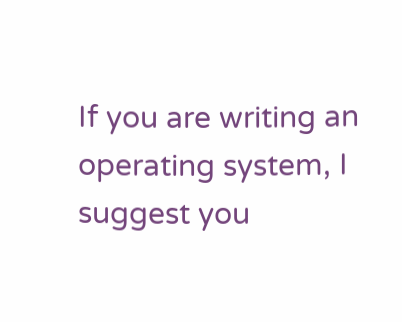If you are writing an operating system, I suggest you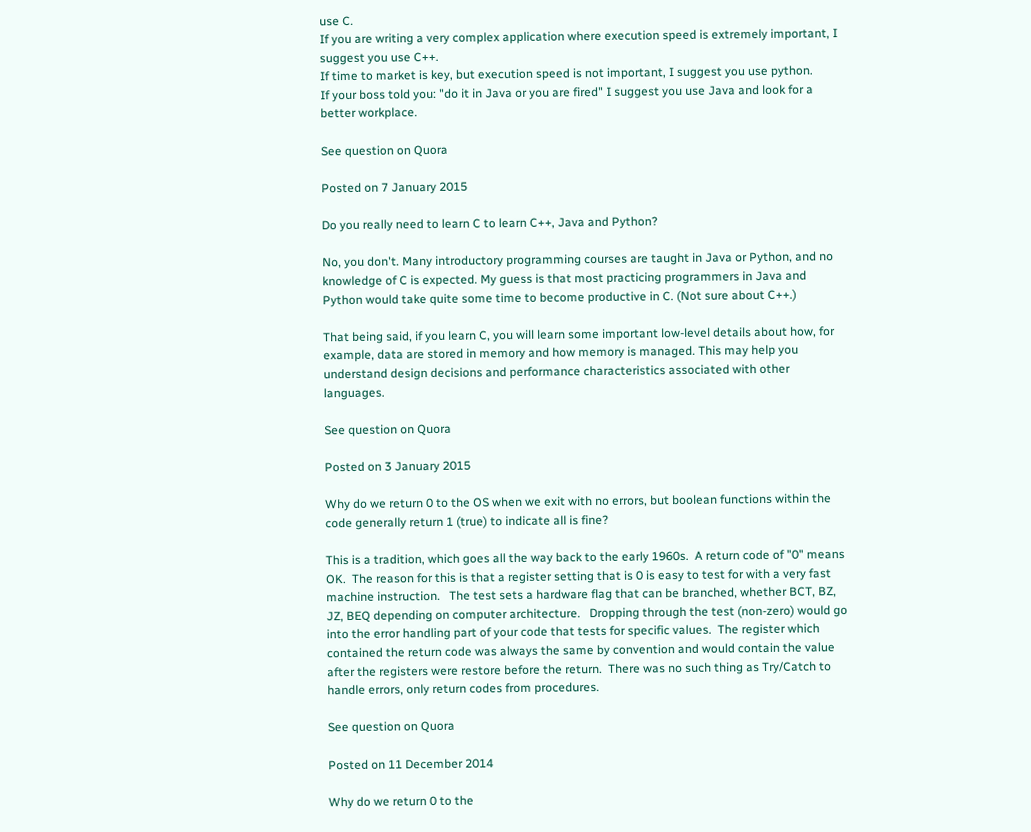use C.
If you are writing a very complex application where execution speed is extremely important, I suggest you use C++.
If time to market is key, but execution speed is not important, I suggest you use python.
If your boss told you: "do it in Java or you are fired" I suggest you use Java and look for a better workplace.

See question on Quora

Posted on 7 January 2015

Do you really need to learn C to learn C++, Java and Python?

No, you don't. Many introductory programming courses are taught in Java or Python, and no knowledge of C is expected. My guess is that most practicing programmers in Java and Python would take quite some time to become productive in C. (Not sure about C++.)

That being said, if you learn C, you will learn some important low-level details about how, for example, data are stored in memory and how memory is managed. This may help you understand design decisions and performance characteristics associated with other languages.

See question on Quora

Posted on 3 January 2015

Why do we return 0 to the OS when we exit with no errors, but boolean functions within the code generally return 1 (true) to indicate all is fine?

This is a tradition, which goes all the way back to the early 1960s.  A return code of "0" means OK.  The reason for this is that a register setting that is 0 is easy to test for with a very fast machine instruction.   The test sets a hardware flag that can be branched, whether BCT, BZ, JZ, BEQ depending on computer architecture.   Dropping through the test (non-zero) would go into the error handling part of your code that tests for specific values.  The register which contained the return code was always the same by convention and would contain the value after the registers were restore before the return.  There was no such thing as Try/Catch to handle errors, only return codes from procedures.

See question on Quora

Posted on 11 December 2014

Why do we return 0 to the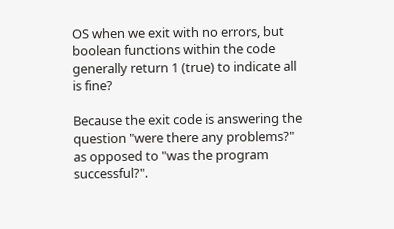OS when we exit with no errors, but boolean functions within the code generally return 1 (true) to indicate all is fine?

Because the exit code is answering the question "were there any problems?" as opposed to "was the program successful?".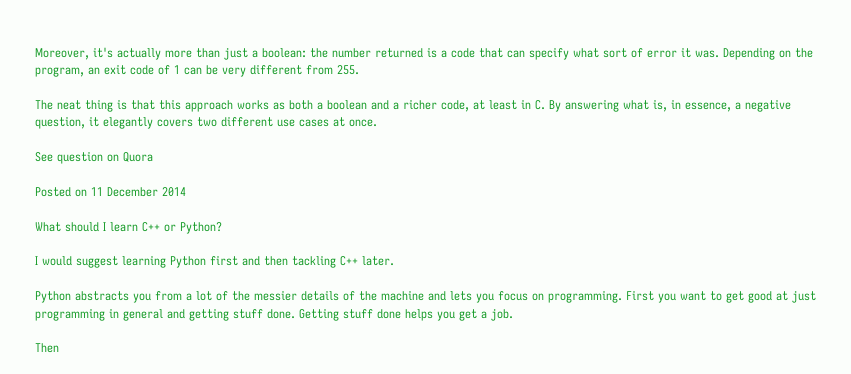Moreover, it's actually more than just a boolean: the number returned is a code that can specify what sort of error it was. Depending on the program, an exit code of 1 can be very different from 255.

The neat thing is that this approach works as both a boolean and a richer code, at least in C. By answering what is, in essence, a negative question, it elegantly covers two different use cases at once.

See question on Quora

Posted on 11 December 2014

What should I learn C++ or Python?

I would suggest learning Python first and then tackling C++ later.

Python abstracts you from a lot of the messier details of the machine and lets you focus on programming. First you want to get good at just programming in general and getting stuff done. Getting stuff done helps you get a job.

Then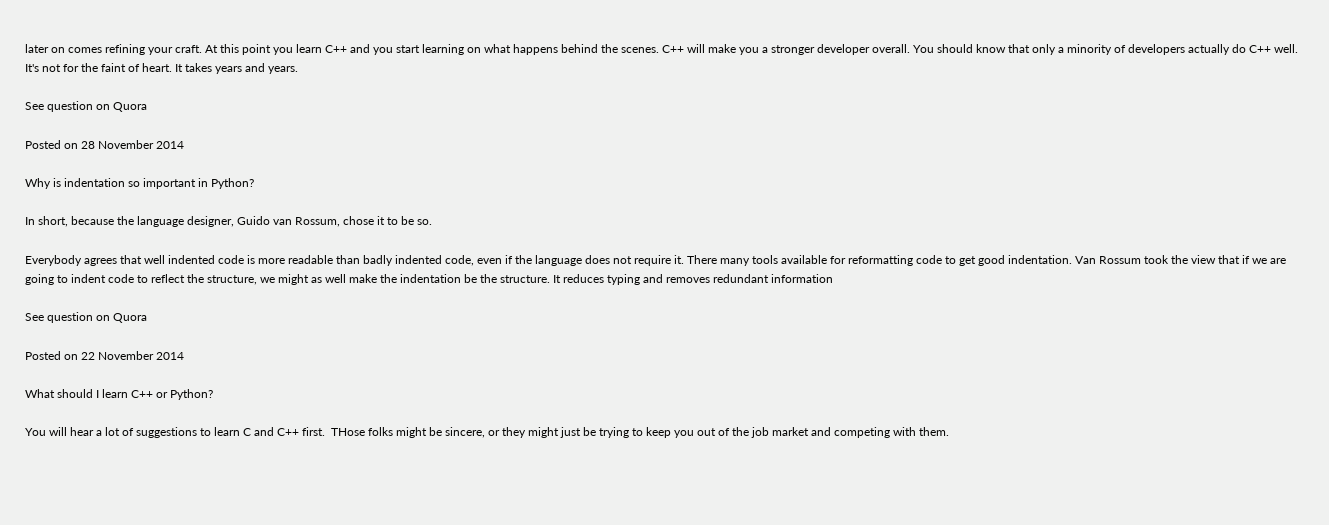later on comes refining your craft. At this point you learn C++ and you start learning on what happens behind the scenes. C++ will make you a stronger developer overall. You should know that only a minority of developers actually do C++ well. It's not for the faint of heart. It takes years and years.

See question on Quora

Posted on 28 November 2014

Why is indentation so important in Python?

In short, because the language designer, Guido van Rossum, chose it to be so.

Everybody agrees that well indented code is more readable than badly indented code, even if the language does not require it. There many tools available for reformatting code to get good indentation. Van Rossum took the view that if we are going to indent code to reflect the structure, we might as well make the indentation be the structure. It reduces typing and removes redundant information

See question on Quora

Posted on 22 November 2014

What should I learn C++ or Python?

You will hear a lot of suggestions to learn C and C++ first.  THose folks might be sincere, or they might just be trying to keep you out of the job market and competing with them.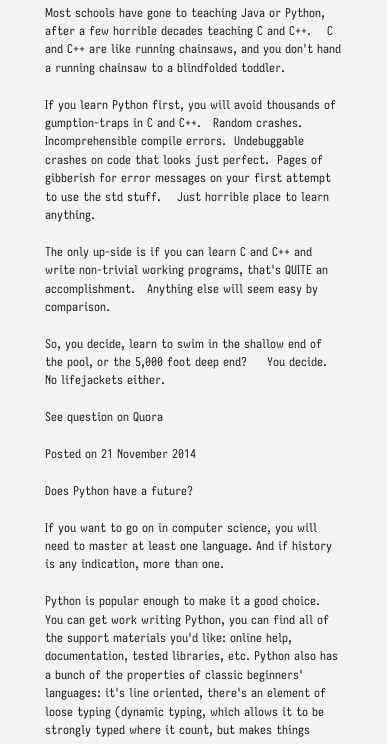Most schools have gone to teaching Java or Python, after a few horrible decades teaching C and C++.    C and C++ are like running chainsaws, and you don't hand a running chainsaw to a blindfolded toddler.

If you learn Python first, you will avoid thousands of gumption-traps in C and C++.   Random crashes.  Incomprehensible compile errors.  Undebuggable crashes on code that looks just perfect.  Pages of gibberish for error messages on your first attempt to use the std stuff.    Just horrible place to learn anything.

The only up-side is if you can learn C and C++ and write non-trivial working programs, that's QUITE an accomplishment.   Anything else will seem easy by comparison.

So, you decide, learn to swim in the shallow end of the pool, or the 5,000 foot deep end?     You decide.   No lifejackets either.

See question on Quora

Posted on 21 November 2014

Does Python have a future?

If you want to go on in computer science, you will need to master at least one language. And if history is any indication, more than one.

Python is popular enough to make it a good choice. You can get work writing Python, you can find all of the support materials you'd like: online help, documentation, tested libraries, etc. Python also has a bunch of the properties of classic beginners' languages: it's line oriented, there's an element of loose typing (dynamic typing, which allows it to be strongly typed where it count, but makes things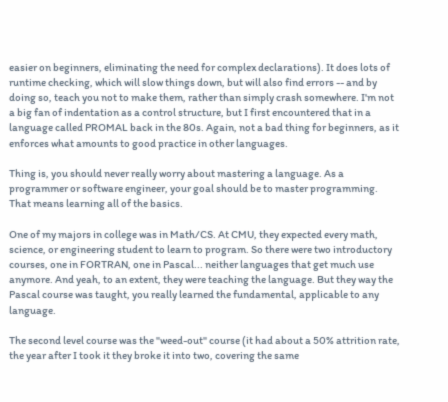easier on beginners, eliminating the need for complex declarations). It does lots of runtime checking, which will slow things down, but will also find errors -- and by doing so, teach you not to make them, rather than simply crash somewhere. I'm not a big fan of indentation as a control structure, but I first encountered that in a language called PROMAL back in the 80s. Again, not a bad thing for beginners, as it enforces what amounts to good practice in other languages.

Thing is, you should never really worry about mastering a language. As a programmer or software engineer, your goal should be to master programming. That means learning all of the basics.

One of my majors in college was in Math/CS. At CMU, they expected every math, science, or engineering student to learn to program. So there were two introductory courses, one in FORTRAN, one in Pascal... neither languages that get much use anymore. And yeah, to an extent, they were teaching the language. But they way the Pascal course was taught, you really learned the fundamental, applicable to any language.

The second level course was the "weed-out" course (it had about a 50% attrition rate, the year after I took it they broke it into two, covering the same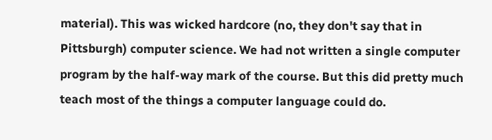material). This was wicked hardcore (no, they don't say that in Pittsburgh) computer science. We had not written a single computer program by the half-way mark of the course. But this did pretty much teach most of the things a computer language could do.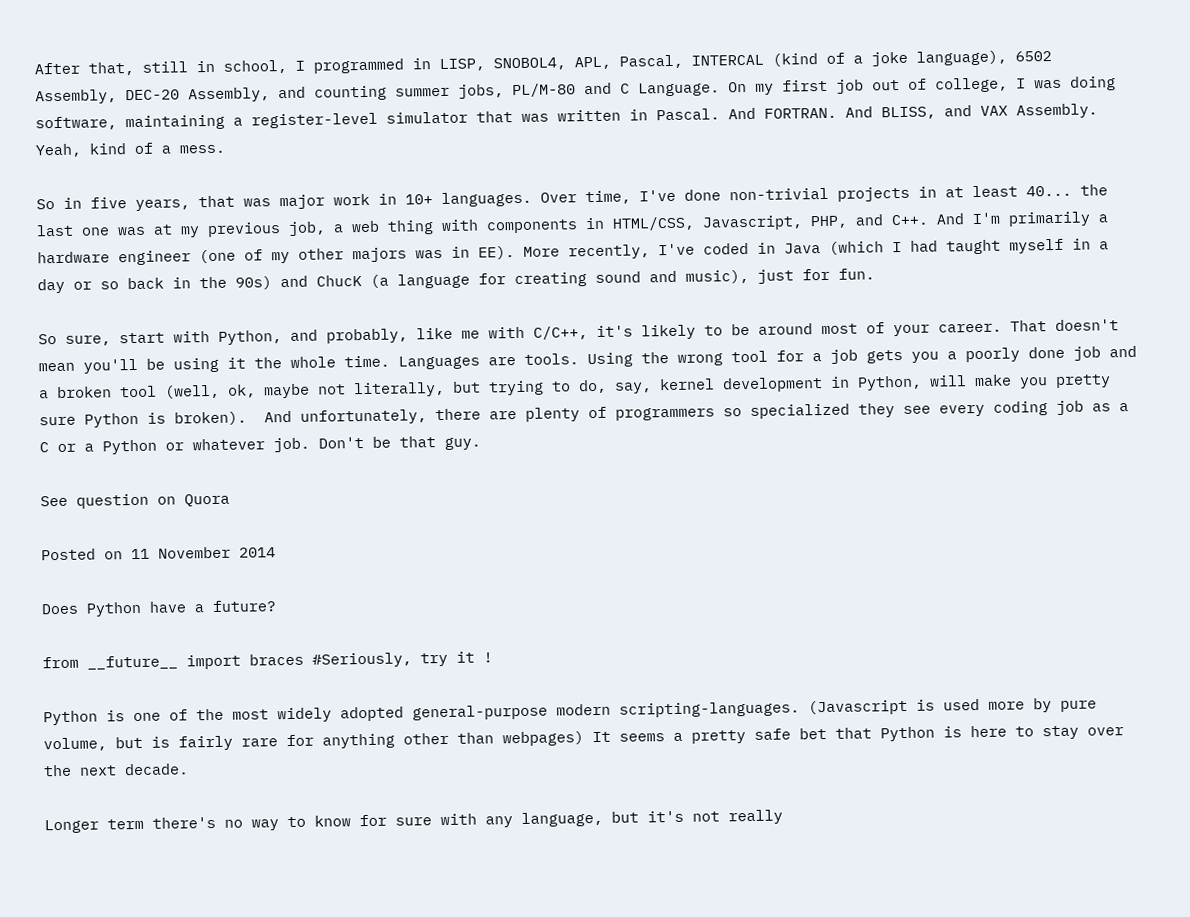After that, still in school, I programmed in LISP, SNOBOL4, APL, Pascal, INTERCAL (kind of a joke language), 6502 Assembly, DEC-20 Assembly, and counting summer jobs, PL/M-80 and C Language. On my first job out of college, I was doing software, maintaining a register-level simulator that was written in Pascal. And FORTRAN. And BLISS, and VAX Assembly. Yeah, kind of a mess.

So in five years, that was major work in 10+ languages. Over time, I've done non-trivial projects in at least 40... the last one was at my previous job, a web thing with components in HTML/CSS, Javascript, PHP, and C++. And I'm primarily a hardware engineer (one of my other majors was in EE). More recently, I've coded in Java (which I had taught myself in a day or so back in the 90s) and ChucK (a language for creating sound and music), just for fun.

So sure, start with Python, and probably, like me with C/C++, it's likely to be around most of your career. That doesn't mean you'll be using it the whole time. Languages are tools. Using the wrong tool for a job gets you a poorly done job and a broken tool (well, ok, maybe not literally, but trying to do, say, kernel development in Python, will make you pretty sure Python is broken).  And unfortunately, there are plenty of programmers so specialized they see every coding job as a C or a Python or whatever job. Don't be that guy.

See question on Quora

Posted on 11 November 2014

Does Python have a future?

from __future__ import braces #Seriously, try it !

Python is one of the most widely adopted general-purpose modern scripting-languages. (Javascript is used more by pure volume, but is fairly rare for anything other than webpages) It seems a pretty safe bet that Python is here to stay over the next decade.

Longer term there's no way to know for sure with any language, but it's not really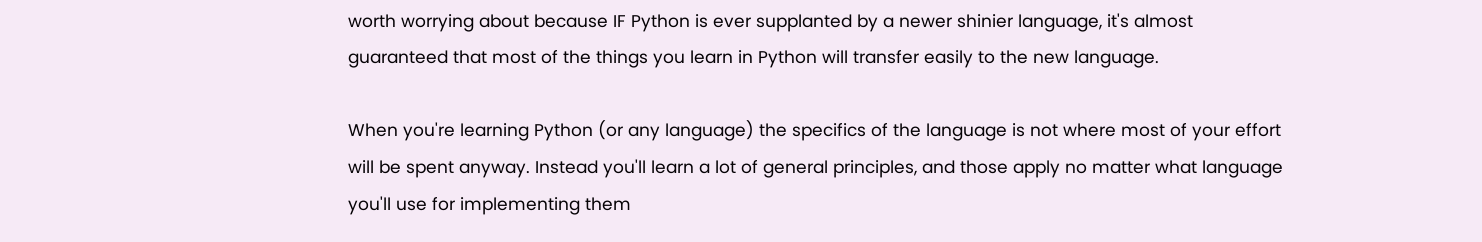worth worrying about because IF Python is ever supplanted by a newer shinier language, it's almost guaranteed that most of the things you learn in Python will transfer easily to the new language.

When you're learning Python (or any language) the specifics of the language is not where most of your effort will be spent anyway. Instead you'll learn a lot of general principles, and those apply no matter what language you'll use for implementing them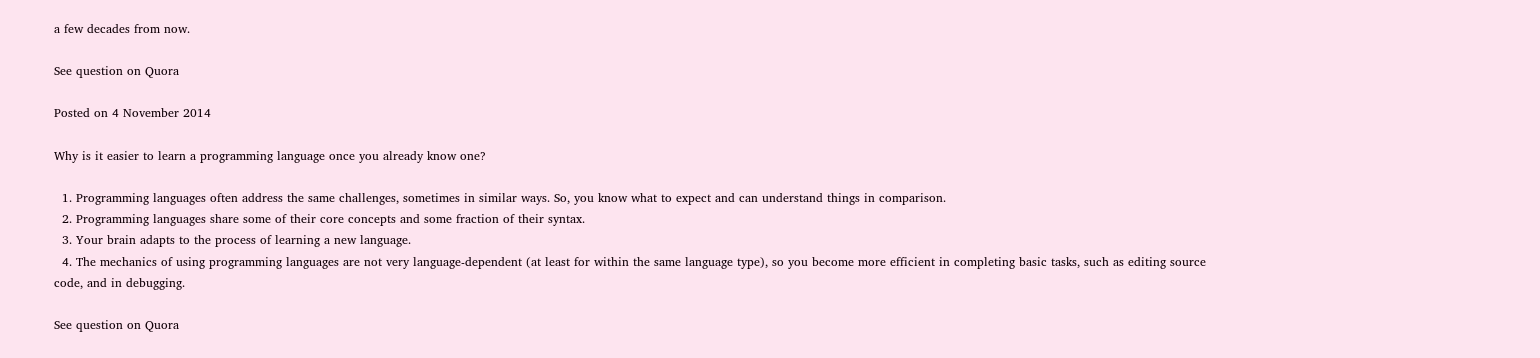a few decades from now.

See question on Quora

Posted on 4 November 2014

Why is it easier to learn a programming language once you already know one?

  1. Programming languages often address the same challenges, sometimes in similar ways. So, you know what to expect and can understand things in comparison.
  2. Programming languages share some of their core concepts and some fraction of their syntax.
  3. Your brain adapts to the process of learning a new language.
  4. The mechanics of using programming languages are not very language-dependent (at least for within the same language type), so you become more efficient in completing basic tasks, such as editing source code, and in debugging.

See question on Quora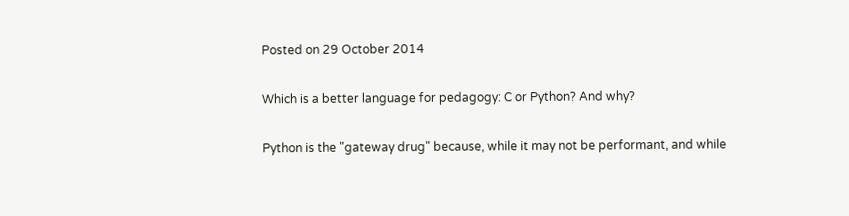Posted on 29 October 2014

Which is a better language for pedagogy: C or Python? And why?

Python is the "gateway drug" because, while it may not be performant, and while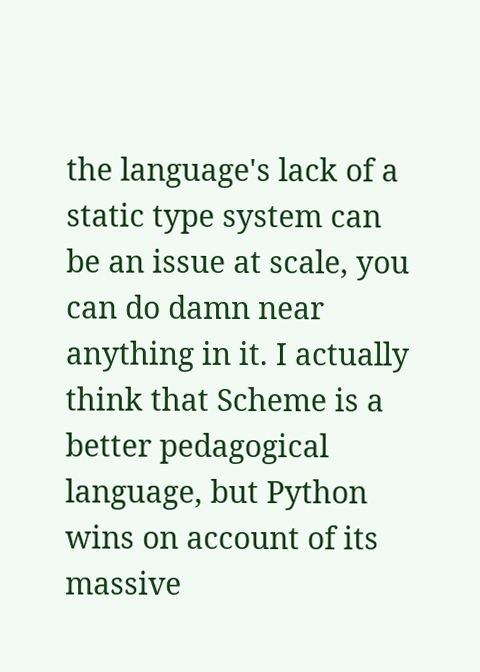the language's lack of a static type system can be an issue at scale, you can do damn near anything in it. I actually think that Scheme is a better pedagogical language, but Python wins on account of its massive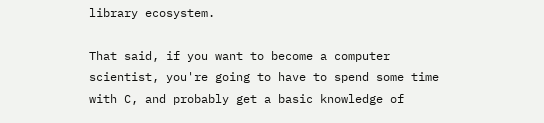library ecosystem.

That said, if you want to become a computer scientist, you're going to have to spend some time with C, and probably get a basic knowledge of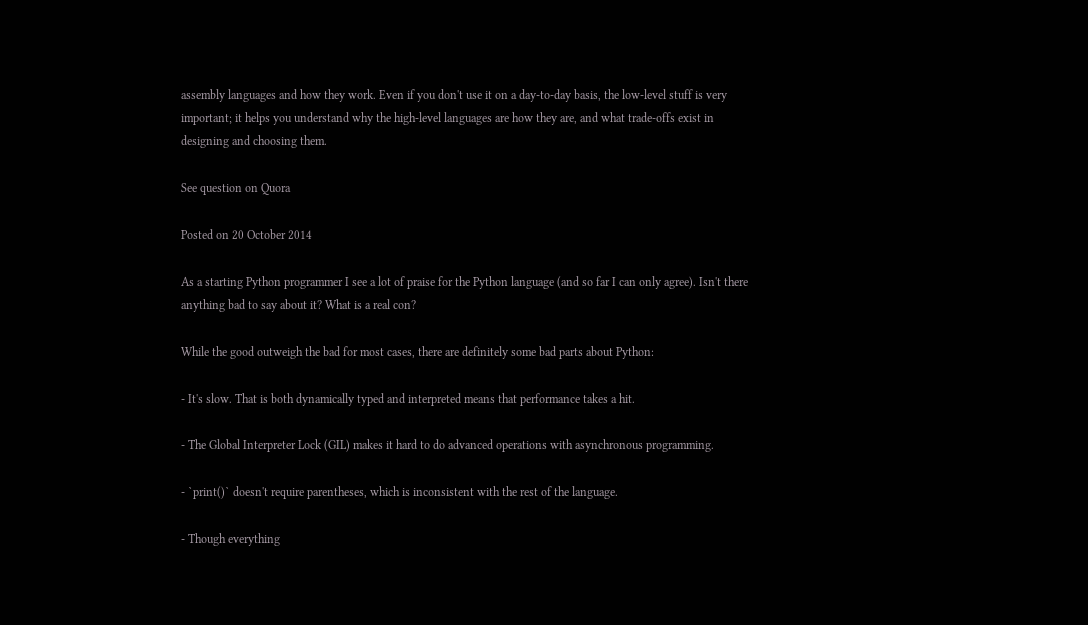assembly languages and how they work. Even if you don't use it on a day-to-day basis, the low-level stuff is very important; it helps you understand why the high-level languages are how they are, and what trade-offs exist in designing and choosing them.

See question on Quora

Posted on 20 October 2014

As a starting Python programmer I see a lot of praise for the Python language (and so far I can only agree). Isn't there anything bad to say about it? What is a real con?

While the good outweigh the bad for most cases, there are definitely some bad parts about Python:

- It's slow. That is both dynamically typed and interpreted means that performance takes a hit.

- The Global Interpreter Lock (GIL) makes it hard to do advanced operations with asynchronous programming.

- `print()` doesn't require parentheses, which is inconsistent with the rest of the language.

- Though everything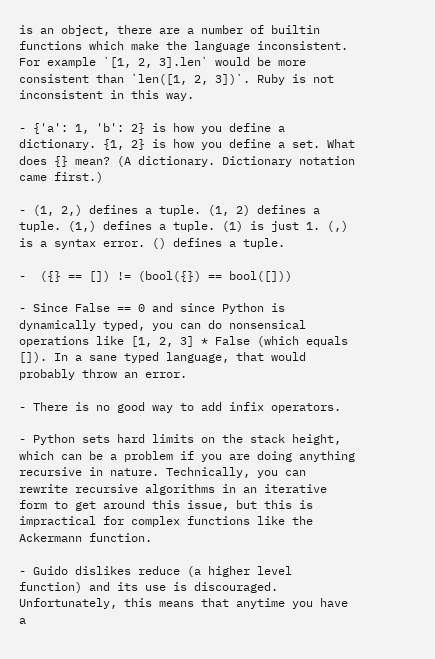is an object, there are a number of builtin functions which make the language inconsistent. For example `[1, 2, 3].len` would be more consistent than `len([1, 2, 3])`. Ruby is not inconsistent in this way.

- {'a': 1, 'b': 2} is how you define a dictionary. {1, 2} is how you define a set. What does {} mean? (A dictionary. Dictionary notation came first.)

- (1, 2,) defines a tuple. (1, 2) defines a tuple. (1,) defines a tuple. (1) is just 1. (,) is a syntax error. () defines a tuple.

-  ({} == []) != (bool({}) == bool([]))

- Since False == 0 and since Python is dynamically typed, you can do nonsensical operations like [1, 2, 3] * False (which equals []). In a sane typed language, that would probably throw an error.

- There is no good way to add infix operators.

- Python sets hard limits on the stack height, which can be a problem if you are doing anything recursive in nature. Technically, you can rewrite recursive algorithms in an iterative form to get around this issue, but this is impractical for complex functions like the Ackermann function.

- Guido dislikes reduce (a higher level function) and its use is discouraged. Unfortunately, this means that anytime you have a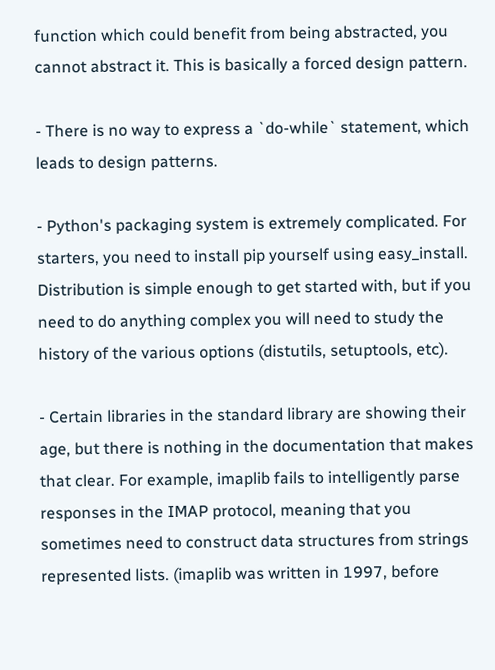function which could benefit from being abstracted, you cannot abstract it. This is basically a forced design pattern.

- There is no way to express a `do-while` statement, which leads to design patterns.

- Python's packaging system is extremely complicated. For starters, you need to install pip yourself using easy_install. Distribution is simple enough to get started with, but if you need to do anything complex you will need to study the history of the various options (distutils, setuptools, etc).

- Certain libraries in the standard library are showing their age, but there is nothing in the documentation that makes that clear. For example, imaplib fails to intelligently parse responses in the IMAP protocol, meaning that you sometimes need to construct data structures from strings represented lists. (imaplib was written in 1997, before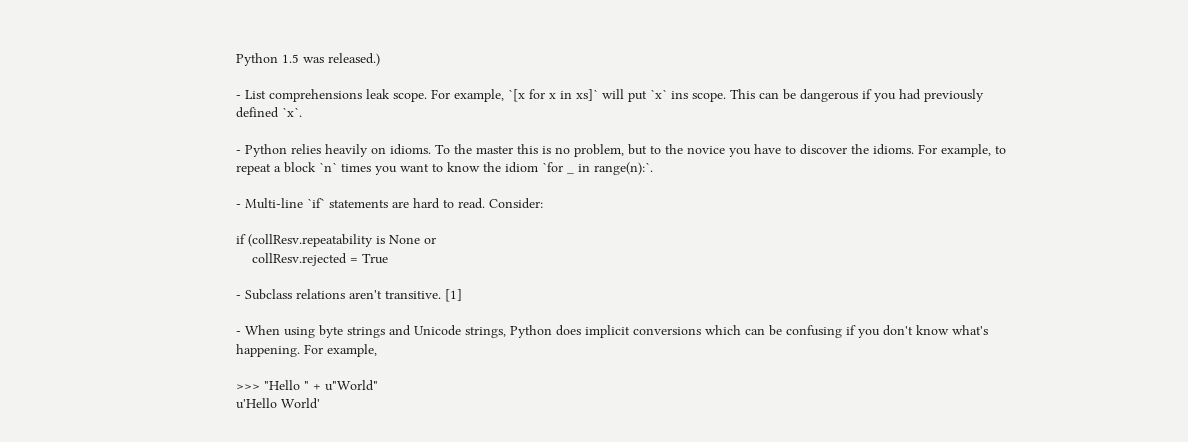Python 1.5 was released.)

- List comprehensions leak scope. For example, `[x for x in xs]` will put `x` ins scope. This can be dangerous if you had previously defined `x`.

- Python relies heavily on idioms. To the master this is no problem, but to the novice you have to discover the idioms. For example, to repeat a block `n` times you want to know the idiom `for _ in range(n):`.

- Multi-line `if` statements are hard to read. Consider:

if (collResv.repeatability is None or
    collResv.rejected = True

- Subclass relations aren't transitive. [1]

- When using byte strings and Unicode strings, Python does implicit conversions which can be confusing if you don't know what's happening. For example,

>>> "Hello " + u"World"
u'Hello World'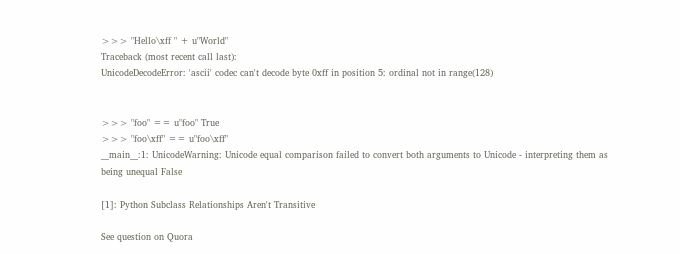>>> "Hello\xff " + u"World"
Traceback (most recent call last):
UnicodeDecodeError: 'ascii' codec can't decode byte 0xff in position 5: ordinal not in range(128)


>>> "foo" == u"foo" True
>>> "foo\xff" == u"foo\xff"
__main__:1: UnicodeWarning: Unicode equal comparison failed to convert both arguments to Unicode - interpreting them as being unequal False

[1]: Python Subclass Relationships Aren't Transitive

See question on Quora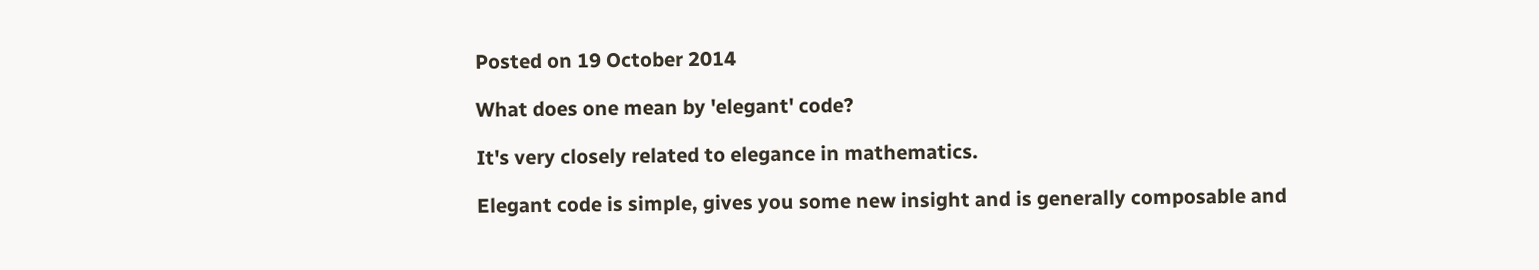Posted on 19 October 2014

What does one mean by 'elegant' code?

It's very closely related to elegance in mathematics.

Elegant code is simple, gives you some new insight and is generally composable and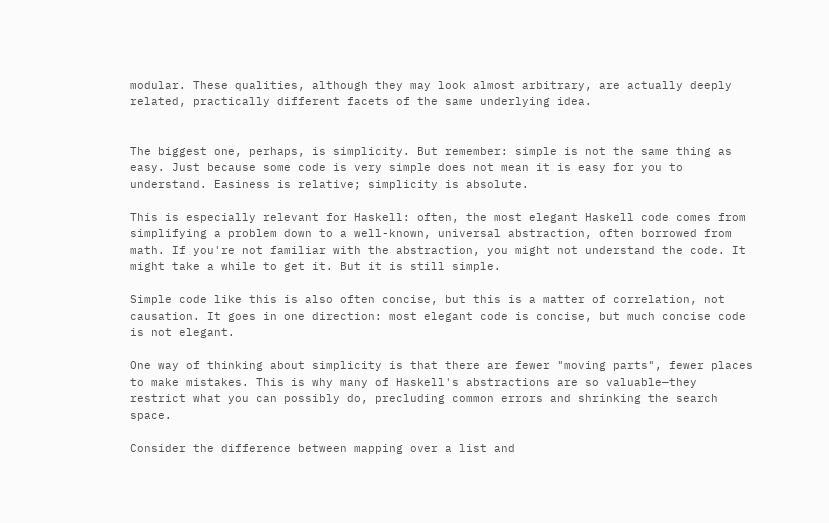modular. These qualities, although they may look almost arbitrary, are actually deeply related, practically different facets of the same underlying idea.


The biggest one, perhaps, is simplicity. But remember: simple is not the same thing as easy. Just because some code is very simple does not mean it is easy for you to understand. Easiness is relative; simplicity is absolute.

This is especially relevant for Haskell: often, the most elegant Haskell code comes from simplifying a problem down to a well-known, universal abstraction, often borrowed from math. If you're not familiar with the abstraction, you might not understand the code. It might take a while to get it. But it is still simple.

Simple code like this is also often concise, but this is a matter of correlation, not causation. It goes in one direction: most elegant code is concise, but much concise code is not elegant.

One way of thinking about simplicity is that there are fewer "moving parts", fewer places to make mistakes. This is why many of Haskell's abstractions are so valuable—they restrict what you can possibly do, precluding common errors and shrinking the search space.

Consider the difference between mapping over a list and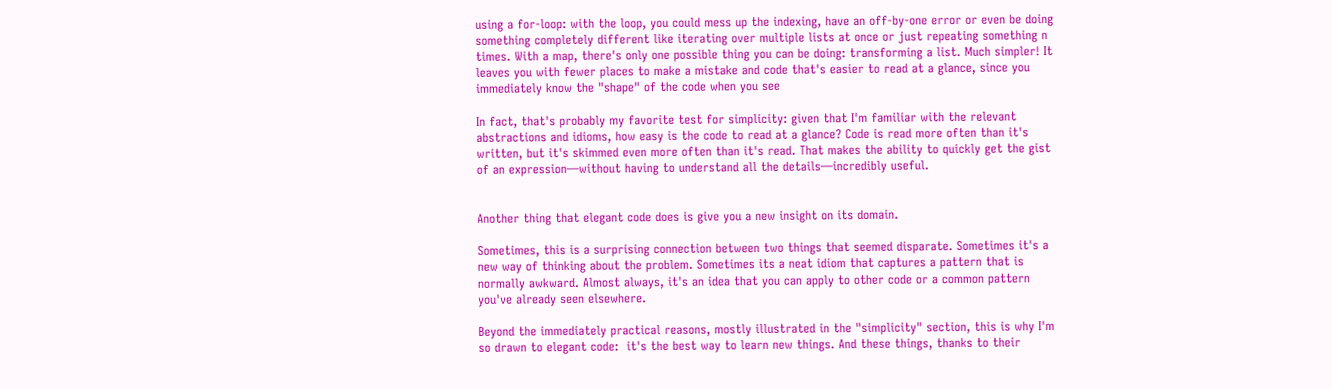using a for-loop: with the loop, you could mess up the indexing, have an off-by-one error or even be doing something completely different like iterating over multiple lists at once or just repeating something n times. With a map, there's only one possible thing you can be doing: transforming a list. Much simpler! It leaves you with fewer places to make a mistake and code that's easier to read at a glance, since you immediately know the "shape" of the code when you see

In fact, that's probably my favorite test for simplicity: given that I'm familiar with the relevant abstractions and idioms, how easy is the code to read at a glance? Code is read more often than it's written, but it's skimmed even more often than it's read. That makes the ability to quickly get the gist of an expression—without having to understand all the details—incredibly useful.


Another thing that elegant code does is give you a new insight on its domain.

Sometimes, this is a surprising connection between two things that seemed disparate. Sometimes it's a new way of thinking about the problem. Sometimes its a neat idiom that captures a pattern that is normally awkward. Almost always, it's an idea that you can apply to other code or a common pattern you've already seen elsewhere.

Beyond the immediately practical reasons, mostly illustrated in the "simplicity" section, this is why I'm so drawn to elegant code:  it's the best way to learn new things. And these things, thanks to their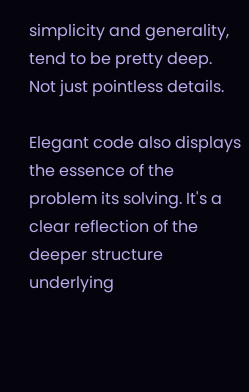simplicity and generality, tend to be pretty deep. Not just pointless details.

Elegant code also displays the essence of the problem its solving. It's a clear reflection of the deeper structure underlying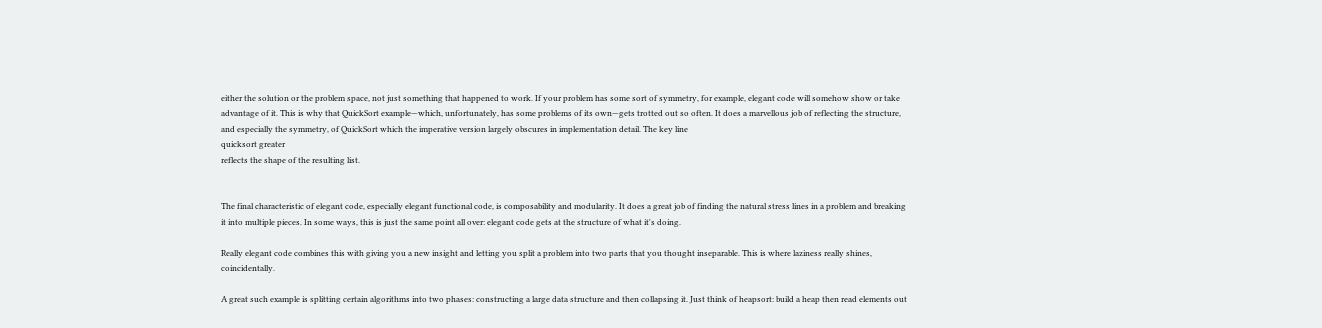either the solution or the problem space, not just something that happened to work. If your problem has some sort of symmetry, for example, elegant code will somehow show or take advantage of it. This is why that QuickSort example—which, unfortunately, has some problems of its own—gets trotted out so often. It does a marvellous job of reflecting the structure, and especially the symmetry, of QuickSort which the imperative version largely obscures in implementation detail. The key line
quicksort greater
reflects the shape of the resulting list.


The final characteristic of elegant code, especially elegant functional code, is composability and modularity. It does a great job of finding the natural stress lines in a problem and breaking it into multiple pieces. In some ways, this is just the same point all over: elegant code gets at the structure of what it's doing.

Really elegant code combines this with giving you a new insight and letting you split a problem into two parts that you thought inseparable. This is where laziness really shines, coincidentally.

A great such example is splitting certain algorithms into two phases: constructing a large data structure and then collapsing it. Just think of heapsort: build a heap then read elements out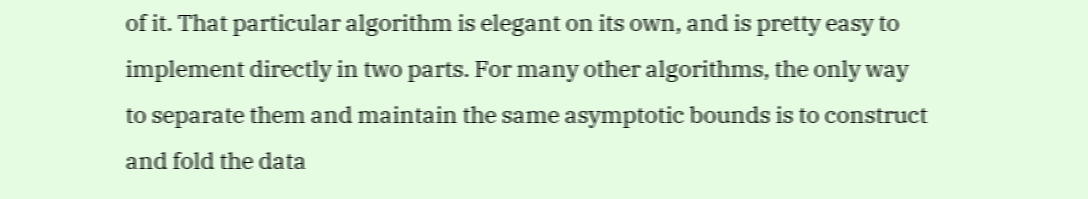of it. That particular algorithm is elegant on its own, and is pretty easy to implement directly in two parts. For many other algorithms, the only way to separate them and maintain the same asymptotic bounds is to construct and fold the data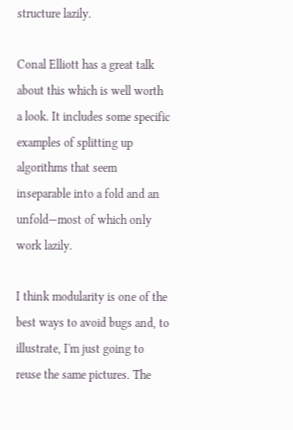structure lazily.

Conal Elliott has a great talk about this which is well worth a look. It includes some specific examples of splitting up algorithms that seem inseparable into a fold and an unfold—most of which only work lazily.

I think modularity is one of the best ways to avoid bugs and, to illustrate, I'm just going to reuse the same pictures. The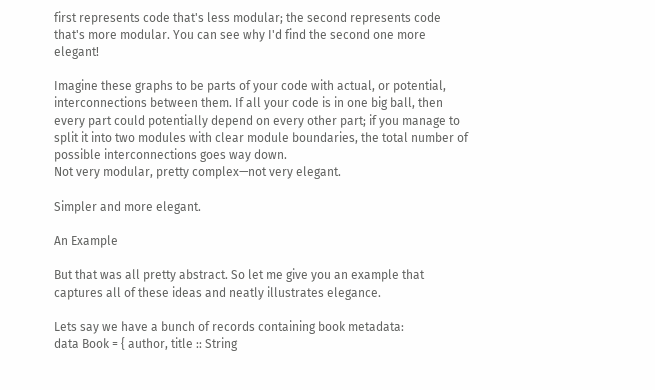first represents code that's less modular; the second represents code that's more modular. You can see why I'd find the second one more elegant!

Imagine these graphs to be parts of your code with actual, or potential, interconnections between them. If all your code is in one big ball, then every part could potentially depend on every other part; if you manage to split it into two modules with clear module boundaries, the total number of possible interconnections goes way down.
Not very modular, pretty complex—not very elegant.

Simpler and more elegant.

An Example

But that was all pretty abstract. So let me give you an example that captures all of these ideas and neatly illustrates elegance.

Lets say we have a bunch of records containing book metadata:
data Book = { author, title :: String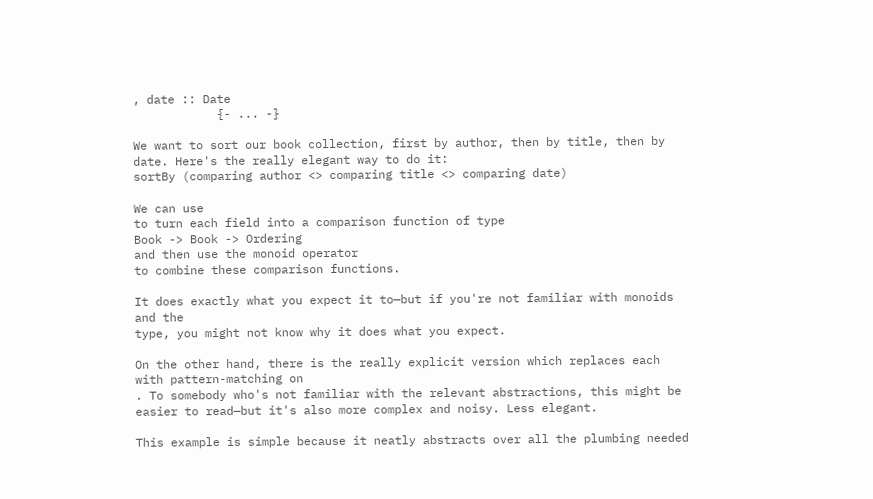, date :: Date
            {- ... -}

We want to sort our book collection, first by author, then by title, then by date. Here's the really elegant way to do it:
sortBy (comparing author <> comparing title <> comparing date)

We can use
to turn each field into a comparison function of type
Book -> Book -> Ordering
and then use the monoid operator
to combine these comparison functions.

It does exactly what you expect it to—but if you're not familiar with monoids and the
type, you might not know why it does what you expect.

On the other hand, there is the really explicit version which replaces each
with pattern-matching on
. To somebody who's not familiar with the relevant abstractions, this might be easier to read—but it's also more complex and noisy. Less elegant.

This example is simple because it neatly abstracts over all the plumbing needed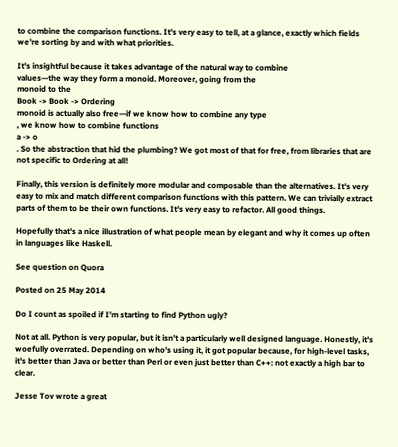to combine the comparison functions. It's very easy to tell, at a glance, exactly which fields we're sorting by and with what priorities.

It's insightful because it takes advantage of the natural way to combine
values—the way they form a monoid. Moreover, going from the
monoid to the
Book -> Book -> Ordering
monoid is actually also free—if we know how to combine any type
, we know how to combine functions
a -> o
. So the abstraction that hid the plumbing? We got most of that for free, from libraries that are not specific to Ordering at all!

Finally, this version is definitely more modular and composable than the alternatives. It's very easy to mix and match different comparison functions with this pattern. We can trivially extract parts of them to be their own functions. It's very easy to refactor. All good things.

Hopefully that's a nice illustration of what people mean by elegant and why it comes up often in languages like Haskell.

See question on Quora

Posted on 25 May 2014

Do I count as spoiled if I'm starting to find Python ugly?

Not at all. Python is very popular, but it isn't a particularly well designed language. Honestly, it's woefully overrated. Depending on who's using it, it got popular because, for high-level tasks, it's better than Java or better than Perl or even just better than C++: not exactly a high bar to clear.

Jesse Tov wrote a great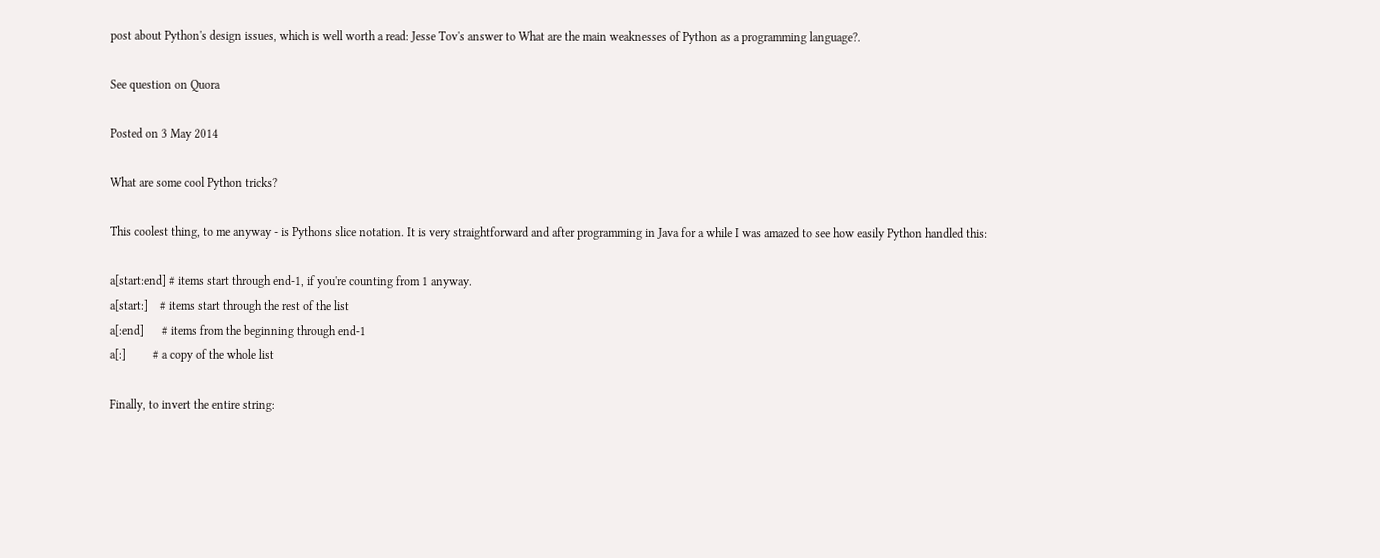post about Python's design issues, which is well worth a read: Jesse Tov's answer to What are the main weaknesses of Python as a programming language?.

See question on Quora

Posted on 3 May 2014

What are some cool Python tricks?

This coolest thing, to me anyway - is Pythons slice notation. It is very straightforward and after programming in Java for a while I was amazed to see how easily Python handled this:

a[start:end] # items start through end-1, if you're counting from 1 anyway.
a[start:]    # items start through the rest of the list
a[:end]      # items from the beginning through end-1
a[:]         # a copy of the whole list

Finally, to invert the entire string: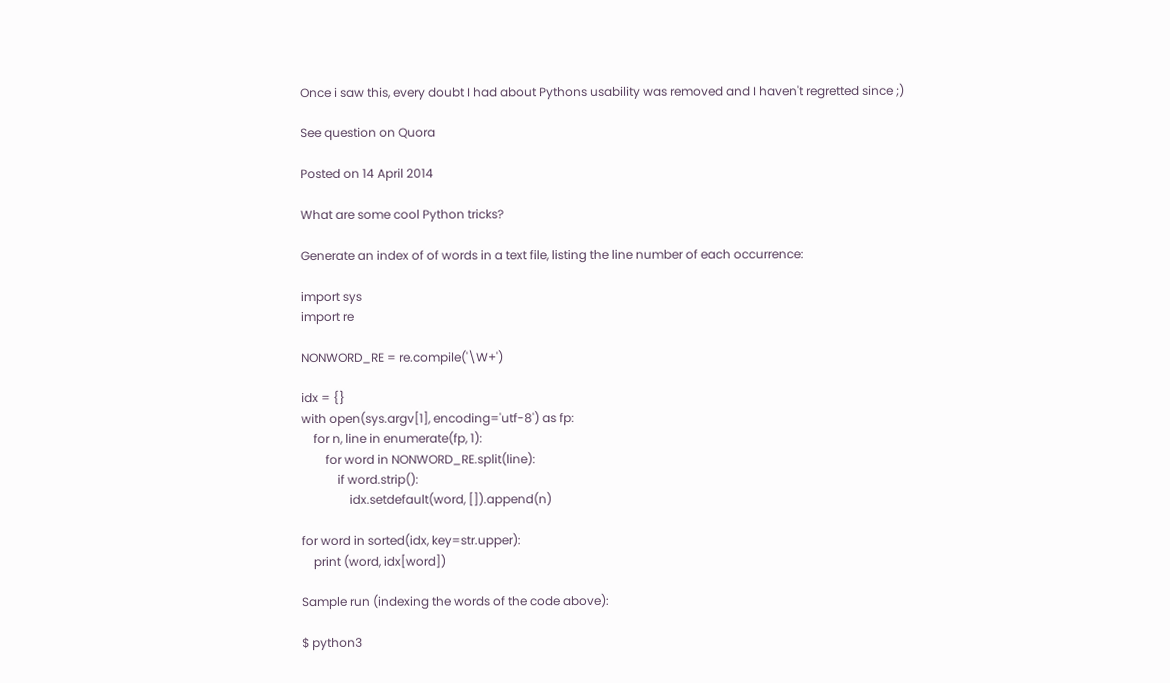Once i saw this, every doubt I had about Pythons usability was removed and I haven't regretted since ;)

See question on Quora

Posted on 14 April 2014

What are some cool Python tricks?

Generate an index of of words in a text file, listing the line number of each occurrence:

import sys
import re

NONWORD_RE = re.compile('\W+')

idx = {}
with open(sys.argv[1], encoding='utf-8') as fp:
    for n, line in enumerate(fp, 1):
        for word in NONWORD_RE.split(line):
            if word.strip():
                idx.setdefault(word, []).append(n)

for word in sorted(idx, key=str.upper):
    print (word, idx[word])

Sample run (indexing the words of the code above):

$ python3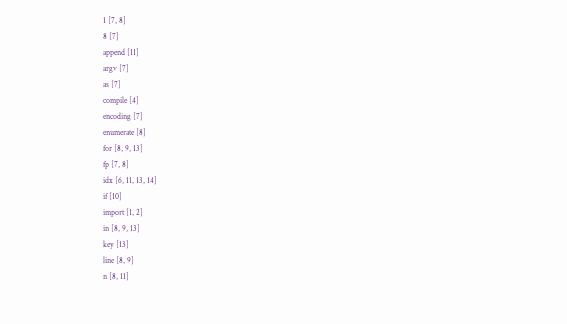1 [7, 8]
8 [7]
append [11]
argv [7]
as [7]
compile [4]
encoding [7]
enumerate [8]
for [8, 9, 13]
fp [7, 8]
idx [6, 11, 13, 14]
if [10]
import [1, 2]
in [8, 9, 13]
key [13]
line [8, 9]
n [8, 11]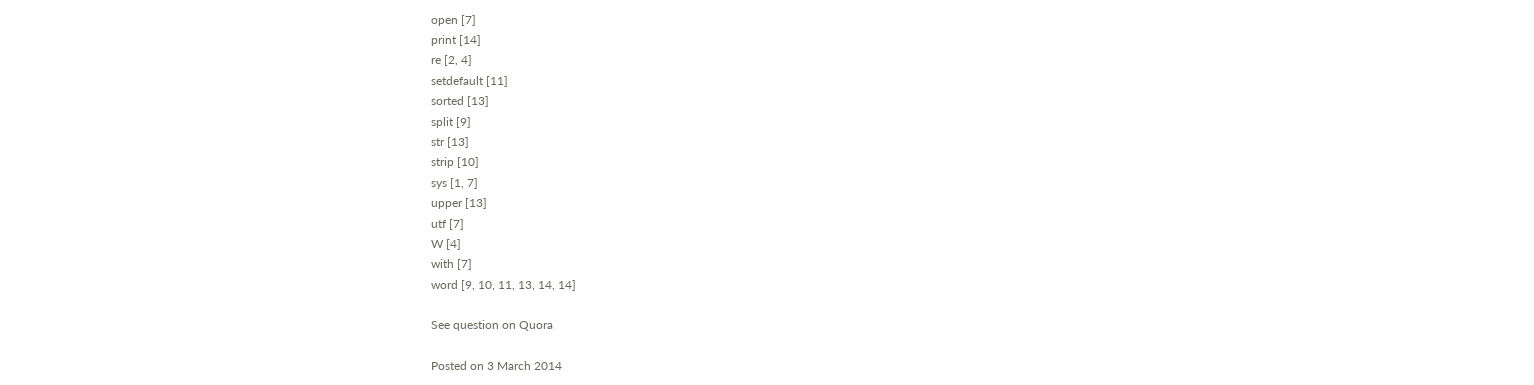open [7]
print [14]
re [2, 4]
setdefault [11]
sorted [13]
split [9]
str [13]
strip [10]
sys [1, 7]
upper [13]
utf [7]
W [4]
with [7]
word [9, 10, 11, 13, 14, 14]

See question on Quora

Posted on 3 March 2014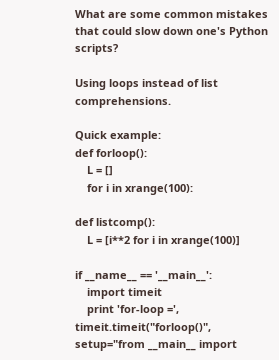What are some common mistakes that could slow down one's Python scripts?

Using loops instead of list comprehensions.

Quick example:
def forloop():
    L = []
    for i in xrange(100):

def listcomp():
    L = [i**2 for i in xrange(100)]

if __name__ == '__main__':
    import timeit
    print 'for-loop =', timeit.timeit("forloop()", setup="from __main__ import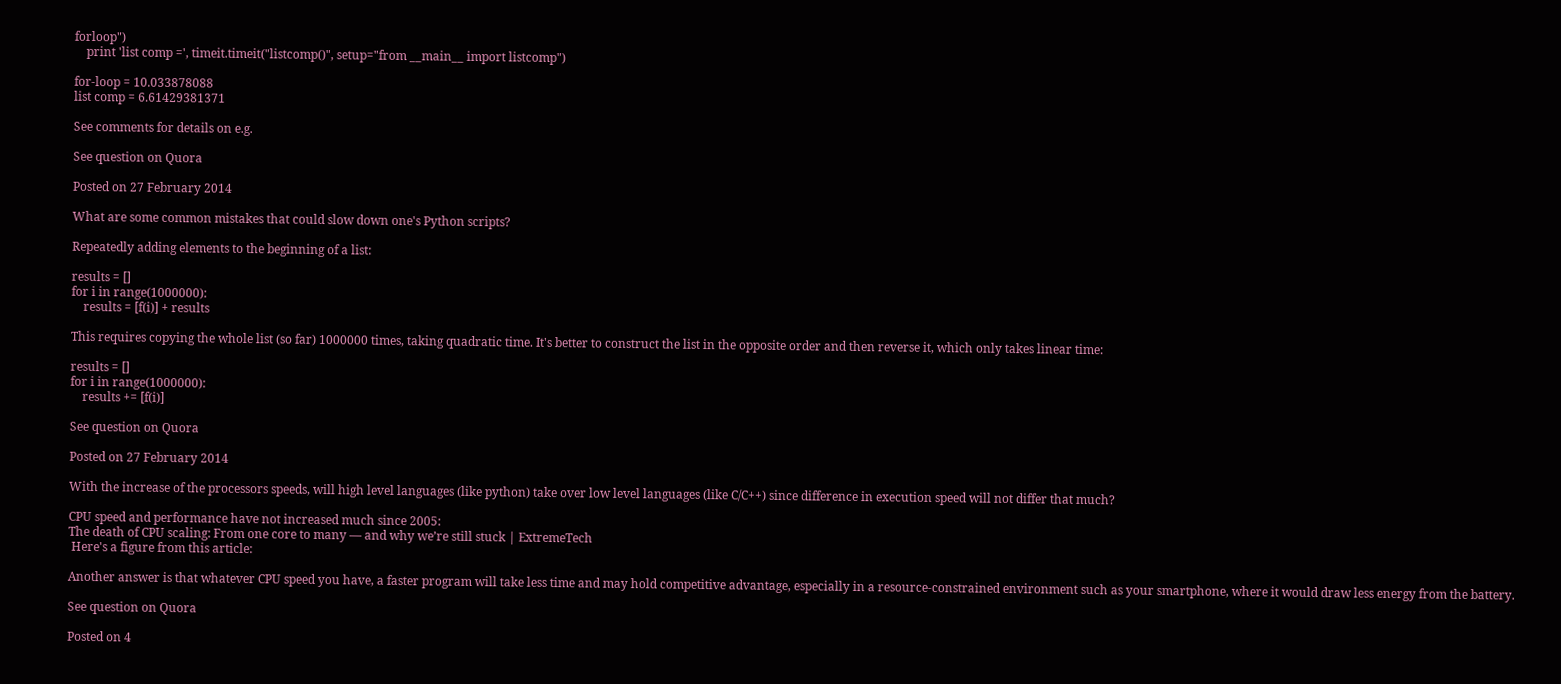forloop")
    print 'list comp =', timeit.timeit("listcomp()", setup="from __main__ import listcomp")

for-loop = 10.033878088
list comp = 6.61429381371

See comments for details on e.g.

See question on Quora

Posted on 27 February 2014

What are some common mistakes that could slow down one's Python scripts?

Repeatedly adding elements to the beginning of a list:

results = []
for i in range(1000000):
    results = [f(i)] + results

This requires copying the whole list (so far) 1000000 times, taking quadratic time. It's better to construct the list in the opposite order and then reverse it, which only takes linear time:

results = []
for i in range(1000000):
    results += [f(i)]

See question on Quora

Posted on 27 February 2014

With the increase of the processors speeds, will high level languages (like python) take over low level languages (like C/C++) since difference in execution speed will not differ that much?

CPU speed and performance have not increased much since 2005:
The death of CPU scaling: From one core to many — and why we’re still stuck | ExtremeTech
 Here's a figure from this article:

Another answer is that whatever CPU speed you have, a faster program will take less time and may hold competitive advantage, especially in a resource-constrained environment such as your smartphone, where it would draw less energy from the battery.

See question on Quora

Posted on 4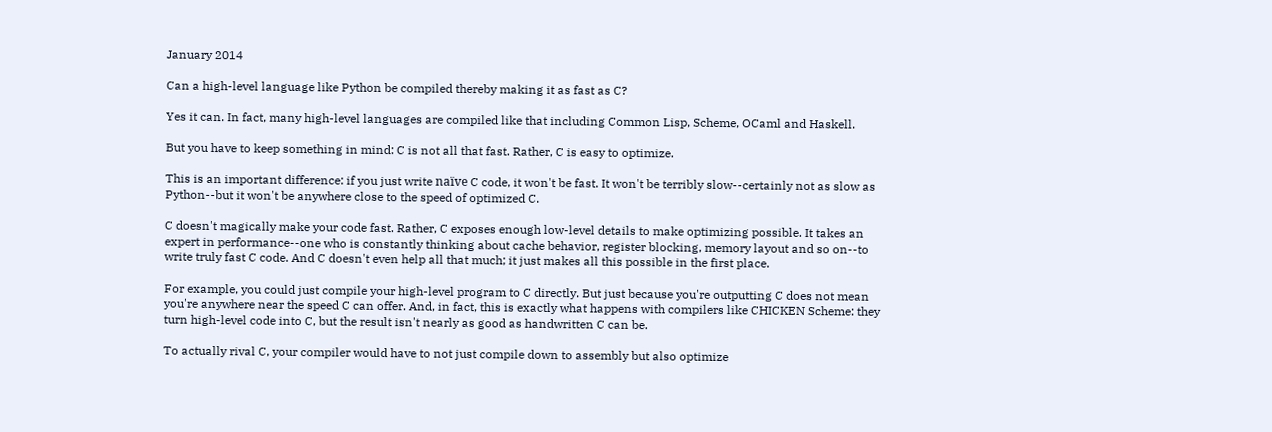January 2014

Can a high-level language like Python be compiled thereby making it as fast as C?

Yes it can. In fact, many high-level languages are compiled like that including Common Lisp, Scheme, OCaml and Haskell.

But you have to keep something in mind: C is not all that fast. Rather, C is easy to optimize.

This is an important difference: if you just write naïve C code, it won't be fast. It won't be terribly slow--certainly not as slow as Python--but it won't be anywhere close to the speed of optimized C.

C doesn't magically make your code fast. Rather, C exposes enough low-level details to make optimizing possible. It takes an expert in performance--one who is constantly thinking about cache behavior, register blocking, memory layout and so on--to write truly fast C code. And C doesn't even help all that much; it just makes all this possible in the first place.

For example, you could just compile your high-level program to C directly. But just because you're outputting C does not mean you're anywhere near the speed C can offer. And, in fact, this is exactly what happens with compilers like CHICKEN Scheme: they turn high-level code into C, but the result isn't nearly as good as handwritten C can be.

To actually rival C, your compiler would have to not just compile down to assembly but also optimize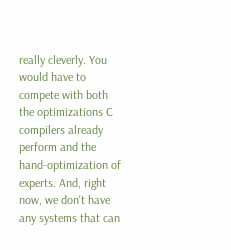really cleverly. You would have to compete with both the optimizations C compilers already perform and the hand-optimization of experts. And, right now, we don't have any systems that can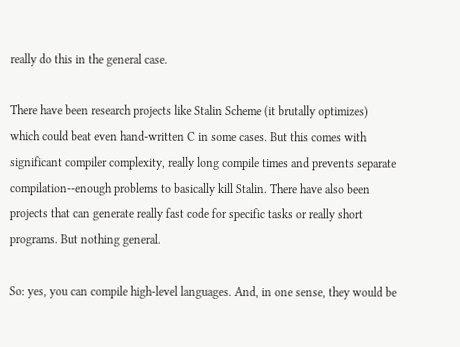really do this in the general case.

There have been research projects like Stalin Scheme (it brutally optimizes) which could beat even hand-written C in some cases. But this comes with significant compiler complexity, really long compile times and prevents separate compilation--enough problems to basically kill Stalin. There have also been projects that can generate really fast code for specific tasks or really short programs. But nothing general.

So: yes, you can compile high-level languages. And, in one sense, they would be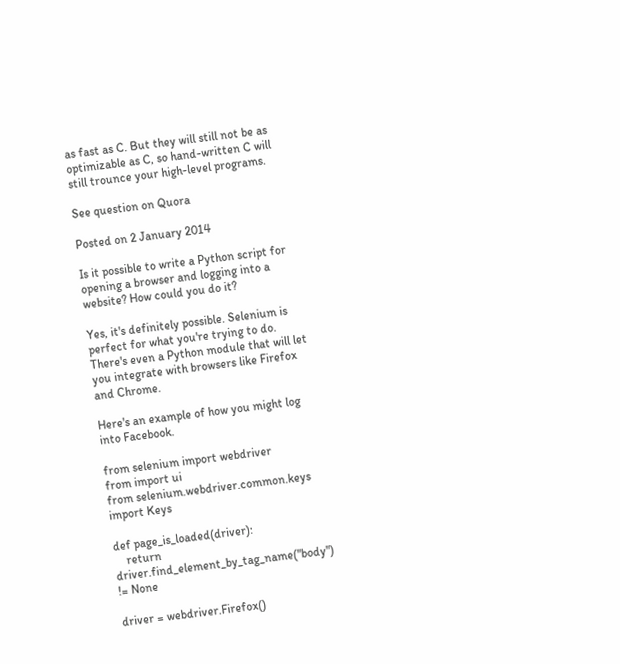as fast as C. But they will still not be as optimizable as C, so hand-written C will still trounce your high-level programs.

See question on Quora

Posted on 2 January 2014

Is it possible to write a Python script for opening a browser and logging into a website? How could you do it?

Yes, it's definitely possible. Selenium is perfect for what you're trying to do. There's even a Python module that will let you integrate with browsers like Firefox and Chrome.

Here's an example of how you might log into Facebook.

from selenium import webdriver
from import ui
from selenium.webdriver.common.keys import Keys

def page_is_loaded(driver):
    return driver.find_element_by_tag_name("body") != None

driver = webdriver.Firefox()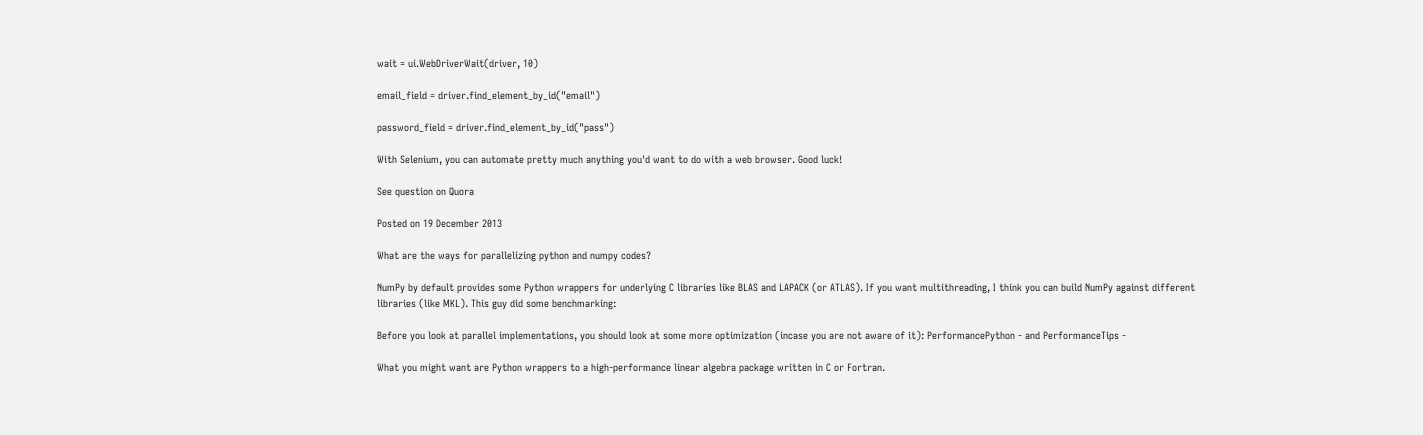wait = ui.WebDriverWait(driver, 10)

email_field = driver.find_element_by_id("email")

password_field = driver.find_element_by_id("pass")

With Selenium, you can automate pretty much anything you'd want to do with a web browser. Good luck!

See question on Quora

Posted on 19 December 2013

What are the ways for parallelizing python and numpy codes?

NumPy by default provides some Python wrappers for underlying C libraries like BLAS and LAPACK (or ATLAS). If you want multithreading, I think you can build NumPy against different libraries (like MKL). This guy did some benchmarking:

Before you look at parallel implementations, you should look at some more optimization (incase you are not aware of it): PerformancePython - and PerformanceTips -

What you might want are Python wrappers to a high-performance linear algebra package written in C or Fortran.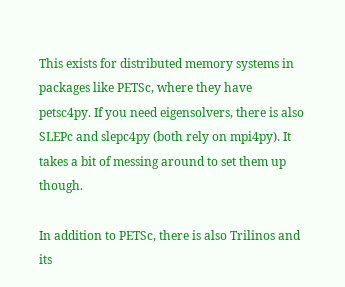This exists for distributed memory systems in packages like PETSc, where they have petsc4py. If you need eigensolvers, there is also SLEPc and slepc4py (both rely on mpi4py). It takes a bit of messing around to set them up though.

In addition to PETSc, there is also Trilinos and its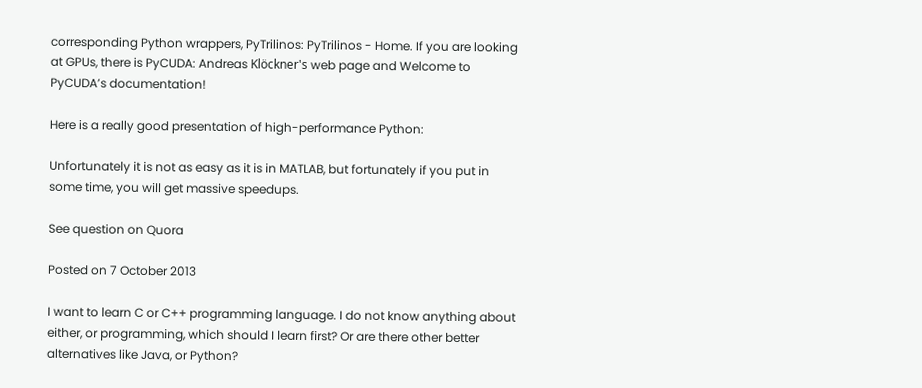corresponding Python wrappers, PyTrilinos: PyTrilinos - Home. If you are looking at GPUs, there is PyCUDA: Andreas Klöckner's web page and Welcome to PyCUDA’s documentation!

Here is a really good presentation of high-performance Python:

Unfortunately it is not as easy as it is in MATLAB, but fortunately if you put in some time, you will get massive speedups.

See question on Quora

Posted on 7 October 2013

I want to learn C or C++ programming language. I do not know anything about either, or programming, which should I learn first? Or are there other better alternatives like Java, or Python?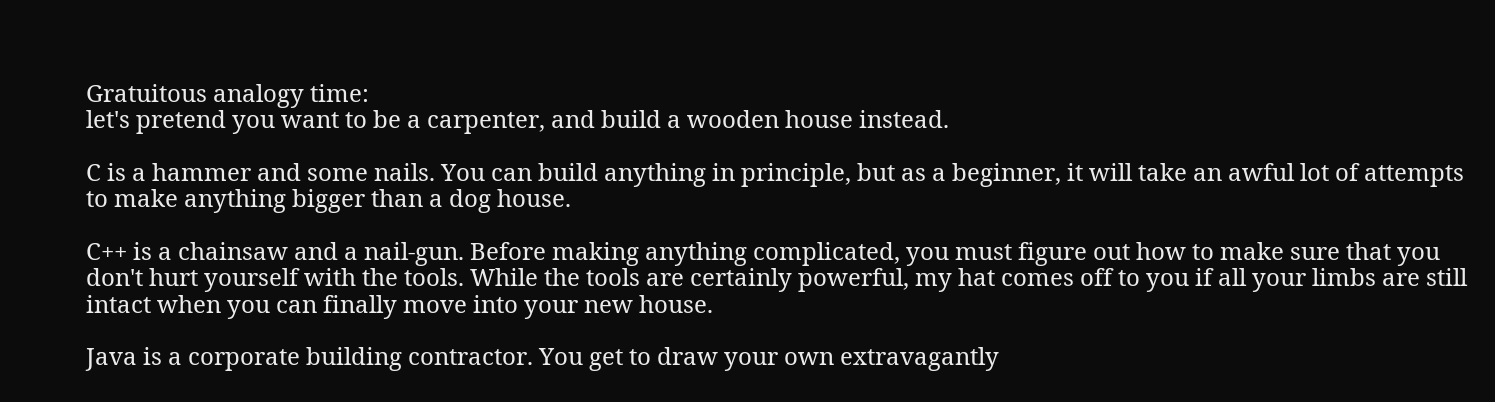Gratuitous analogy time:
let's pretend you want to be a carpenter, and build a wooden house instead.

C is a hammer and some nails. You can build anything in principle, but as a beginner, it will take an awful lot of attempts to make anything bigger than a dog house.

C++ is a chainsaw and a nail-gun. Before making anything complicated, you must figure out how to make sure that you don't hurt yourself with the tools. While the tools are certainly powerful, my hat comes off to you if all your limbs are still intact when you can finally move into your new house.

Java is a corporate building contractor. You get to draw your own extravagantly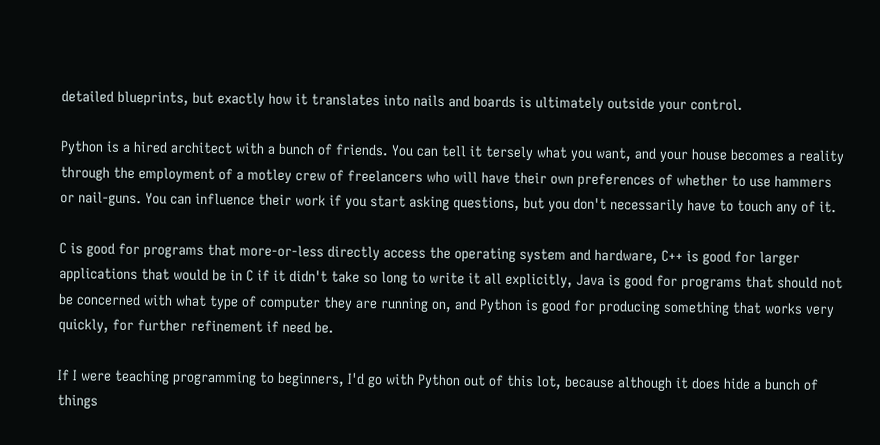detailed blueprints, but exactly how it translates into nails and boards is ultimately outside your control.

Python is a hired architect with a bunch of friends. You can tell it tersely what you want, and your house becomes a reality through the employment of a motley crew of freelancers who will have their own preferences of whether to use hammers or nail-guns. You can influence their work if you start asking questions, but you don't necessarily have to touch any of it.

C is good for programs that more-or-less directly access the operating system and hardware, C++ is good for larger applications that would be in C if it didn't take so long to write it all explicitly, Java is good for programs that should not be concerned with what type of computer they are running on, and Python is good for producing something that works very quickly, for further refinement if need be.

If I were teaching programming to beginners, I'd go with Python out of this lot, because although it does hide a bunch of things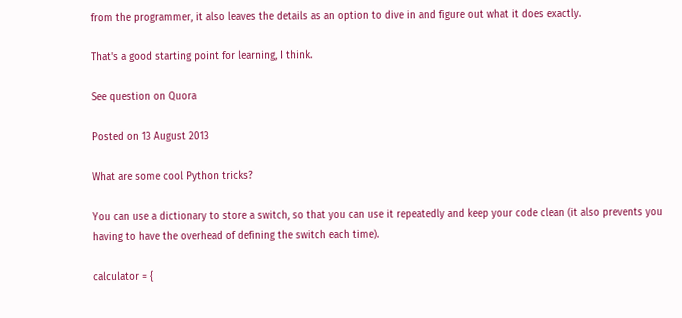from the programmer, it also leaves the details as an option to dive in and figure out what it does exactly.

That's a good starting point for learning, I think.

See question on Quora

Posted on 13 August 2013

What are some cool Python tricks?

You can use a dictionary to store a switch, so that you can use it repeatedly and keep your code clean (it also prevents you having to have the overhead of defining the switch each time).

calculator = {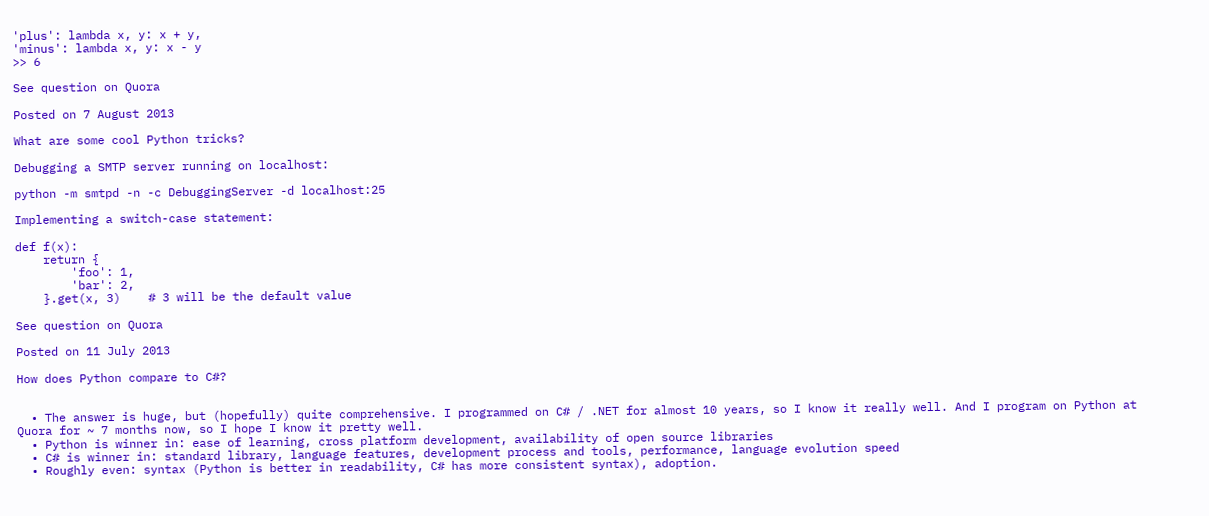'plus': lambda x, y: x + y,
'minus': lambda x, y: x - y
>> 6

See question on Quora

Posted on 7 August 2013

What are some cool Python tricks?

Debugging a SMTP server running on localhost:

python -m smtpd -n -c DebuggingServer -d localhost:25

Implementing a switch-case statement:

def f(x):
    return {
        'foo': 1,
        'bar': 2,
    }.get(x, 3)    # 3 will be the default value

See question on Quora

Posted on 11 July 2013

How does Python compare to C#?


  • The answer is huge, but (hopefully) quite comprehensive. I programmed on C# / .NET for almost 10 years, so I know it really well. And I program on Python at Quora for ~ 7 months now, so I hope I know it pretty well.
  • Python is winner in: ease of learning, cross platform development, availability of open source libraries
  • C# is winner in: standard library, language features, development process and tools, performance, language evolution speed
  • Roughly even: syntax (Python is better in readability, C# has more consistent syntax), adoption.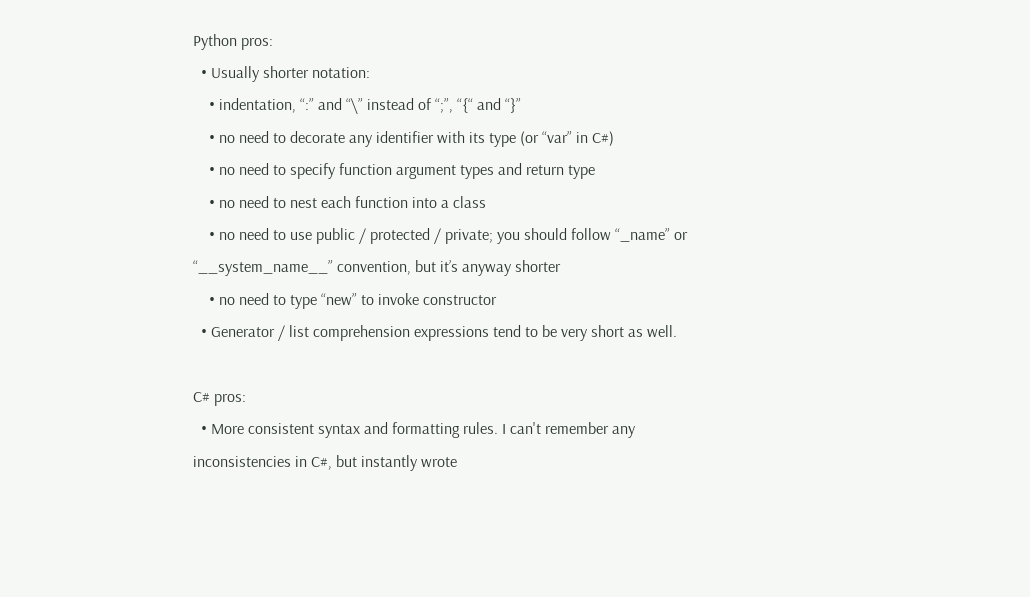Python pros:
  • Usually shorter notation:
    • indentation, “:” and “\” instead of “;”, “{“ and “}”
    • no need to decorate any identifier with its type (or “var” in C#)
    • no need to specify function argument types and return type
    • no need to nest each function into a class
    • no need to use public / protected / private; you should follow “_name” or “__system_name__” convention, but it’s anyway shorter
    • no need to type “new” to invoke constructor
  • Generator / list comprehension expressions tend to be very short as well.

C# pros:
  • More consistent syntax and formatting rules. I can't remember any inconsistencies in C#, but instantly wrote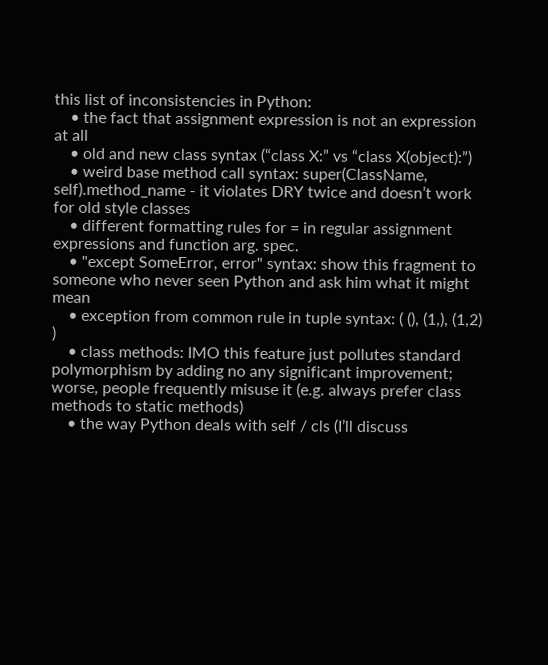this list of inconsistencies in Python:
    • the fact that assignment expression is not an expression at all
    • old and new class syntax (“class X:” vs “class X(object):”)
    • weird base method call syntax: super(ClassName, self).method_name - it violates DRY twice and doesn’t work for old style classes
    • different formatting rules for = in regular assignment expressions and function arg. spec.
    • "except SomeError, error" syntax: show this fragment to someone who never seen Python and ask him what it might mean
    • exception from common rule in tuple syntax: ( (), (1,), (1,2) )
    • class methods: IMO this feature just pollutes standard polymorphism by adding no any significant improvement; worse, people frequently misuse it (e.g. always prefer class methods to static methods)
    • the way Python deals with self / cls (I’ll discuss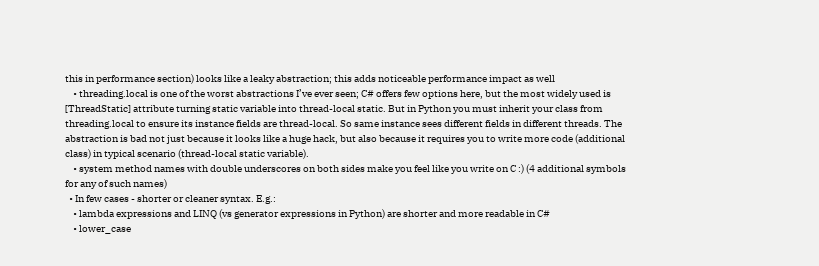this in performance section) looks like a leaky abstraction; this adds noticeable performance impact as well
    • threading.local is one of the worst abstractions I’ve ever seen; C# offers few options here, but the most widely used is [ThreadStatic] attribute turning static variable into thread-local static. But in Python you must inherit your class from threading.local to ensure its instance fields are thread-local. So same instance sees different fields in different threads. The abstraction is bad not just because it looks like a huge hack, but also because it requires you to write more code (additional class) in typical scenario (thread-local static variable).
    • system method names with double underscores on both sides make you feel like you write on C :) (4 additional symbols for any of such names)
  • In few cases - shorter or cleaner syntax. E.g.:
    • lambda expressions and LINQ (vs generator expressions in Python) are shorter and more readable in C#
    • lower_case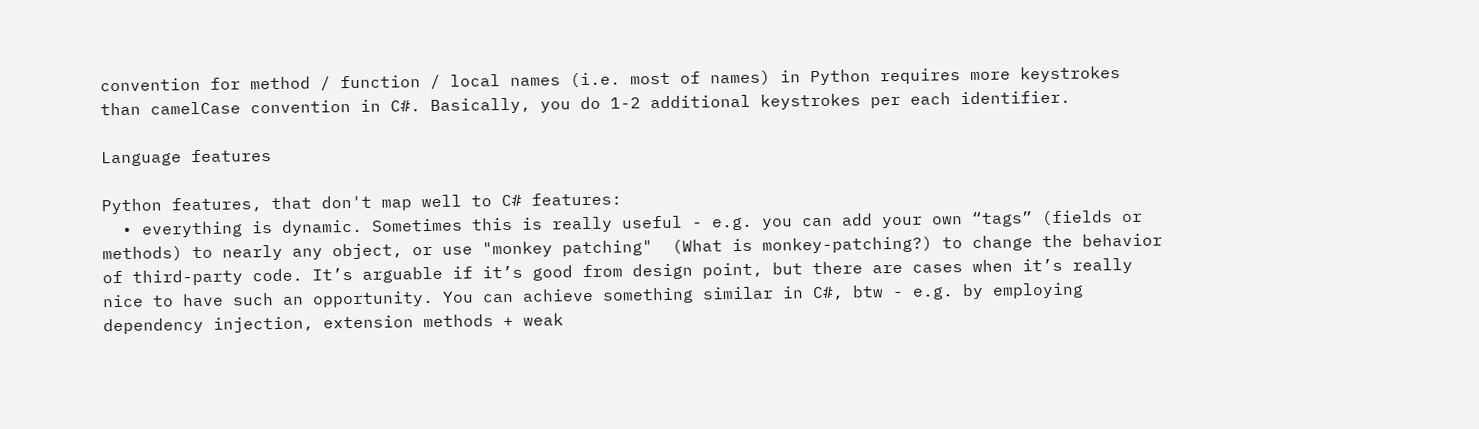convention for method / function / local names (i.e. most of names) in Python requires more keystrokes than camelCase convention in C#. Basically, you do 1-2 additional keystrokes per each identifier.

Language features

Python features, that don't map well to C# features:
  • everything is dynamic. Sometimes this is really useful - e.g. you can add your own “tags” (fields or methods) to nearly any object, or use "monkey patching"  (What is monkey-patching?) to change the behavior of third-party code. It’s arguable if it’s good from design point, but there are cases when it’s really nice to have such an opportunity. You can achieve something similar in C#, btw - e.g. by employing dependency injection, extension methods + weak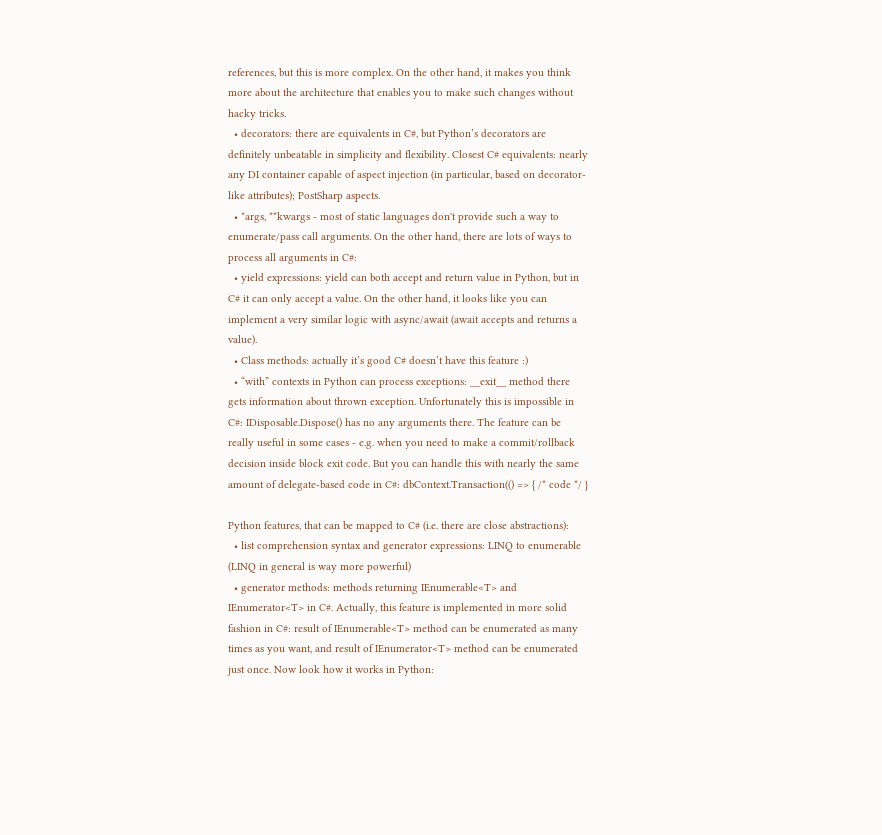references, but this is more complex. On the other hand, it makes you think more about the architecture that enables you to make such changes without hacky tricks.
  • decorators: there are equivalents in C#, but Python’s decorators are definitely unbeatable in simplicity and flexibility. Closest C# equivalents: nearly any DI container capable of aspect injection (in particular, based on decorator-like attributes); PostSharp aspects.
  • *args, **kwargs - most of static languages don't provide such a way to enumerate/pass call arguments. On the other hand, there are lots of ways to process all arguments in C#:
  • yield expressions: yield can both accept and return value in Python, but in C# it can only accept a value. On the other hand, it looks like you can implement a very similar logic with async/await (await accepts and returns a value).
  • Class methods: actually it’s good C# doesn’t have this feature :)
  • “with” contexts in Python can process exceptions: __exit__ method there gets information about thrown exception. Unfortunately this is impossible in C#: IDisposable.Dispose() has no any arguments there. The feature can be really useful in some cases - e.g. when you need to make a commit/rollback decision inside block exit code. But you can handle this with nearly the same amount of delegate-based code in C#: dbContext.Transaction(() => { /* code */ }

Python features, that can be mapped to C# (i.e. there are close abstractions):
  • list comprehension syntax and generator expressions: LINQ to enumerable (LINQ in general is way more powerful)
  • generator methods: methods returning IEnumerable<T> and IEnumerator<T> in C#. Actually, this feature is implemented in more solid fashion in C#: result of IEnumerable<T> method can be enumerated as many times as you want, and result of IEnumerator<T> method can be enumerated just once. Now look how it works in Python: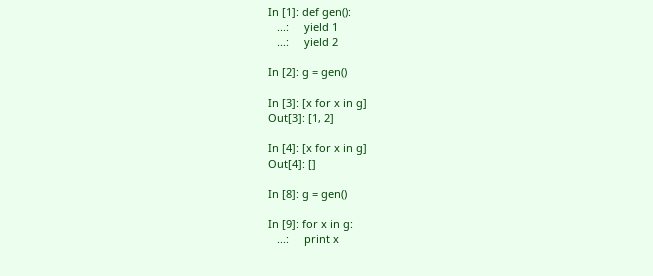In [1]: def gen():
   ...:     yield 1
   ...:     yield 2

In [2]: g = gen()

In [3]: [x for x in g]
Out[3]: [1, 2]

In [4]: [x for x in g]
Out[4]: []

In [8]: g = gen()

In [9]: for x in g:
   ...:     print x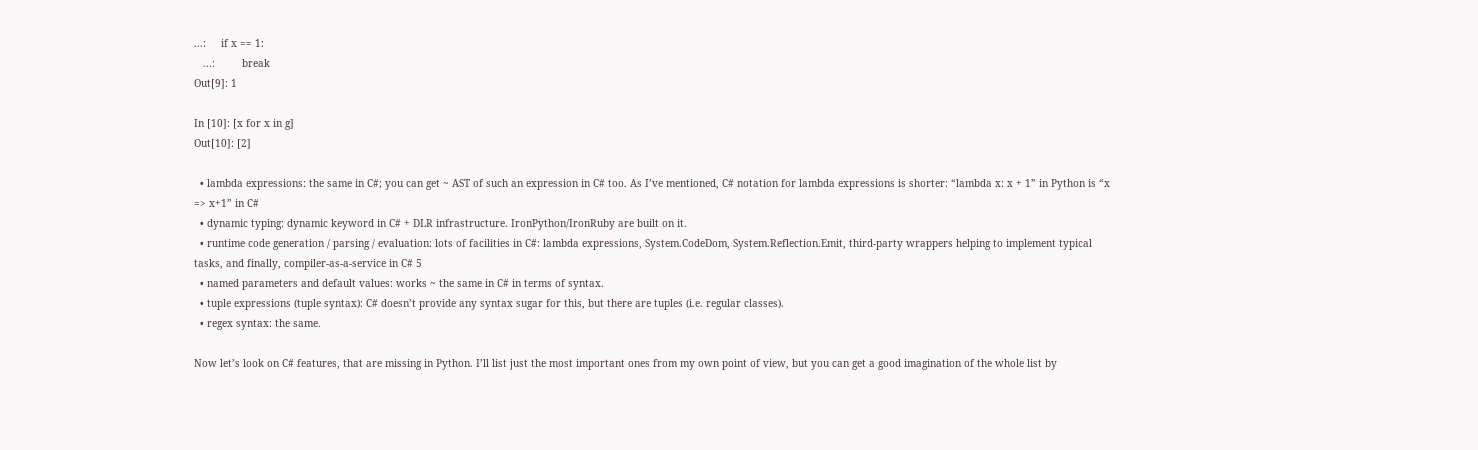...:     if x == 1:
   ...:         break
Out[9]: 1

In [10]: [x for x in g]
Out[10]: [2]

  • lambda expressions: the same in C#; you can get ~ AST of such an expression in C# too. As I’ve mentioned, C# notation for lambda expressions is shorter: “lambda x: x + 1” in Python is “x => x+1” in C#
  • dynamic typing: dynamic keyword in C# + DLR infrastructure. IronPython/IronRuby are built on it.
  • runtime code generation / parsing / evaluation: lots of facilities in C#: lambda expressions, System.CodeDom, System.Reflection.Emit, third-party wrappers helping to implement typical tasks, and finally, compiler-as-a-service in C# 5
  • named parameters and default values: works ~ the same in C# in terms of syntax.
  • tuple expressions (tuple syntax): C# doesn’t provide any syntax sugar for this, but there are tuples (i.e. regular classes).
  • regex syntax: the same.

Now let’s look on C# features, that are missing in Python. I’ll list just the most important ones from my own point of view, but you can get a good imagination of the whole list by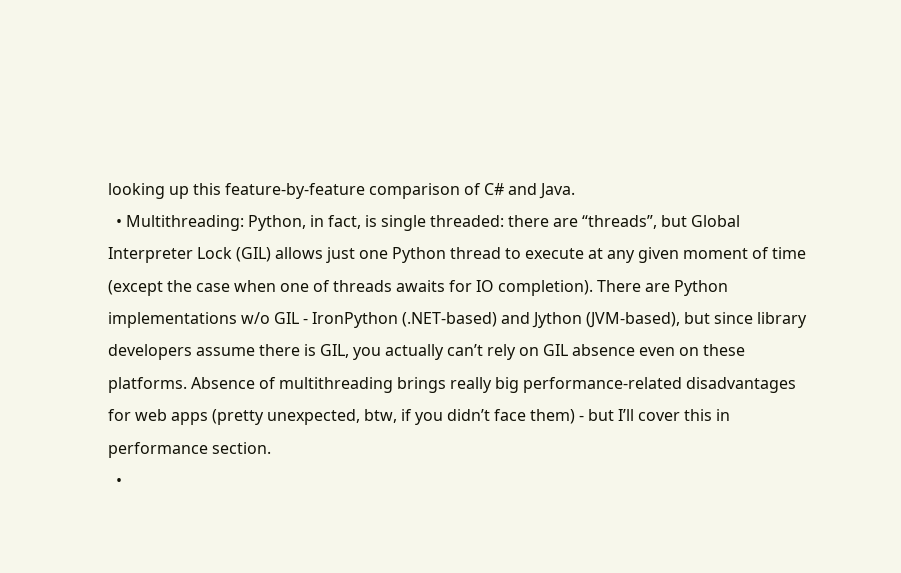looking up this feature-by-feature comparison of C# and Java.
  • Multithreading: Python, in fact, is single threaded: there are “threads”, but Global Interpreter Lock (GIL) allows just one Python thread to execute at any given moment of time (except the case when one of threads awaits for IO completion). There are Python implementations w/o GIL - IronPython (.NET-based) and Jython (JVM-based), but since library developers assume there is GIL, you actually can’t rely on GIL absence even on these platforms. Absence of multithreading brings really big performance-related disadvantages for web apps (pretty unexpected, btw, if you didn’t face them) - but I’ll cover this in performance section.
  •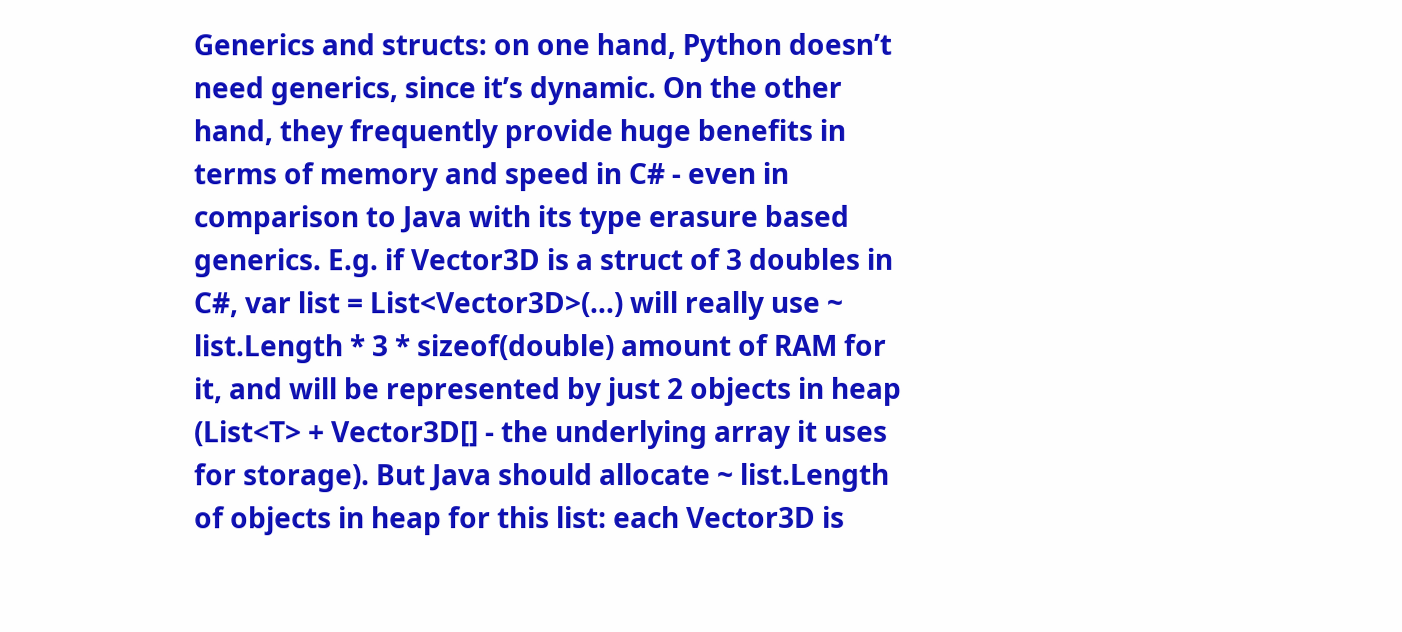Generics and structs: on one hand, Python doesn’t need generics, since it’s dynamic. On the other hand, they frequently provide huge benefits in terms of memory and speed in C# - even in comparison to Java with its type erasure based generics. E.g. if Vector3D is a struct of 3 doubles in C#, var list = List<Vector3D>(...) will really use ~ list.Length * 3 * sizeof(double) amount of RAM for it, and will be represented by just 2 objects in heap (List<T> + Vector3D[] - the underlying array it uses for storage). But Java should allocate ~ list.Length of objects in heap for this list: each Vector3D is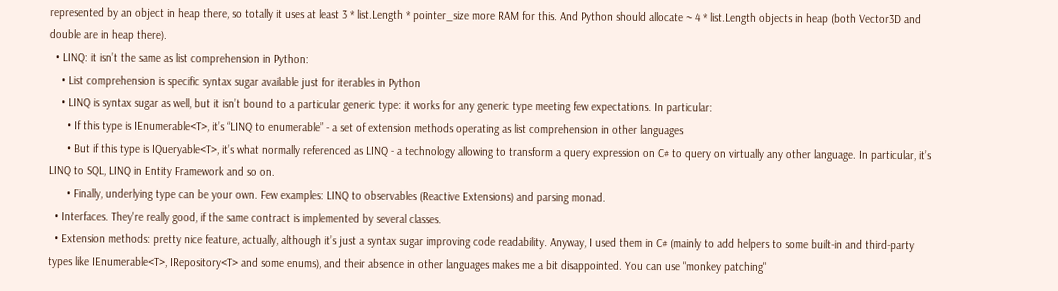represented by an object in heap there, so totally it uses at least 3 * list.Length * pointer_size more RAM for this. And Python should allocate ~ 4 * list.Length objects in heap (both Vector3D and double are in heap there).
  • LINQ: it isn’t the same as list comprehension in Python:
    • List comprehension is specific syntax sugar available just for iterables in Python
    • LINQ is syntax sugar as well, but it isn’t bound to a particular generic type: it works for any generic type meeting few expectations. In particular:
      • If this type is IEnumerable<T>, it’s “LINQ to enumerable” - a set of extension methods operating as list comprehension in other languages
      • But if this type is IQueryable<T>, it’s what normally referenced as LINQ - a technology allowing to transform a query expression on C# to query on virtually any other language. In particular, it’s LINQ to SQL, LINQ in Entity Framework and so on.
      • Finally, underlying type can be your own. Few examples: LINQ to observables (Reactive Extensions) and parsing monad.
  • Interfaces. They're really good, if the same contract is implemented by several classes.
  • Extension methods: pretty nice feature, actually, although it’s just a syntax sugar improving code readability. Anyway, I used them in C# (mainly to add helpers to some built-in and third-party types like IEnumerable<T>, IRepository<T> and some enums), and their absence in other languages makes me a bit disappointed. You can use "monkey patching"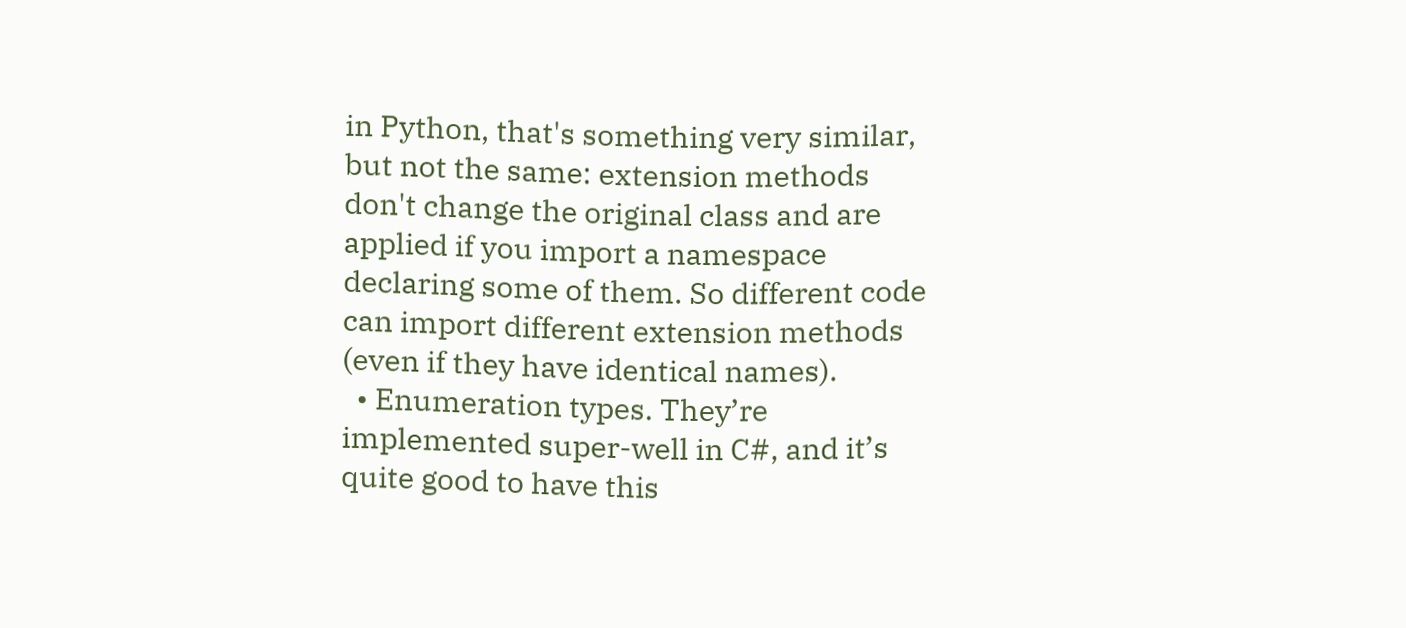in Python, that's something very similar, but not the same: extension methods don't change the original class and are applied if you import a namespace declaring some of them. So different code can import different extension methods (even if they have identical names).
  • Enumeration types. They’re implemented super-well in C#, and it’s quite good to have this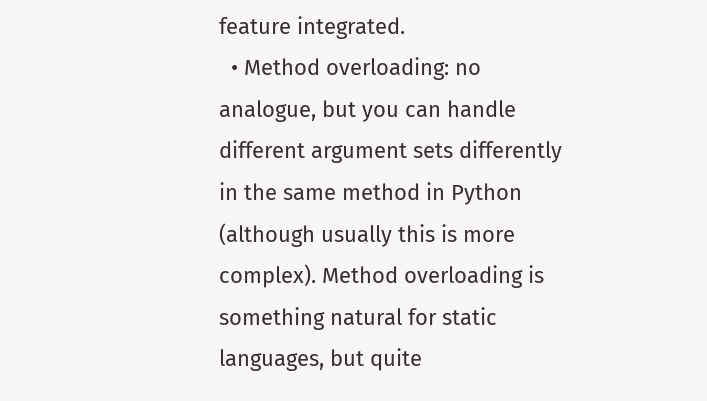feature integrated.
  • Method overloading: no analogue, but you can handle different argument sets differently in the same method in Python (although usually this is more complex). Method overloading is something natural for static languages, but quite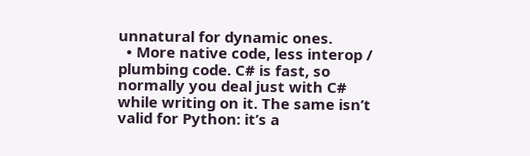unnatural for dynamic ones.
  • More native code, less interop / plumbing code. C# is fast, so normally you deal just with C# while writing on it. The same isn’t valid for Python: it’s a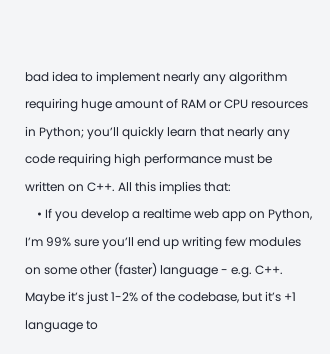bad idea to implement nearly any algorithm requiring huge amount of RAM or CPU resources in Python; you’ll quickly learn that nearly any code requiring high performance must be written on C++. All this implies that:
    • If you develop a realtime web app on Python, I’m 99% sure you’ll end up writing few modules on some other (faster) language - e.g. C++. Maybe it’s just 1-2% of the codebase, but it’s +1 language to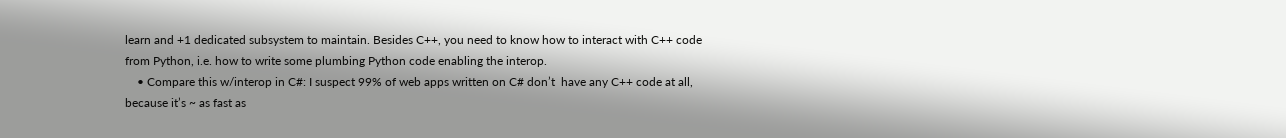learn and +1 dedicated subsystem to maintain. Besides C++, you need to know how to interact with C++ code from Python, i.e. how to write some plumbing Python code enabling the interop.
    • Compare this w/interop in C#: I suspect 99% of web apps written on C# don’t  have any C++ code at all, because it’s ~ as fast as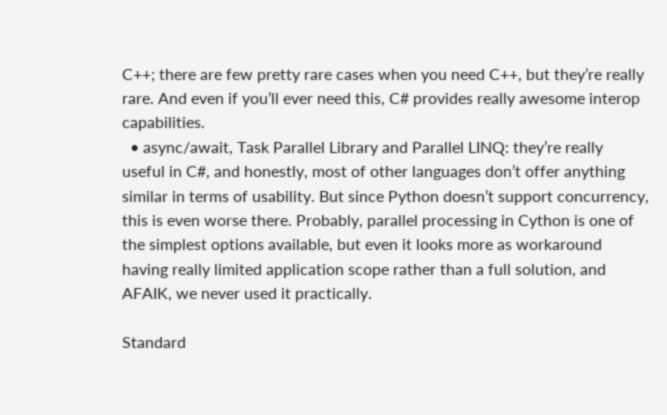C++; there are few pretty rare cases when you need C++, but they’re really rare. And even if you’ll ever need this, C# provides really awesome interop capabilities.
  • async/await, Task Parallel Library and Parallel LINQ: they’re really useful in C#, and honestly, most of other languages don’t offer anything similar in terms of usability. But since Python doesn’t support concurrency, this is even worse there. Probably, parallel processing in Cython is one of the simplest options available, but even it looks more as workaround having really limited application scope rather than a full solution, and AFAIK, we never used it practically.

Standard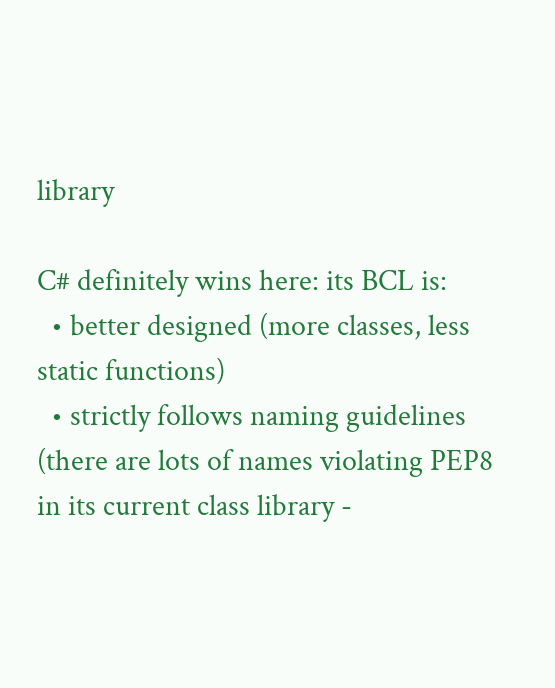library

C# definitely wins here: its BCL is:
  • better designed (more classes, less static functions)
  • strictly follows naming guidelines (there are lots of names violating PEP8 in its current class library -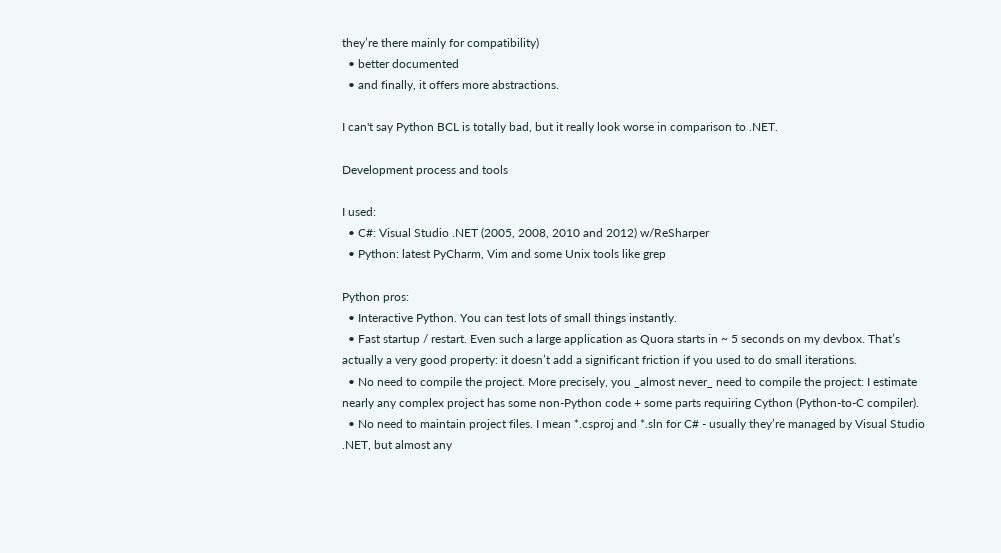they’re there mainly for compatibility)
  • better documented
  • and finally, it offers more abstractions.

I can't say Python BCL is totally bad, but it really look worse in comparison to .NET.

Development process and tools

I used:
  • C#: Visual Studio .NET (2005, 2008, 2010 and 2012) w/ReSharper
  • Python: latest PyCharm, Vim and some Unix tools like grep

Python pros:
  • Interactive Python. You can test lots of small things instantly.
  • Fast startup / restart. Even such a large application as Quora starts in ~ 5 seconds on my devbox. That’s actually a very good property: it doesn’t add a significant friction if you used to do small iterations.
  • No need to compile the project. More precisely, you _almost never_ need to compile the project: I estimate nearly any complex project has some non-Python code + some parts requiring Cython (Python-to-C compiler).
  • No need to maintain project files. I mean *.csproj and *.sln for C# - usually they’re managed by Visual Studio .NET, but almost any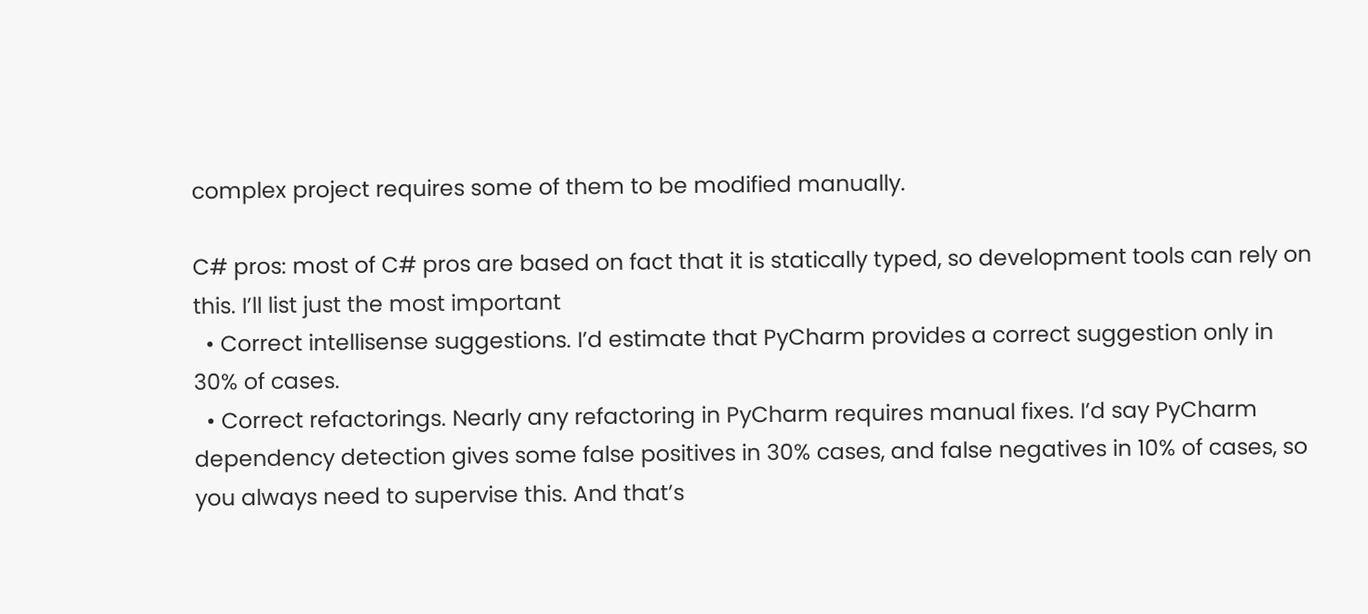complex project requires some of them to be modified manually.

C# pros: most of C# pros are based on fact that it is statically typed, so development tools can rely on this. I’ll list just the most important
  • Correct intellisense suggestions. I’d estimate that PyCharm provides a correct suggestion only in 30% of cases.
  • Correct refactorings. Nearly any refactoring in PyCharm requires manual fixes. I’d say PyCharm dependency detection gives some false positives in 30% cases, and false negatives in 10% of cases, so you always need to supervise this. And that’s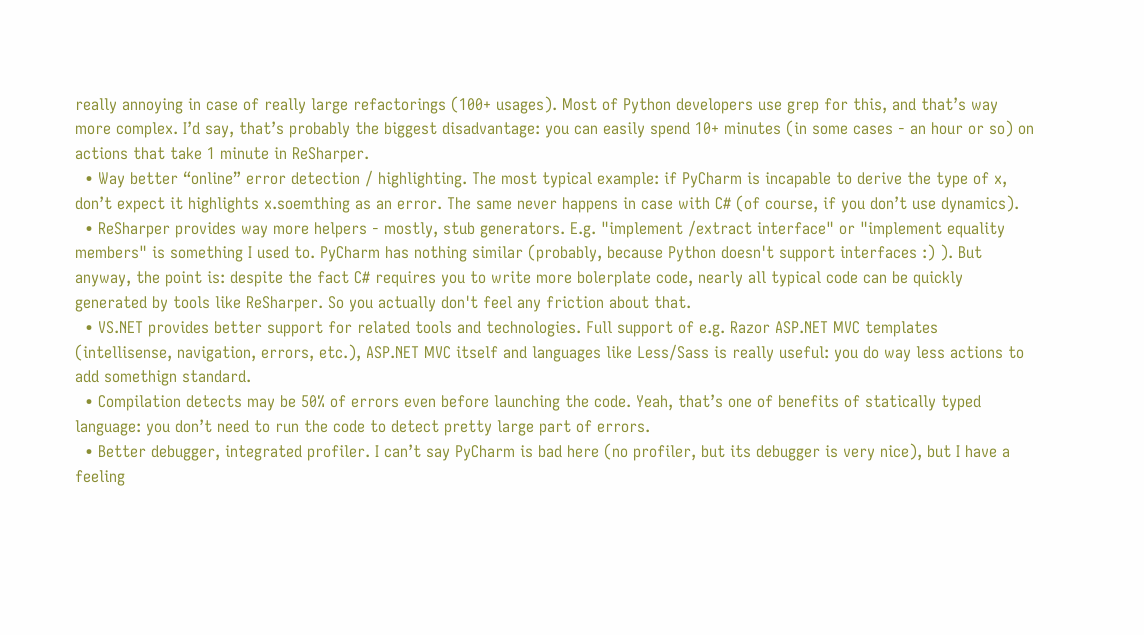really annoying in case of really large refactorings (100+ usages). Most of Python developers use grep for this, and that’s way more complex. I’d say, that’s probably the biggest disadvantage: you can easily spend 10+ minutes (in some cases - an hour or so) on actions that take 1 minute in ReSharper.
  • Way better “online” error detection / highlighting. The most typical example: if PyCharm is incapable to derive the type of x, don’t expect it highlights x.soemthing as an error. The same never happens in case with C# (of course, if you don’t use dynamics).
  • ReSharper provides way more helpers - mostly, stub generators. E.g. "implement /extract interface" or "implement equality members" is something I used to. PyCharm has nothing similar (probably, because Python doesn't support interfaces :) ). But anyway, the point is: despite the fact C# requires you to write more bolerplate code, nearly all typical code can be quickly generated by tools like ReSharper. So you actually don't feel any friction about that.
  • VS.NET provides better support for related tools and technologies. Full support of e.g. Razor ASP.NET MVC templates (intellisense, navigation, errors, etc.), ASP.NET MVC itself and languages like Less/Sass is really useful: you do way less actions to add somethign standard.
  • Compilation detects may be 50% of errors even before launching the code. Yeah, that’s one of benefits of statically typed language: you don’t need to run the code to detect pretty large part of errors.
  • Better debugger, integrated profiler. I can’t say PyCharm is bad here (no profiler, but its debugger is very nice), but I have a feeling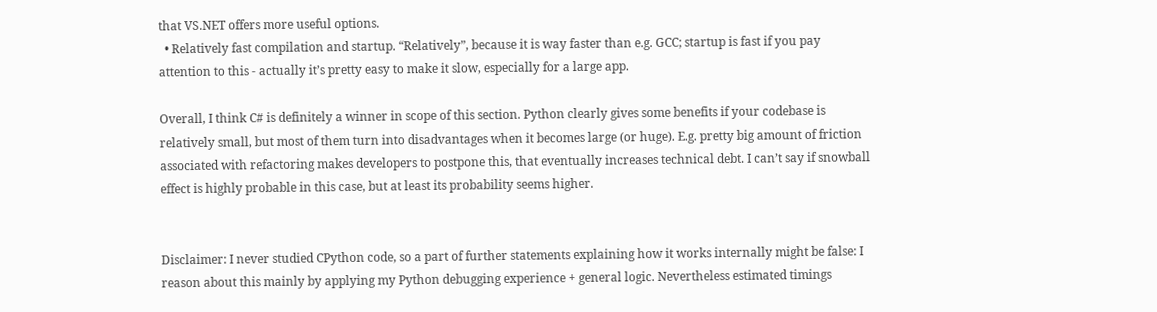that VS.NET offers more useful options.
  • Relatively fast compilation and startup. “Relatively”, because it is way faster than e.g. GCC; startup is fast if you pay attention to this - actually it’s pretty easy to make it slow, especially for a large app.

Overall, I think C# is definitely a winner in scope of this section. Python clearly gives some benefits if your codebase is relatively small, but most of them turn into disadvantages when it becomes large (or huge). E.g. pretty big amount of friction associated with refactoring makes developers to postpone this, that eventually increases technical debt. I can’t say if snowball effect is highly probable in this case, but at least its probability seems higher.


Disclaimer: I never studied CPython code, so a part of further statements explaining how it works internally might be false: I reason about this mainly by applying my Python debugging experience + general logic. Nevertheless estimated timings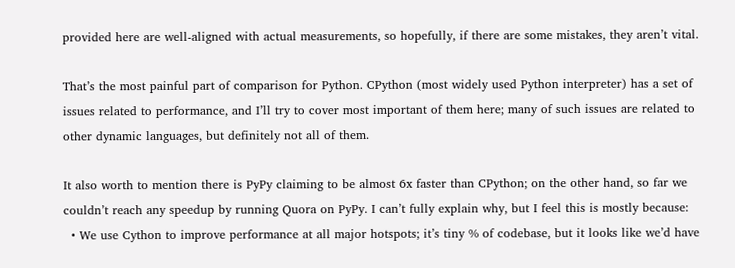provided here are well-aligned with actual measurements, so hopefully, if there are some mistakes, they aren’t vital.

That’s the most painful part of comparison for Python. CPython (most widely used Python interpreter) has a set of issues related to performance, and I’ll try to cover most important of them here; many of such issues are related to other dynamic languages, but definitely not all of them.

It also worth to mention there is PyPy claiming to be almost 6x faster than CPython; on the other hand, so far we couldn’t reach any speedup by running Quora on PyPy. I can’t fully explain why, but I feel this is mostly because:
  • We use Cython to improve performance at all major hotspots; it’s tiny % of codebase, but it looks like we’d have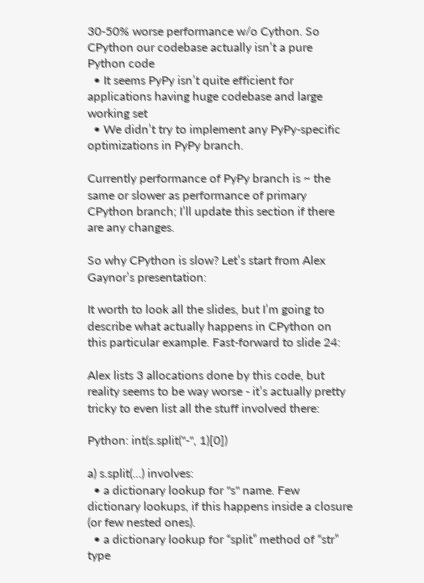30-50% worse performance w/o Cython. So CPython our codebase actually isn’t a pure Python code
  • It seems PyPy isn’t quite efficient for applications having huge codebase and large working set
  • We didn’t try to implement any PyPy-specific optimizations in PyPy branch.

Currently performance of PyPy branch is ~ the same or slower as performance of primary CPython branch; I’ll update this section if there are any changes.

So why CPython is slow? Let’s start from Alex Gaynor’s presentation:

It worth to look all the slides, but I’m going to describe what actually happens in CPython on this particular example. Fast-forward to slide 24:

Alex lists 3 allocations done by this code, but reality seems to be way worse - it’s actually pretty tricky to even list all the stuff involved there:

Python: int(s.split("-", 1)[0])

a) s.split(...) involves:
  • a dictionary lookup for "s" name. Few dictionary lookups, if this happens inside a closure (or few nested ones).
  • a dictionary lookup for “split” method of “str” type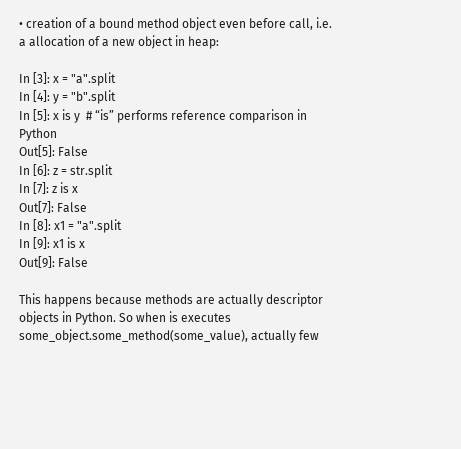• creation of a bound method object even before call, i.e. a allocation of a new object in heap:

In [3]: x = "a".split
In [4]: y = "b".split
In [5]: x is y  # “is” performs reference comparison in Python
Out[5]: False
In [6]: z = str.split
In [7]: z is x
Out[7]: False
In [8]: x1 = "a".split
In [9]: x1 is x
Out[9]: False

This happens because methods are actually descriptor objects in Python. So when is executes some_object.some_method(some_value), actually few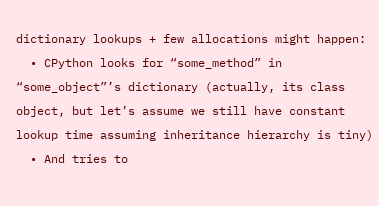dictionary lookups + few allocations might happen:
  • CPython looks for “some_method” in “some_object”’s dictionary (actually, its class object, but let’s assume we still have constant lookup time assuming inheritance hierarchy is tiny)
  • And tries to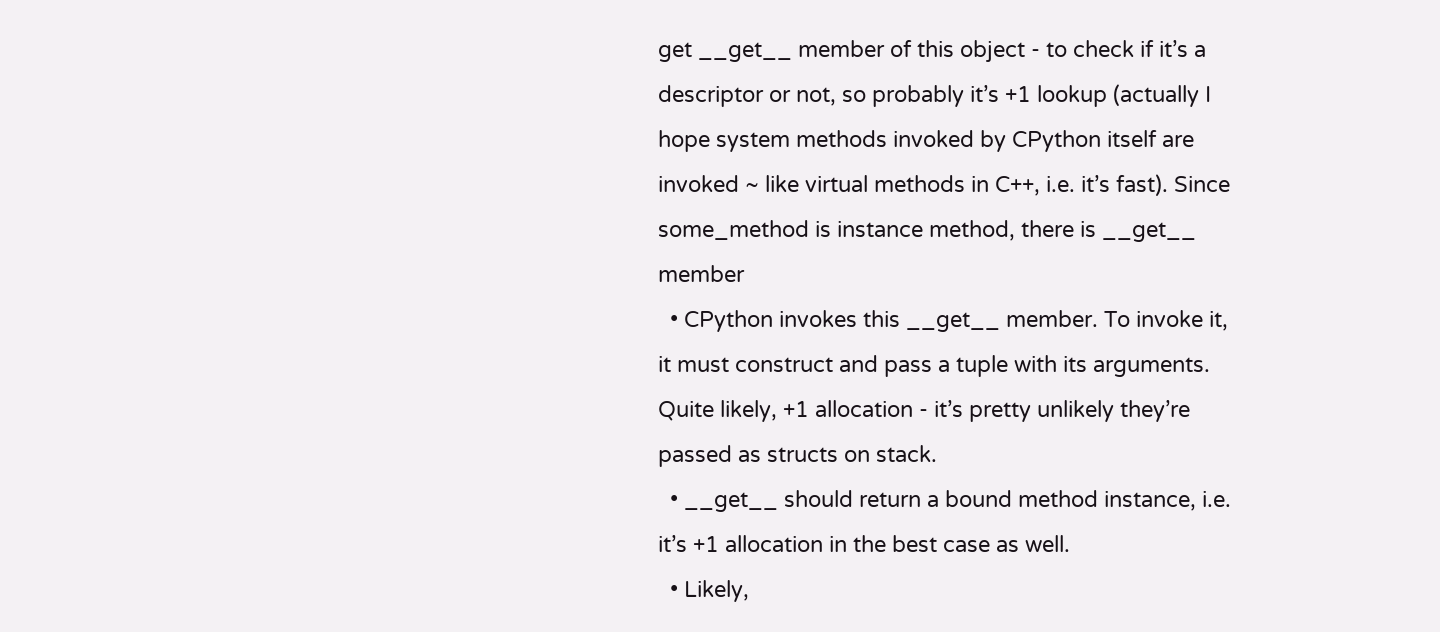get __get__ member of this object - to check if it’s a descriptor or not, so probably it’s +1 lookup (actually I hope system methods invoked by CPython itself are invoked ~ like virtual methods in C++, i.e. it’s fast). Since some_method is instance method, there is __get__ member
  • CPython invokes this __get__ member. To invoke it, it must construct and pass a tuple with its arguments. Quite likely, +1 allocation - it’s pretty unlikely they’re passed as structs on stack.
  • __get__ should return a bound method instance, i.e. it’s +1 allocation in the best case as well.
  • Likely,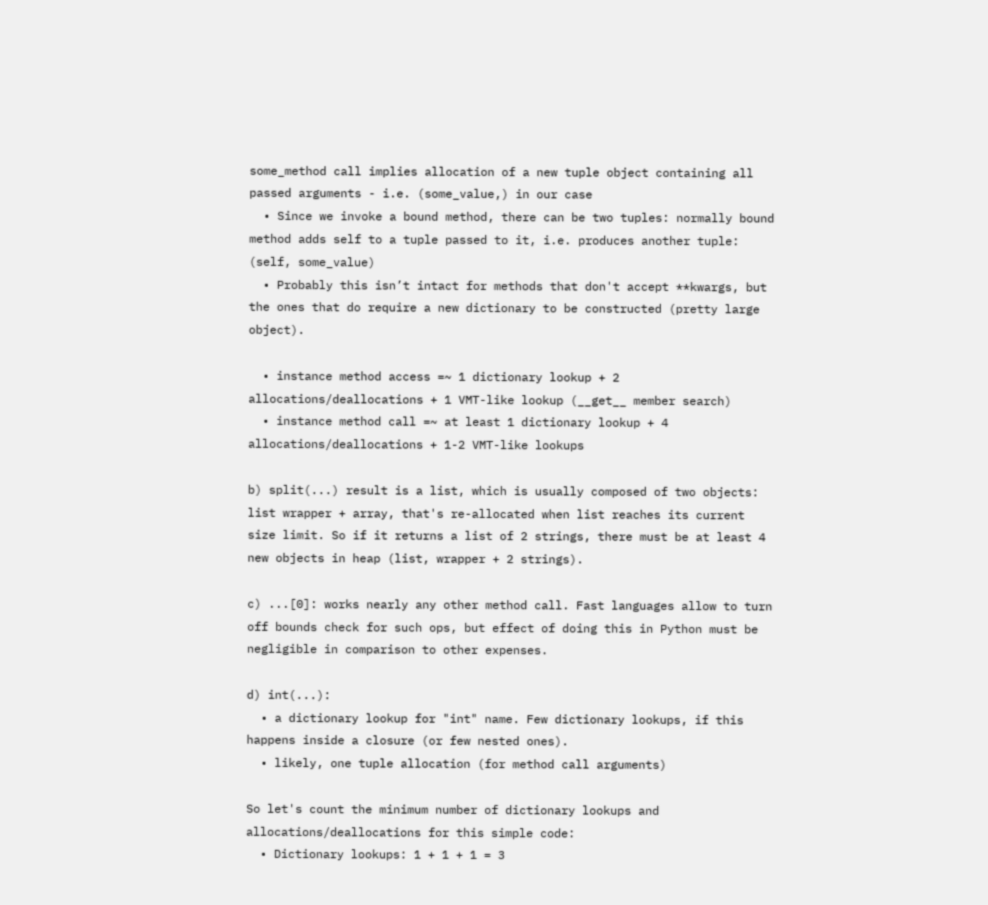some_method call implies allocation of a new tuple object containing all passed arguments - i.e. (some_value,) in our case
  • Since we invoke a bound method, there can be two tuples: normally bound method adds self to a tuple passed to it, i.e. produces another tuple: (self, some_value)
  • Probably this isn’t intact for methods that don't accept **kwargs, but the ones that do require a new dictionary to be constructed (pretty large object).

  • instance method access =~ 1 dictionary lookup + 2 allocations/deallocations + 1 VMT-like lookup (__get__ member search)
  • instance method call =~ at least 1 dictionary lookup + 4 allocations/deallocations + 1-2 VMT-like lookups

b) split(...) result is a list, which is usually composed of two objects: list wrapper + array, that's re-allocated when list reaches its current size limit. So if it returns a list of 2 strings, there must be at least 4 new objects in heap (list, wrapper + 2 strings).

c) ...[0]: works nearly any other method call. Fast languages allow to turn off bounds check for such ops, but effect of doing this in Python must be negligible in comparison to other expenses.

d) int(...):
  • a dictionary lookup for "int" name. Few dictionary lookups, if this happens inside a closure (or few nested ones).
  • likely, one tuple allocation (for method call arguments)

So let's count the minimum number of dictionary lookups and allocations/deallocations for this simple code:
  • Dictionary lookups: 1 + 1 + 1 = 3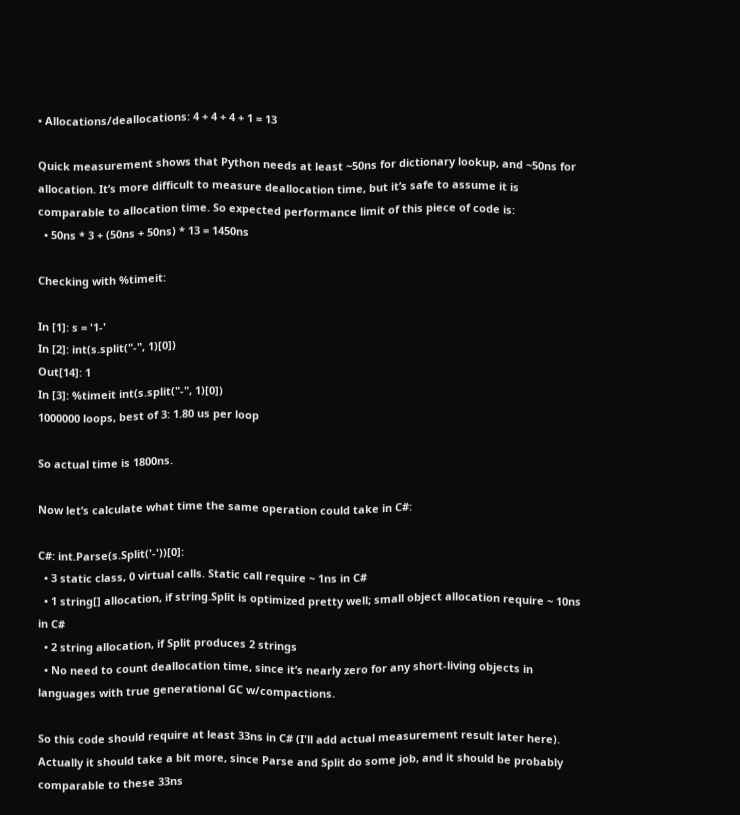• Allocations/deallocations: 4 + 4 + 4 + 1 = 13

Quick measurement shows that Python needs at least ~50ns for dictionary lookup, and ~50ns for allocation. It’s more difficult to measure deallocation time, but it’s safe to assume it is comparable to allocation time. So expected performance limit of this piece of code is:
  • 50ns * 3 + (50ns + 50ns) * 13 = 1450ns

Checking with %timeit:

In [1]: s = '1-'
In [2]: int(s.split("-", 1)[0])
Out[14]: 1
In [3]: %timeit int(s.split("-", 1)[0])
1000000 loops, best of 3: 1.80 us per loop

So actual time is 1800ns.

Now let’s calculate what time the same operation could take in C#:

C#: int.Parse(s.Split('-'))[0]:
  • 3 static class, 0 virtual calls. Static call require ~ 1ns in C#
  • 1 string[] allocation, if string.Split is optimized pretty well; small object allocation require ~ 10ns in C#
  • 2 string allocation, if Split produces 2 strings
  • No need to count deallocation time, since it’s nearly zero for any short-living objects in languages with true generational GC w/compactions.

So this code should require at least 33ns in C# (I'll add actual measurement result later here). Actually it should take a bit more, since Parse and Split do some job, and it should be probably comparable to these 33ns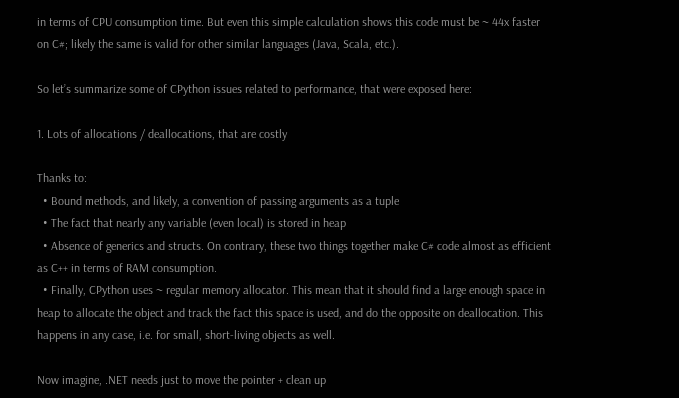in terms of CPU consumption time. But even this simple calculation shows this code must be ~ 44x faster on C#; likely the same is valid for other similar languages (Java, Scala, etc.).

So let’s summarize some of CPython issues related to performance, that were exposed here:

1. Lots of allocations / deallocations, that are costly

Thanks to:
  • Bound methods, and likely, a convention of passing arguments as a tuple
  • The fact that nearly any variable (even local) is stored in heap
  • Absence of generics and structs. On contrary, these two things together make C# code almost as efficient as C++ in terms of RAM consumption.
  • Finally, CPython uses ~ regular memory allocator. This mean that it should find a large enough space in heap to allocate the object and track the fact this space is used, and do the opposite on deallocation. This happens in any case, i.e. for small, short-living objects as well.

Now imagine, .NET needs just to move the pointer + clean up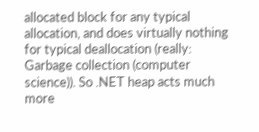allocated block for any typical allocation, and does virtually nothing for typical deallocation (really: Garbage collection (computer science)). So .NET heap acts much more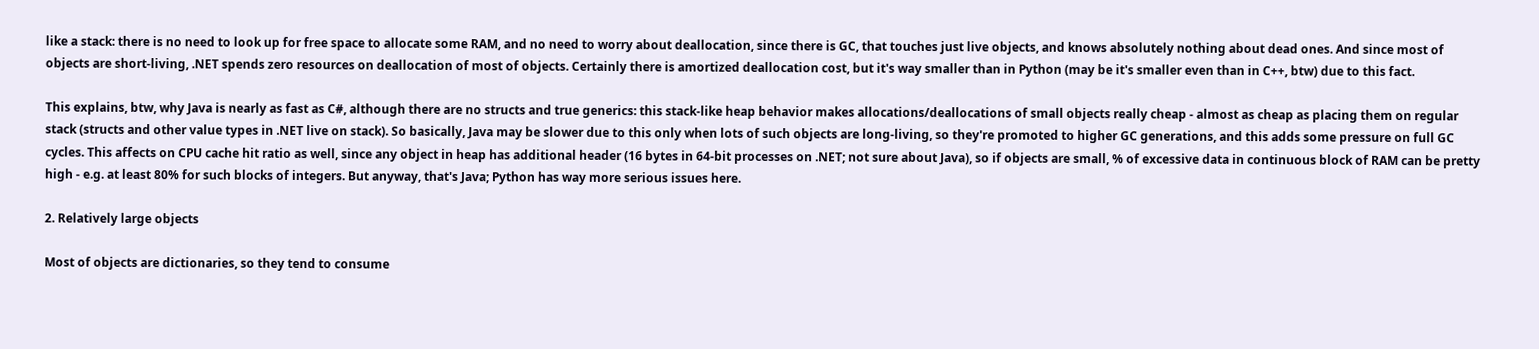like a stack: there is no need to look up for free space to allocate some RAM, and no need to worry about deallocation, since there is GC, that touches just live objects, and knows absolutely nothing about dead ones. And since most of objects are short-living, .NET spends zero resources on deallocation of most of objects. Certainly there is amortized deallocation cost, but it's way smaller than in Python (may be it's smaller even than in C++, btw) due to this fact.

This explains, btw, why Java is nearly as fast as C#, although there are no structs and true generics: this stack-like heap behavior makes allocations/deallocations of small objects really cheap - almost as cheap as placing them on regular stack (structs and other value types in .NET live on stack). So basically, Java may be slower due to this only when lots of such objects are long-living, so they're promoted to higher GC generations, and this adds some pressure on full GC cycles. This affects on CPU cache hit ratio as well, since any object in heap has additional header (16 bytes in 64-bit processes on .NET; not sure about Java), so if objects are small, % of excessive data in continuous block of RAM can be pretty high - e.g. at least 80% for such blocks of integers. But anyway, that's Java; Python has way more serious issues here.

2. Relatively large objects

Most of objects are dictionaries, so they tend to consume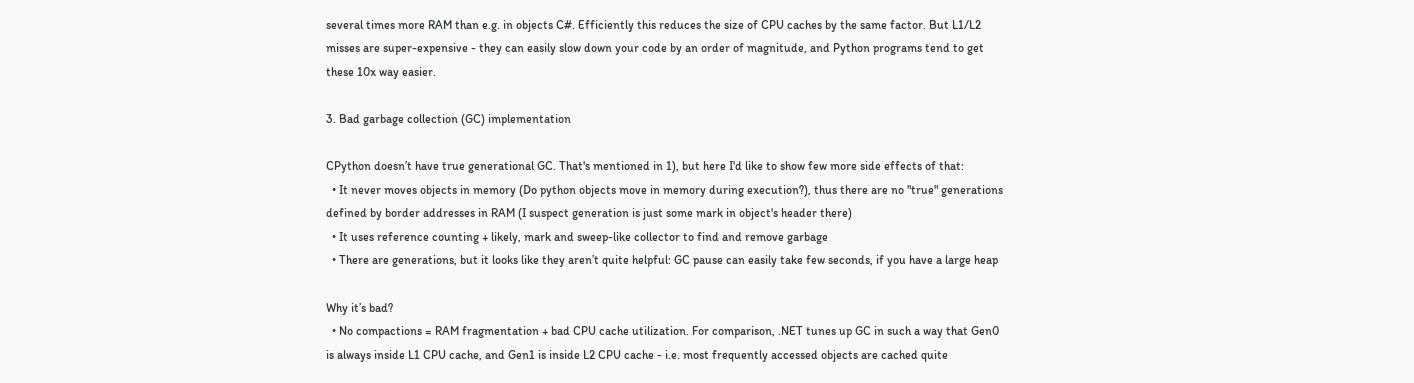several times more RAM than e.g. in objects C#. Efficiently this reduces the size of CPU caches by the same factor. But L1/L2 misses are super-expensive - they can easily slow down your code by an order of magnitude, and Python programs tend to get these 10x way easier.

3. Bad garbage collection (GC) implementation

CPython doesn’t have true generational GC. That's mentioned in 1), but here I'd like to show few more side effects of that:
  • It never moves objects in memory (Do python objects move in memory during execution?), thus there are no "true" generations defined by border addresses in RAM (I suspect generation is just some mark in object's header there)
  • It uses reference counting + likely, mark and sweep-like collector to find and remove garbage
  • There are generations, but it looks like they aren’t quite helpful: GC pause can easily take few seconds, if you have a large heap

Why it’s bad?
  • No compactions = RAM fragmentation + bad CPU cache utilization. For comparison, .NET tunes up GC in such a way that Gen0 is always inside L1 CPU cache, and Gen1 is inside L2 CPU cache - i.e. most frequently accessed objects are cached quite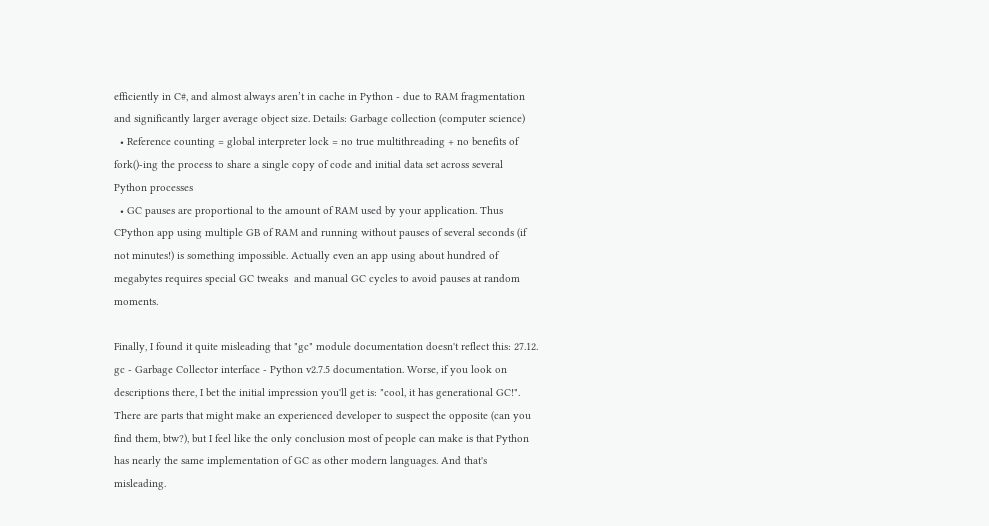efficiently in C#, and almost always aren’t in cache in Python - due to RAM fragmentation and significantly larger average object size. Details: Garbage collection (computer science)
  • Reference counting = global interpreter lock = no true multithreading + no benefits of fork()-ing the process to share a single copy of code and initial data set across several Python processes
  • GC pauses are proportional to the amount of RAM used by your application. Thus CPython app using multiple GB of RAM and running without pauses of several seconds (if not minutes!) is something impossible. Actually even an app using about hundred of megabytes requires special GC tweaks  and manual GC cycles to avoid pauses at random moments.

Finally, I found it quite misleading that "gc" module documentation doesn't reflect this: 27.12. gc - Garbage Collector interface - Python v2.7.5 documentation. Worse, if you look on descriptions there, I bet the initial impression you'll get is: "cool, it has generational GC!". There are parts that might make an experienced developer to suspect the opposite (can you find them, btw?), but I feel like the only conclusion most of people can make is that Python has nearly the same implementation of GC as other modern languages. And that's misleading.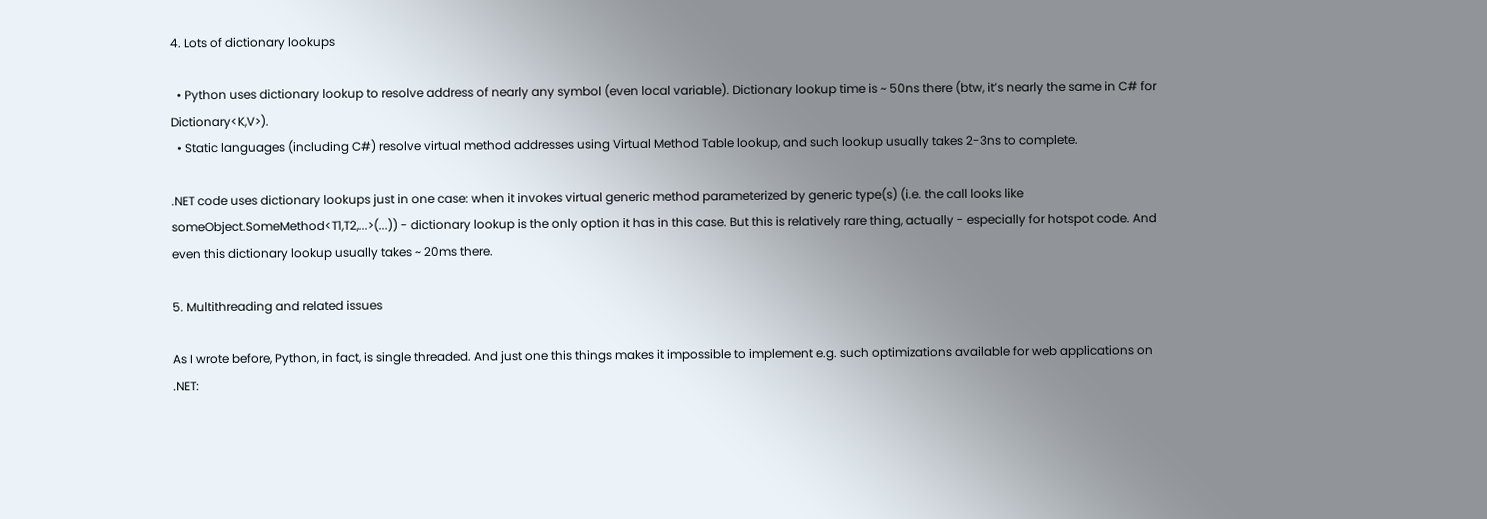4. Lots of dictionary lookups

  • Python uses dictionary lookup to resolve address of nearly any symbol (even local variable). Dictionary lookup time is ~ 50ns there (btw, it’s nearly the same in C# for Dictionary<K,V>).
  • Static languages (including C#) resolve virtual method addresses using Virtual Method Table lookup, and such lookup usually takes 2-3ns to complete.

.NET code uses dictionary lookups just in one case: when it invokes virtual generic method parameterized by generic type(s) (i.e. the call looks like someObject.SomeMethod<T1,T2,...>(...)) - dictionary lookup is the only option it has in this case. But this is relatively rare thing, actually - especially for hotspot code. And even this dictionary lookup usually takes ~ 20ms there.

5. Multithreading and related issues

As I wrote before, Python, in fact, is single threaded. And just one this things makes it impossible to implement e.g. such optimizations available for web applications on .NET: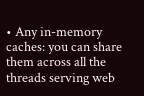• Any in-memory caches: you can share them across all the threads serving web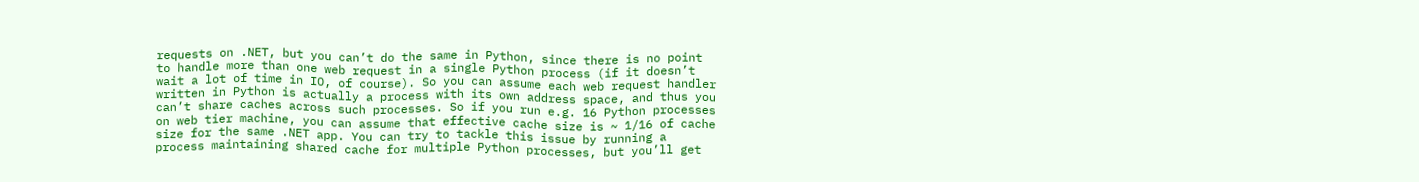requests on .NET, but you can’t do the same in Python, since there is no point to handle more than one web request in a single Python process (if it doesn’t wait a lot of time in IO, of course). So you can assume each web request handler written in Python is actually a process with its own address space, and thus you can’t share caches across such processes. So if you run e.g. 16 Python processes on web tier machine, you can assume that effective cache size is ~ 1/16 of cache size for the same .NET app. You can try to tackle this issue by running a process maintaining shared cache for multiple Python processes, but you’ll get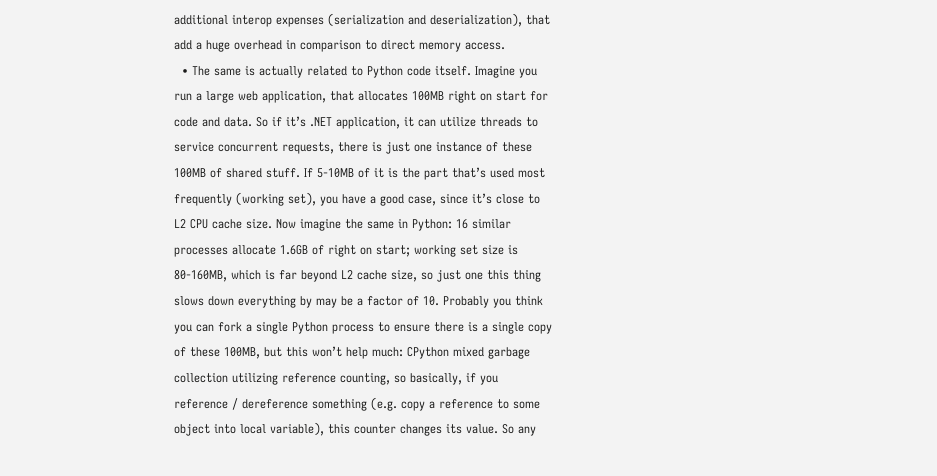additional interop expenses (serialization and deserialization), that add a huge overhead in comparison to direct memory access.
  • The same is actually related to Python code itself. Imagine you run a large web application, that allocates 100MB right on start for code and data. So if it’s .NET application, it can utilize threads to service concurrent requests, there is just one instance of these 100MB of shared stuff. If 5-10MB of it is the part that’s used most frequently (working set), you have a good case, since it’s close to L2 CPU cache size. Now imagine the same in Python: 16 similar processes allocate 1.6GB of right on start; working set size is 80-160MB, which is far beyond L2 cache size, so just one this thing slows down everything by may be a factor of 10. Probably you think you can fork a single Python process to ensure there is a single copy of these 100MB, but this won’t help much: CPython mixed garbage collection utilizing reference counting, so basically, if you reference / dereference something (e.g. copy a reference to some object into local variable), this counter changes its value. So any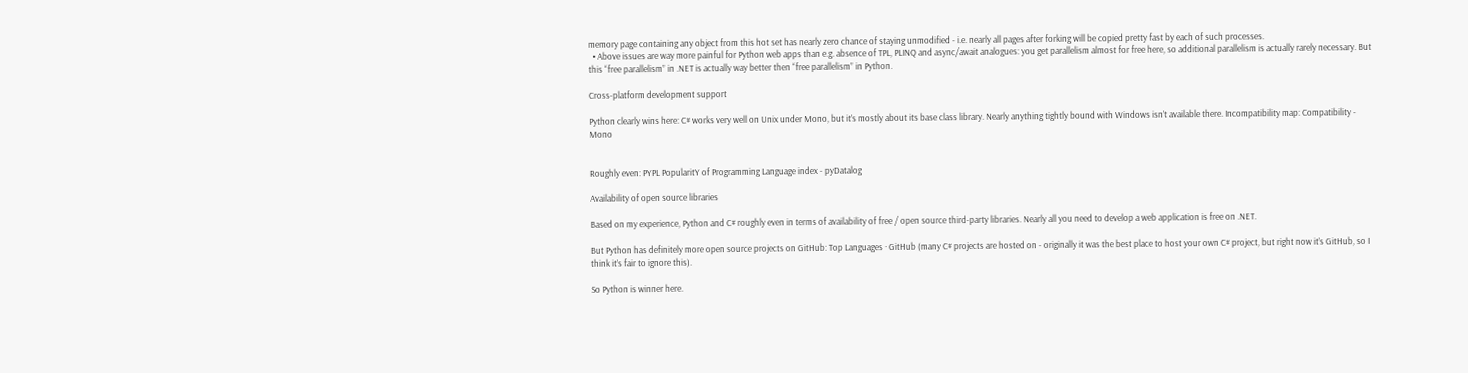memory page containing any object from this hot set has nearly zero chance of staying unmodified - i.e. nearly all pages after forking will be copied pretty fast by each of such processes.
  • Above issues are way more painful for Python web apps than e.g. absence of TPL, PLINQ and async/await analogues: you get parallelism almost for free here, so additional parallelism is actually rarely necessary. But this “free parallelism” in .NET is actually way better then “free parallelism” in Python.

Cross-platform development support

Python clearly wins here: C# works very well on Unix under Mono, but it’s mostly about its base class library. Nearly anything tightly bound with Windows isn’t available there. Incompatibility map: Compatibility - Mono


Roughly even: PYPL PopularitY of Programming Language index - pyDatalog

Availability of open source libraries

Based on my experience, Python and C# roughly even in terms of availability of free / open source third-party libraries. Nearly all you need to develop a web application is free on .NET.

But Python has definitely more open source projects on GitHub: Top Languages · GitHub (many C# projects are hosted on - originally it was the best place to host your own C# project, but right now it’s GitHub, so I think it’s fair to ignore this).

So Python is winner here.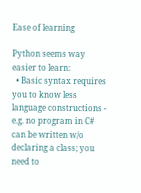Ease of learning

Python seems way easier to learn:
  • Basic syntax requires you to know less language constructions - e.g. no program in C# can be written w/o declaring a class; you need to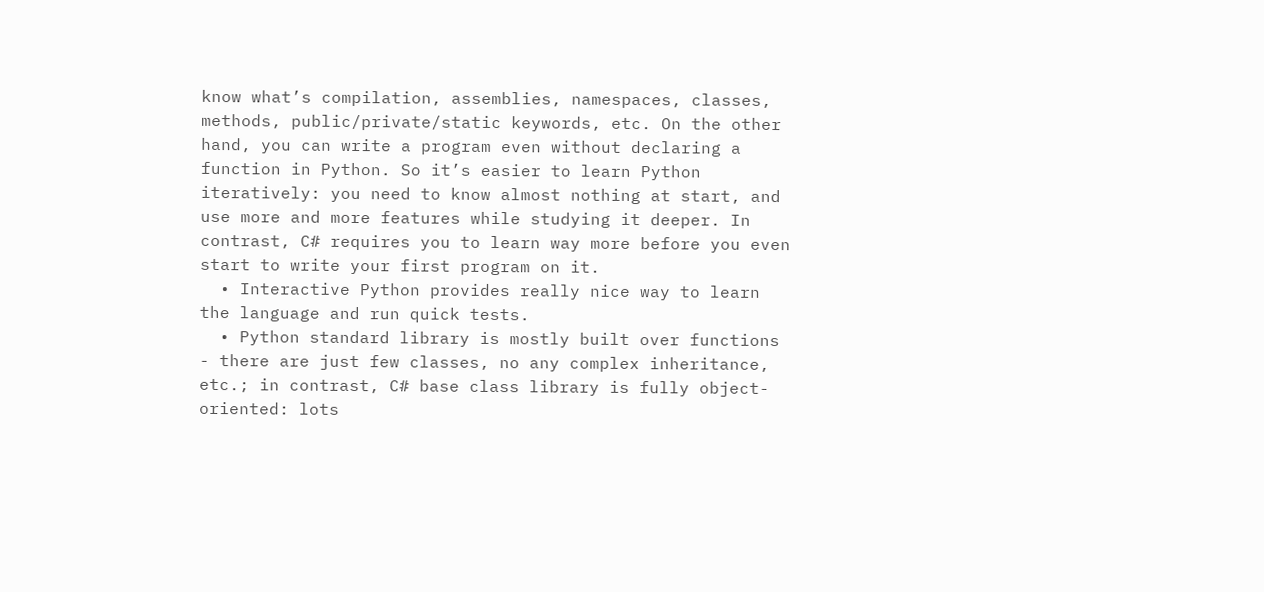know what’s compilation, assemblies, namespaces, classes, methods, public/private/static keywords, etc. On the other hand, you can write a program even without declaring a function in Python. So it’s easier to learn Python iteratively: you need to know almost nothing at start, and use more and more features while studying it deeper. In contrast, C# requires you to learn way more before you even start to write your first program on it.
  • Interactive Python provides really nice way to learn the language and run quick tests.
  • Python standard library is mostly built over functions - there are just few classes, no any complex inheritance, etc.; in contrast, C# base class library is fully object-oriented: lots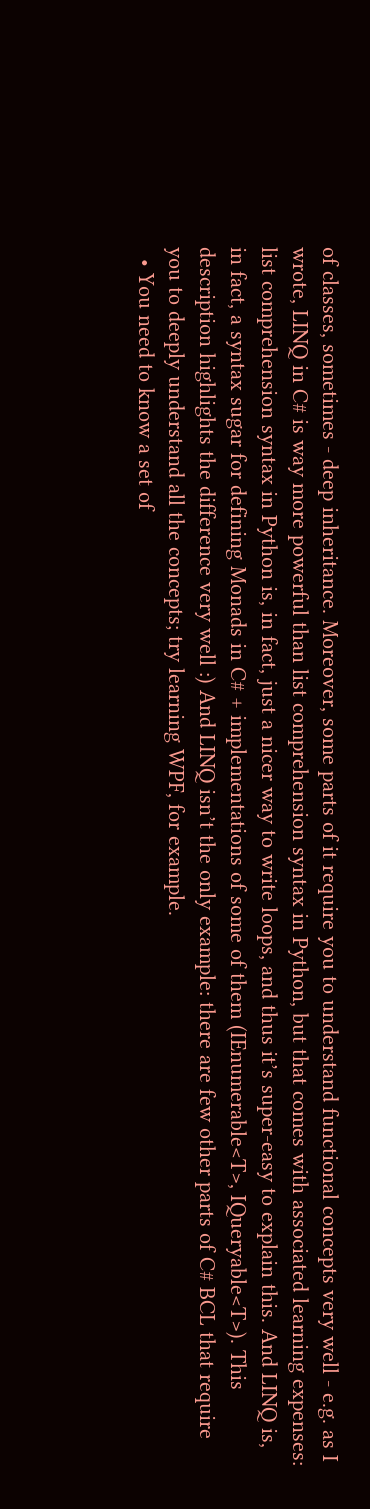of classes, sometimes - deep inheritance. Moreover, some parts of it require you to understand functional concepts very well - e.g. as I wrote, LINQ in C# is way more powerful than list comprehension syntax in Python, but that comes with associated learning expenses: list comprehension syntax in Python is, in fact, just a nicer way to write loops, and thus it’s super-easy to explain this. And LINQ is, in fact, a syntax sugar for defining Monads in C# + implementations of some of them (IEnumerable<T>, IQueryable<T>). This description highlights the difference very well :) And LINQ isn’t the only example: there are few other parts of C# BCL that require you to deeply understand all the concepts; try learning WPF, for example.
  • You need to know a set of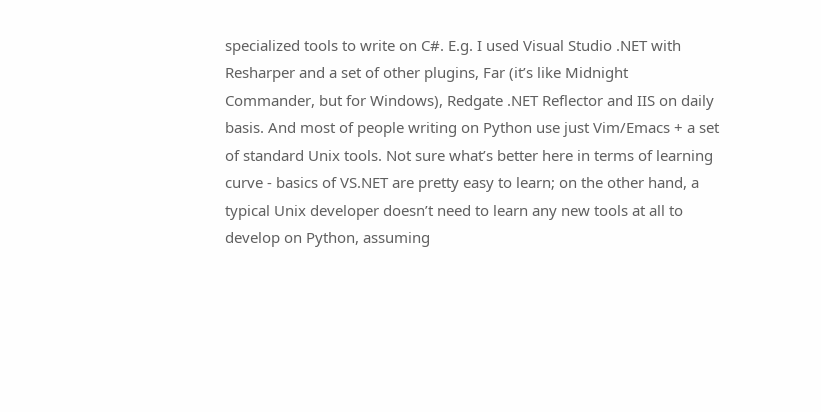specialized tools to write on C#. E.g. I used Visual Studio .NET with Resharper and a set of other plugins, Far (it’s like Midnight Commander, but for Windows), Redgate .NET Reflector and IIS on daily basis. And most of people writing on Python use just Vim/Emacs + a set of standard Unix tools. Not sure what’s better here in terms of learning curve - basics of VS.NET are pretty easy to learn; on the other hand, a typical Unix developer doesn’t need to learn any new tools at all to develop on Python, assuming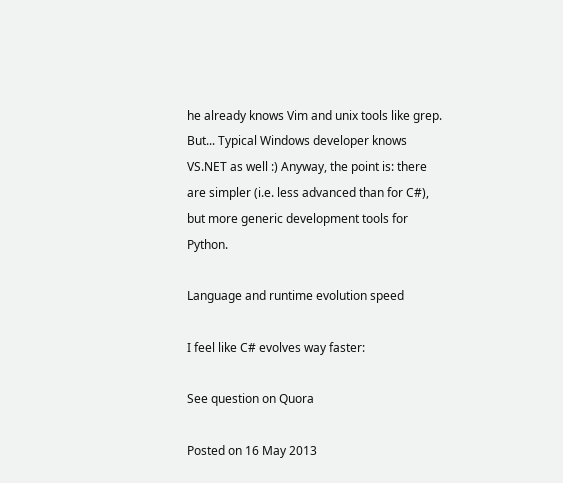he already knows Vim and unix tools like grep. But... Typical Windows developer knows VS.NET as well :) Anyway, the point is: there are simpler (i.e. less advanced than for C#), but more generic development tools for Python.

Language and runtime evolution speed

I feel like C# evolves way faster:

See question on Quora

Posted on 16 May 2013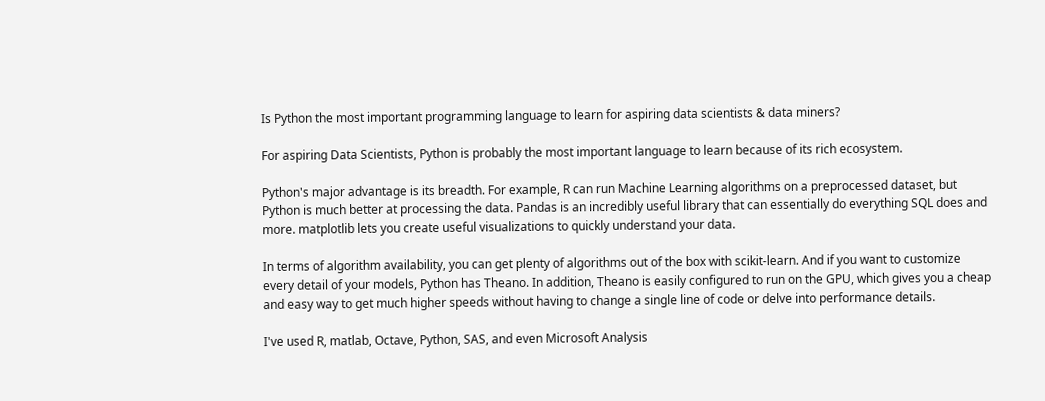Is Python the most important programming language to learn for aspiring data scientists & data miners?

For aspiring Data Scientists, Python is probably the most important language to learn because of its rich ecosystem.

Python's major advantage is its breadth. For example, R can run Machine Learning algorithms on a preprocessed dataset, but Python is much better at processing the data. Pandas is an incredibly useful library that can essentially do everything SQL does and more. matplotlib lets you create useful visualizations to quickly understand your data.

In terms of algorithm availability, you can get plenty of algorithms out of the box with scikit-learn. And if you want to customize every detail of your models, Python has Theano. In addition, Theano is easily configured to run on the GPU, which gives you a cheap and easy way to get much higher speeds without having to change a single line of code or delve into performance details.

I've used R, matlab, Octave, Python, SAS, and even Microsoft Analysis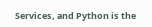Services, and Python is the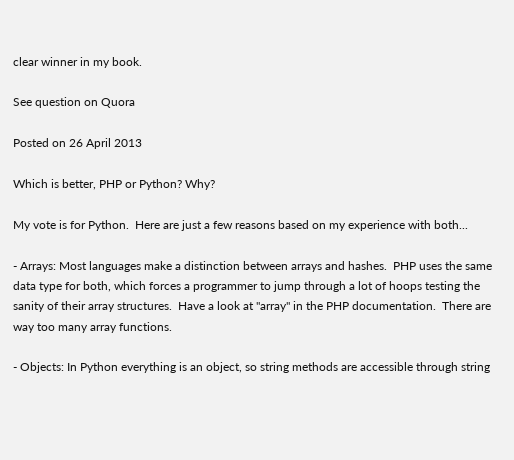clear winner in my book.

See question on Quora

Posted on 26 April 2013

Which is better, PHP or Python? Why?

My vote is for Python.  Here are just a few reasons based on my experience with both...

- Arrays: Most languages make a distinction between arrays and hashes.  PHP uses the same data type for both, which forces a programmer to jump through a lot of hoops testing the sanity of their array structures.  Have a look at "array" in the PHP documentation.  There are way too many array functions.

- Objects: In Python everything is an object, so string methods are accessible through string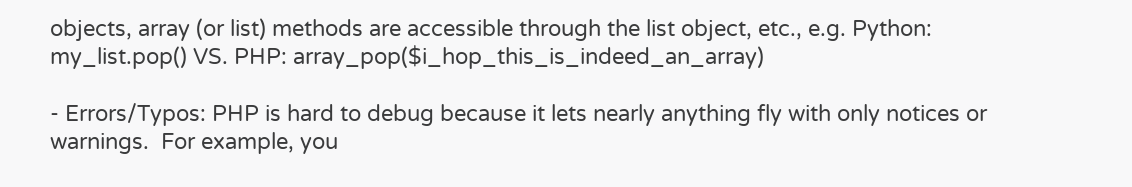objects, array (or list) methods are accessible through the list object, etc., e.g. Python: my_list.pop() VS. PHP: array_pop($i_hop_this_is_indeed_an_array)

- Errors/Typos: PHP is hard to debug because it lets nearly anything fly with only notices or warnings.  For example, you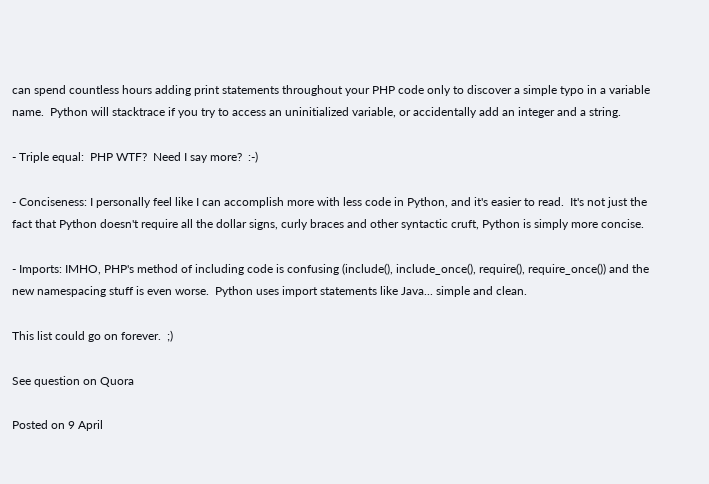can spend countless hours adding print statements throughout your PHP code only to discover a simple typo in a variable name.  Python will stacktrace if you try to access an uninitialized variable, or accidentally add an integer and a string.

- Triple equal:  PHP WTF?  Need I say more?  :-)

- Conciseness: I personally feel like I can accomplish more with less code in Python, and it's easier to read.  It's not just the fact that Python doesn't require all the dollar signs, curly braces and other syntactic cruft, Python is simply more concise.

- Imports: IMHO, PHP's method of including code is confusing (include(), include_once(), require(), require_once()) and the new namespacing stuff is even worse.  Python uses import statements like Java... simple and clean.

This list could go on forever.  ;)

See question on Quora

Posted on 9 April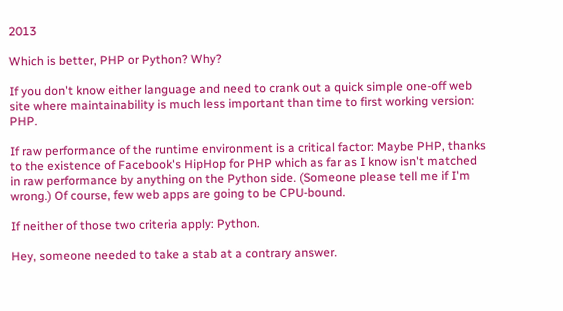2013

Which is better, PHP or Python? Why?

If you don't know either language and need to crank out a quick simple one-off web site where maintainability is much less important than time to first working version: PHP.

If raw performance of the runtime environment is a critical factor: Maybe PHP, thanks to the existence of Facebook's HipHop for PHP which as far as I know isn't matched in raw performance by anything on the Python side. (Someone please tell me if I'm wrong.) Of course, few web apps are going to be CPU-bound.

If neither of those two criteria apply: Python.

Hey, someone needed to take a stab at a contrary answer.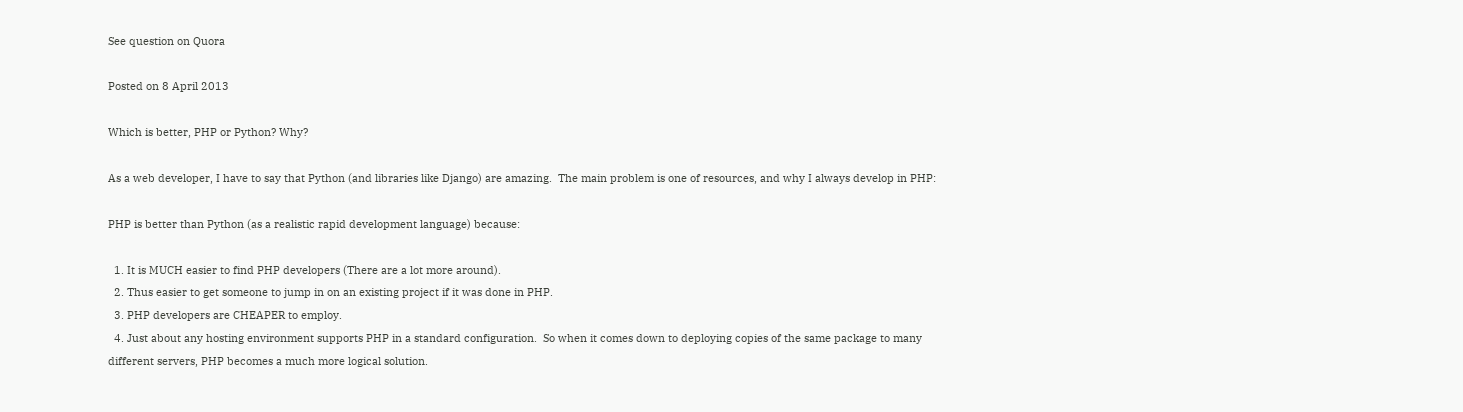See question on Quora

Posted on 8 April 2013

Which is better, PHP or Python? Why?

As a web developer, I have to say that Python (and libraries like Django) are amazing.  The main problem is one of resources, and why I always develop in PHP:

PHP is better than Python (as a realistic rapid development language) because:

  1. It is MUCH easier to find PHP developers (There are a lot more around).
  2. Thus easier to get someone to jump in on an existing project if it was done in PHP.
  3. PHP developers are CHEAPER to employ.
  4. Just about any hosting environment supports PHP in a standard configuration.  So when it comes down to deploying copies of the same package to many different servers, PHP becomes a much more logical solution.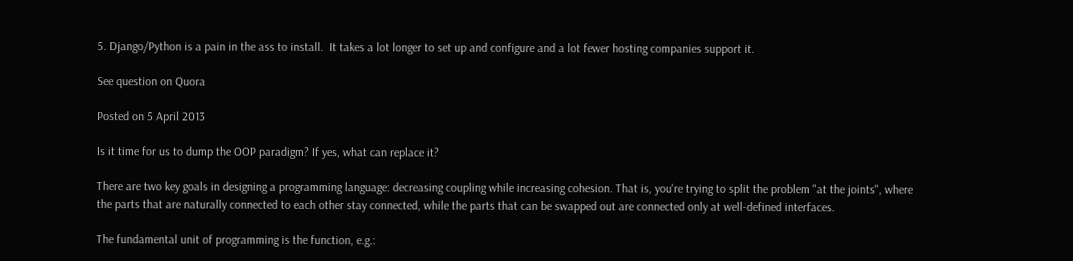5. Django/Python is a pain in the ass to install.  It takes a lot longer to set up and configure and a lot fewer hosting companies support it.

See question on Quora

Posted on 5 April 2013

Is it time for us to dump the OOP paradigm? If yes, what can replace it?

There are two key goals in designing a programming language: decreasing coupling while increasing cohesion. That is, you're trying to split the problem "at the joints", where the parts that are naturally connected to each other stay connected, while the parts that can be swapped out are connected only at well-defined interfaces.

The fundamental unit of programming is the function, e.g.: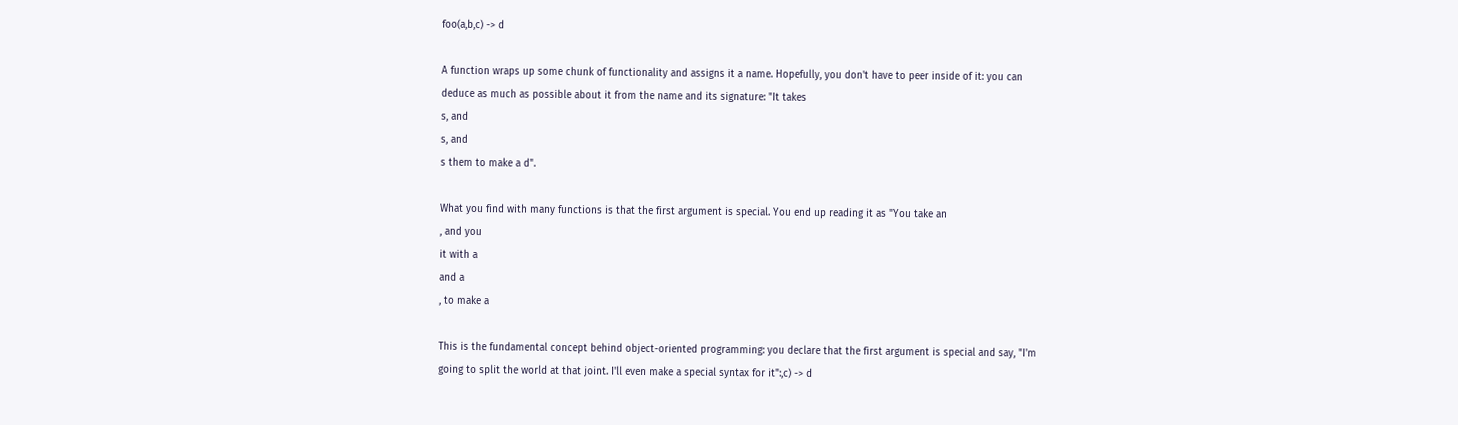foo(a,b,c) -> d

A function wraps up some chunk of functionality and assigns it a name. Hopefully, you don't have to peer inside of it: you can deduce as much as possible about it from the name and its signature: "It takes
s, and
s, and
s them to make a d".

What you find with many functions is that the first argument is special. You end up reading it as "You take an
, and you
it with a
and a
, to make a

This is the fundamental concept behind object-oriented programming: you declare that the first argument is special and say, "I'm going to split the world at that joint. I'll even make a special syntax for it":,c) -> d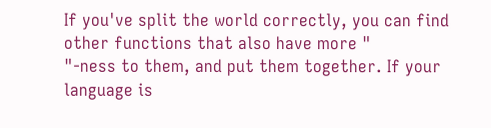If you've split the world correctly, you can find other functions that also have more "
"-ness to them, and put them together. If your language is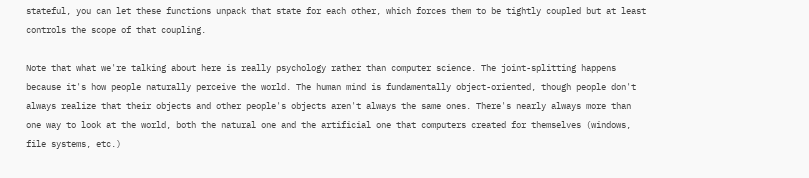stateful, you can let these functions unpack that state for each other, which forces them to be tightly coupled but at least controls the scope of that coupling.

Note that what we're talking about here is really psychology rather than computer science. The joint-splitting happens because it's how people naturally perceive the world. The human mind is fundamentally object-oriented, though people don't always realize that their objects and other people's objects aren't always the same ones. There's nearly always more than one way to look at the world, both the natural one and the artificial one that computers created for themselves (windows, file systems, etc.)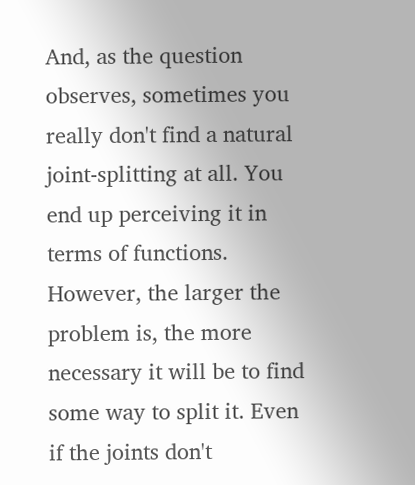And, as the question observes, sometimes you really don't find a natural joint-splitting at all. You end up perceiving it in terms of functions. However, the larger the problem is, the more necessary it will be to find some way to split it. Even if the joints don't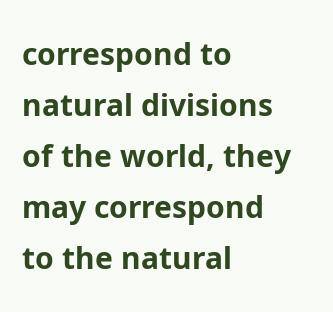correspond to natural divisions of the world, they may correspond to the natural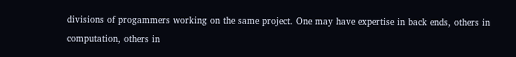divisions of progammers working on the same project. One may have expertise in back ends, others in computation, others in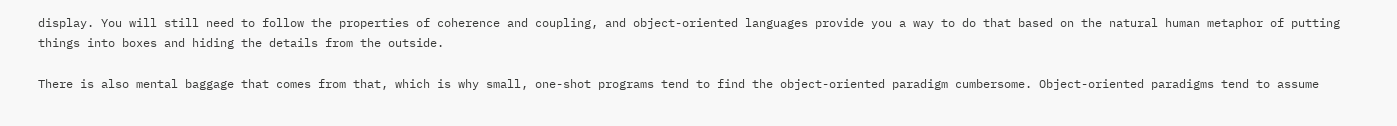display. You will still need to follow the properties of coherence and coupling, and object-oriented languages provide you a way to do that based on the natural human metaphor of putting things into boxes and hiding the details from the outside.

There is also mental baggage that comes from that, which is why small, one-shot programs tend to find the object-oriented paradigm cumbersome. Object-oriented paradigms tend to assume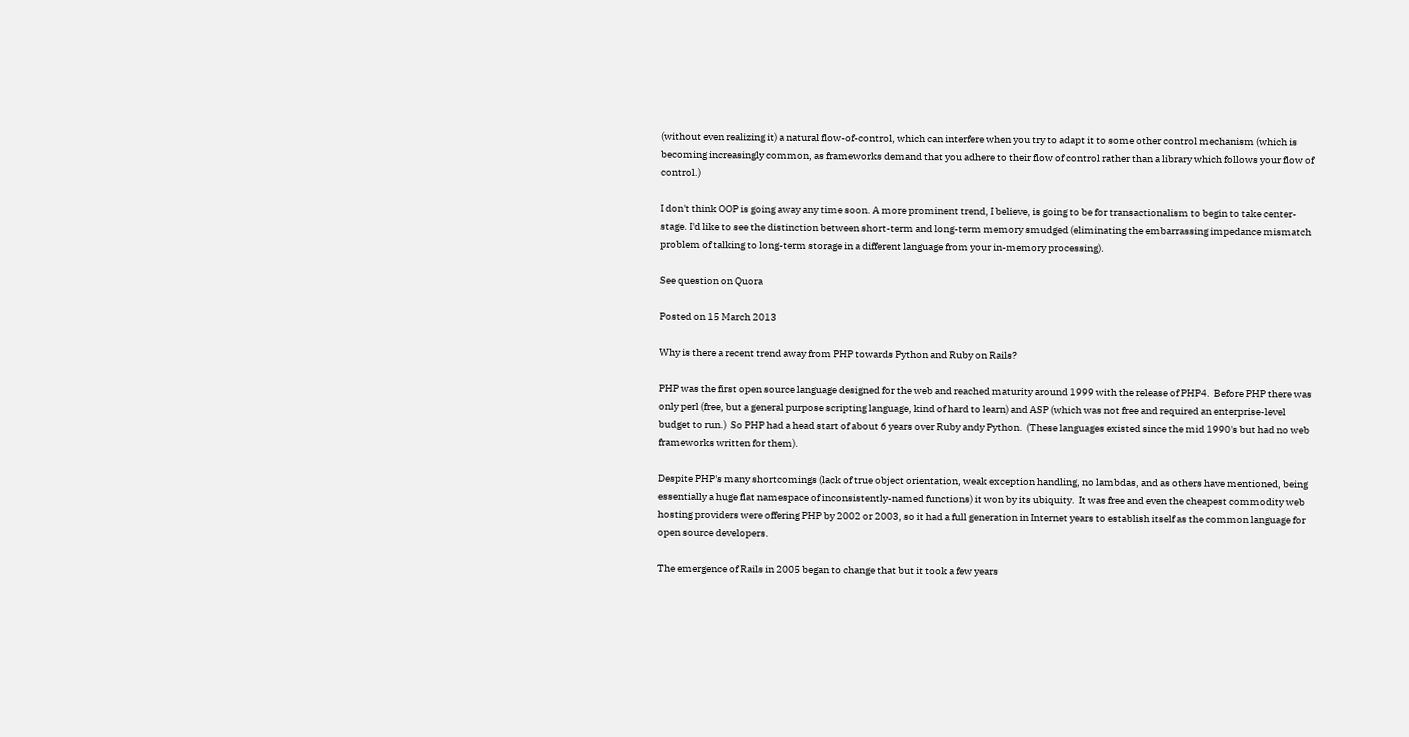(without even realizing it) a natural flow-of-control, which can interfere when you try to adapt it to some other control mechanism (which is becoming increasingly common, as frameworks demand that you adhere to their flow of control rather than a library which follows your flow of control.)

I don't think OOP is going away any time soon. A more prominent trend, I believe, is going to be for transactionalism to begin to take center-stage. I'd like to see the distinction between short-term and long-term memory smudged (eliminating the embarrassing impedance mismatch problem of talking to long-term storage in a different language from your in-memory processing).

See question on Quora

Posted on 15 March 2013

Why is there a recent trend away from PHP towards Python and Ruby on Rails?

PHP was the first open source language designed for the web and reached maturity around 1999 with the release of PHP4.  Before PHP there was only perl (free, but a general purpose scripting language, kind of hard to learn) and ASP (which was not free and required an enterprise-level budget to run.)  So PHP had a head start of about 6 years over Ruby andy Python.  (These languages existed since the mid 1990's but had no web frameworks written for them).

Despite PHP's many shortcomings (lack of true object orientation, weak exception handling, no lambdas, and as others have mentioned, being essentially a huge flat namespace of inconsistently-named functions) it won by its ubiquity.  It was free and even the cheapest commodity web hosting providers were offering PHP by 2002 or 2003, so it had a full generation in Internet years to establish itself as the common language for open source developers.

The emergence of Rails in 2005 began to change that but it took a few years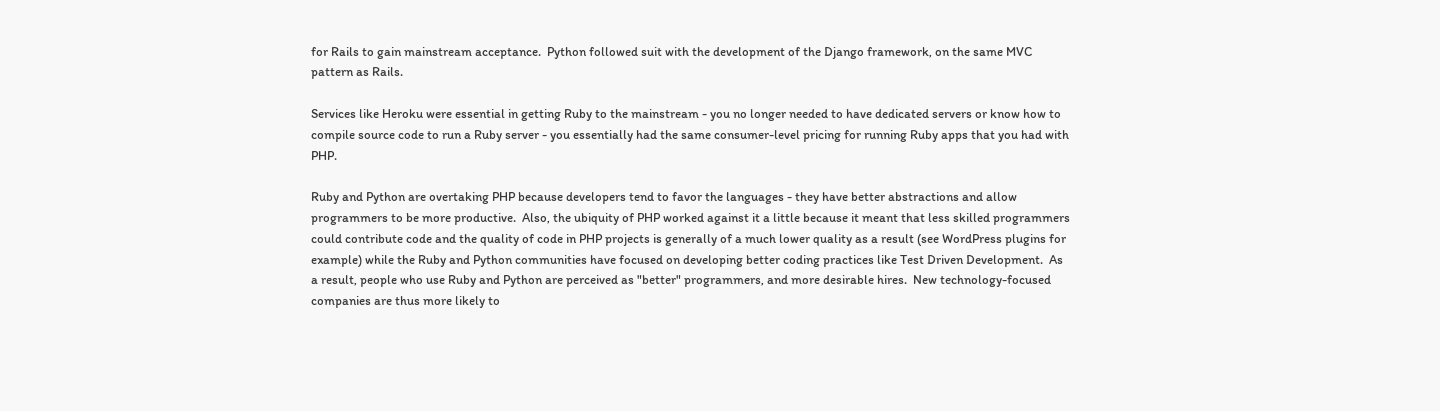for Rails to gain mainstream acceptance.  Python followed suit with the development of the Django framework, on the same MVC pattern as Rails.

Services like Heroku were essential in getting Ruby to the mainstream - you no longer needed to have dedicated servers or know how to compile source code to run a Ruby server - you essentially had the same consumer-level pricing for running Ruby apps that you had with PHP.

Ruby and Python are overtaking PHP because developers tend to favor the languages - they have better abstractions and allow programmers to be more productive.  Also, the ubiquity of PHP worked against it a little because it meant that less skilled programmers could contribute code and the quality of code in PHP projects is generally of a much lower quality as a result (see WordPress plugins for example) while the Ruby and Python communities have focused on developing better coding practices like Test Driven Development.  As a result, people who use Ruby and Python are perceived as "better" programmers, and more desirable hires.  New technology-focused companies are thus more likely to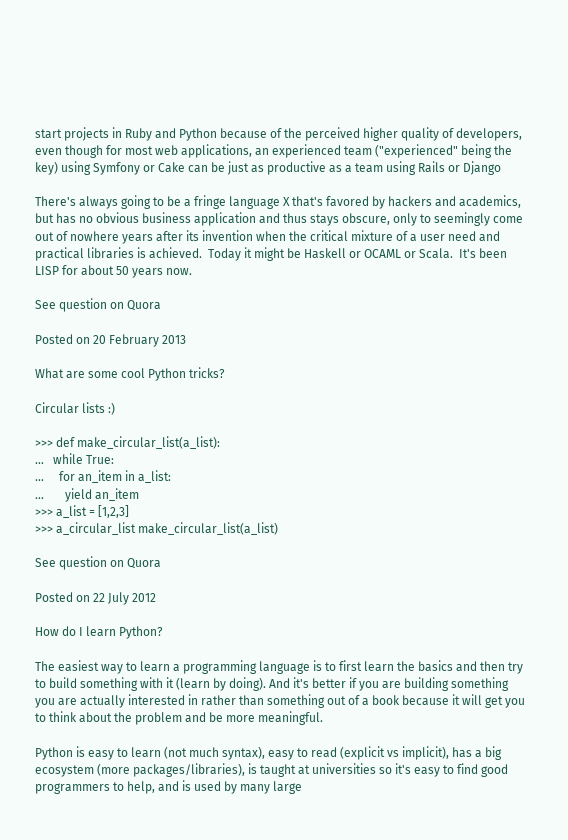start projects in Ruby and Python because of the perceived higher quality of developers, even though for most web applications, an experienced team ("experienced" being the key) using Symfony or Cake can be just as productive as a team using Rails or Django

There's always going to be a fringe language X that's favored by hackers and academics, but has no obvious business application and thus stays obscure, only to seemingly come out of nowhere years after its invention when the critical mixture of a user need and practical libraries is achieved.  Today it might be Haskell or OCAML or Scala.  It's been LISP for about 50 years now.

See question on Quora

Posted on 20 February 2013

What are some cool Python tricks?

Circular lists :)

>>> def make_circular_list(a_list):
...   while True:
...     for an_item in a_list:
...       yield an_item
>>> a_list = [1,2,3]
>>> a_circular_list make_circular_list(a_list)

See question on Quora

Posted on 22 July 2012

How do I learn Python?

The easiest way to learn a programming language is to first learn the basics and then try to build something with it (learn by doing). And it's better if you are building something you are actually interested in rather than something out of a book because it will get you to think about the problem and be more meaningful.

Python is easy to learn (not much syntax), easy to read (explicit vs implicit), has a big ecosystem (more packages/libraries), is taught at universities so it's easy to find good programmers to help, and is used by many large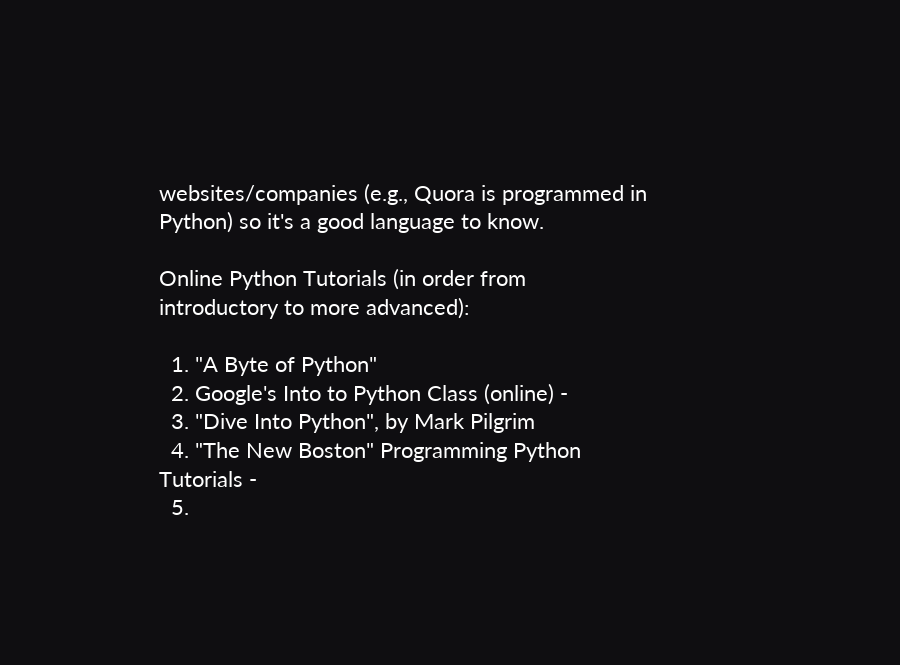websites/companies (e.g., Quora is programmed in Python) so it's a good language to know.

Online Python Tutorials (in order from introductory to more advanced):

  1. "A Byte of Python"
  2. Google's Into to Python Class (online) -
  3. "Dive Into Python", by Mark Pilgrim
  4. "The New Boston" Programming Python Tutorials -
  5.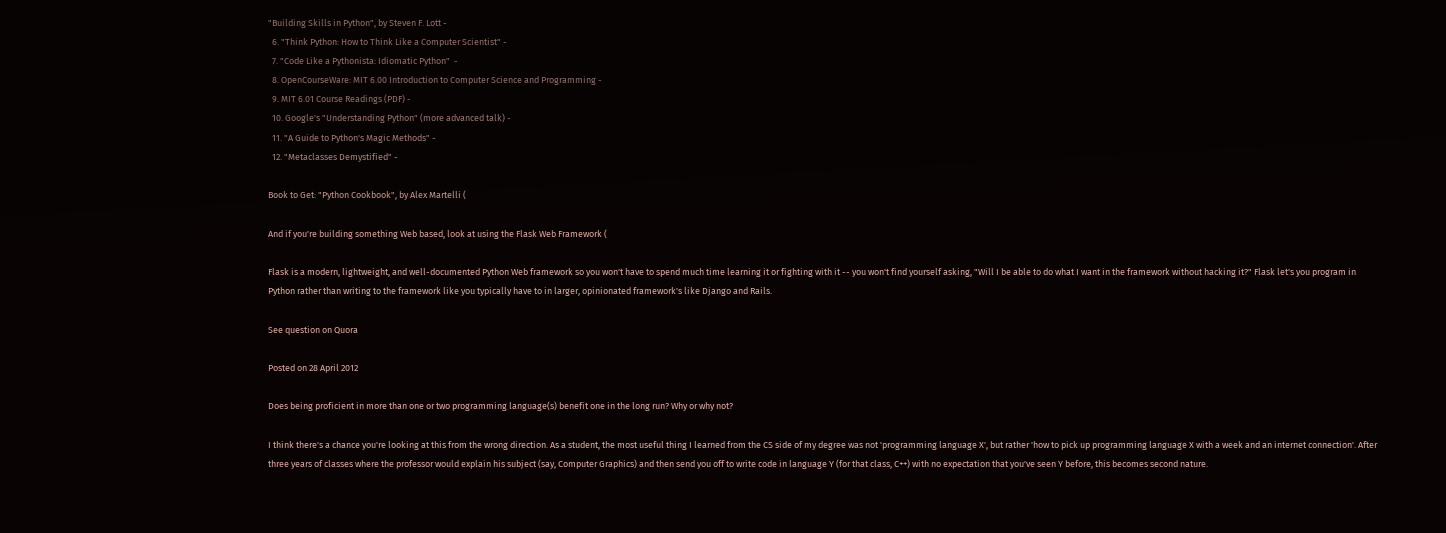"Building Skills in Python", by Steven F. Lott -
  6. "Think Python: How to Think Like a Computer Scientist" -
  7. "Code Like a Pythonista: Idiomatic Python"  -
  8. OpenCourseWare: MIT 6.00 Introduction to Computer Science and Programming -
  9. MIT 6.01 Course Readings (PDF) -
  10. Google's "Understanding Python" (more advanced talk) -
  11. "A Guide to Python's Magic Methods" -
  12. "Metaclasses Demystified" -

Book to Get: "Python Cookbook", by Alex Martelli (

And if you're building something Web based, look at using the Flask Web Framework (

Flask is a modern, lightweight, and well-documented Python Web framework so you won't have to spend much time learning it or fighting with it -- you won't find yourself asking, "Will I be able to do what I want in the framework without hacking it?" Flask let's you program in Python rather than writing to the framework like you typically have to in larger, opinionated framework's like Django and Rails.

See question on Quora

Posted on 28 April 2012

Does being proficient in more than one or two programming language(s) benefit one in the long run? Why or why not?

I think there's a chance you're looking at this from the wrong direction. As a student, the most useful thing I learned from the CS side of my degree was not 'programming language X', but rather 'how to pick up programming language X with a week and an internet connection'. After three years of classes where the professor would explain his subject (say, Computer Graphics) and then send you off to write code in language Y (for that class, C++) with no expectation that you've seen Y before, this becomes second nature.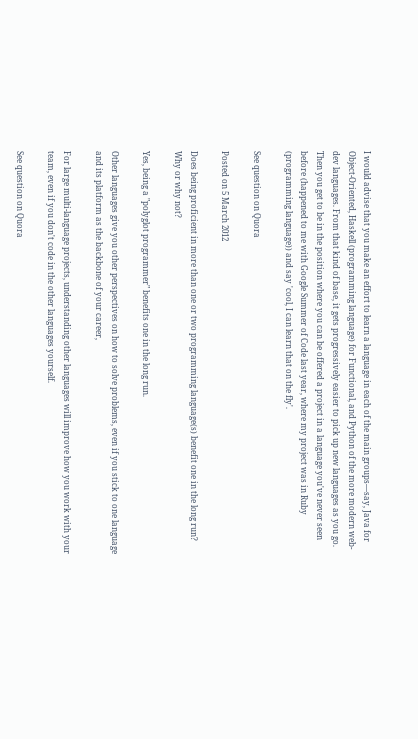I would advise that you make an effort to learn a language in each of the main groups—say, Java for Object-Oriented, Haskell (programming language) for Functional, and Python of the more modern web-dev languages. From that kind of base, it gets progressively easier to pick up new languages as you go. Then you get to be in the position where you can be offered a project in a language you've never seen before (happened to me with Google Summer of Code last year, where my project was in Ruby (programming language)) and say 'cool, I can learn that on the fly'.

See question on Quora

Posted on 5 March 2012

Does being proficient in more than one or two programming language(s) benefit one in the long run? Why or why not?

Yes, being a "polyglot programmer" benefits one in the long run.

Other languages give you other perspectives on how to solve problems, even if you stick to one language and its platform as the backbone of your career,

For large multi-language projects, understanding other languages will improve how you work with your team, even if you don't code in the other languages yourself.

See question on Quora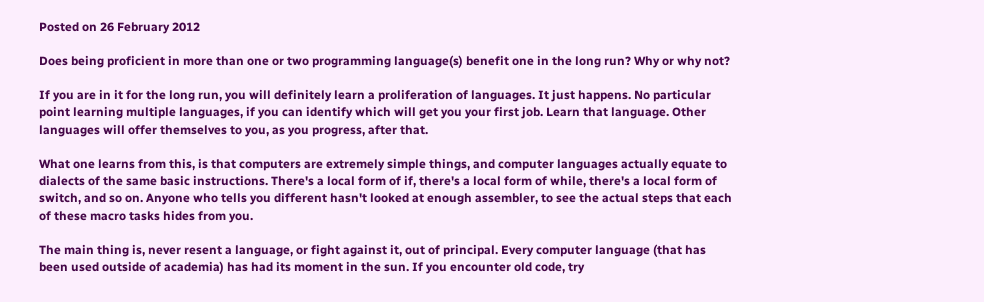Posted on 26 February 2012

Does being proficient in more than one or two programming language(s) benefit one in the long run? Why or why not?

If you are in it for the long run, you will definitely learn a proliferation of languages. It just happens. No particular point learning multiple languages, if you can identify which will get you your first job. Learn that language. Other languages will offer themselves to you, as you progress, after that.

What one learns from this, is that computers are extremely simple things, and computer languages actually equate to dialects of the same basic instructions. There's a local form of if, there's a local form of while, there's a local form of switch, and so on. Anyone who tells you different hasn't looked at enough assembler, to see the actual steps that each of these macro tasks hides from you.

The main thing is, never resent a language, or fight against it, out of principal. Every computer language (that has been used outside of academia) has had its moment in the sun. If you encounter old code, try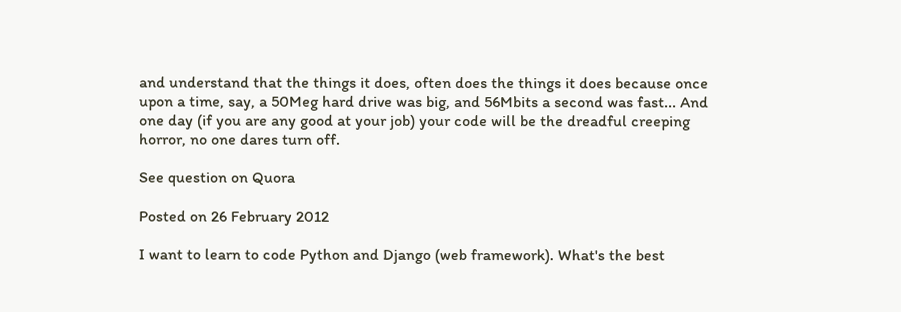and understand that the things it does, often does the things it does because once upon a time, say, a 50Meg hard drive was big, and 56Mbits a second was fast... And one day (if you are any good at your job) your code will be the dreadful creeping horror, no one dares turn off.

See question on Quora

Posted on 26 February 2012

I want to learn to code Python and Django (web framework). What's the best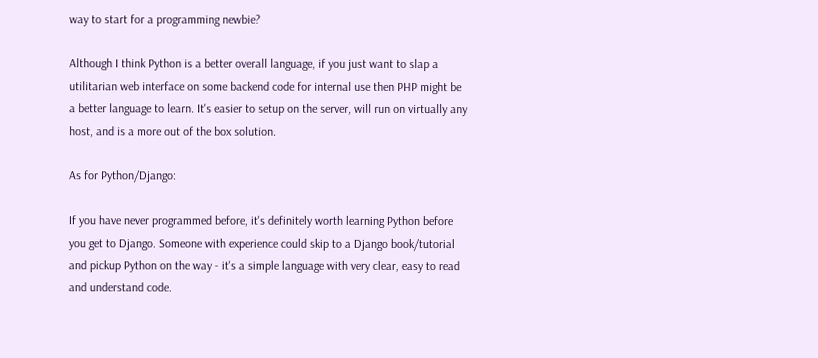way to start for a programming newbie?

Although I think Python is a better overall language, if you just want to slap a utilitarian web interface on some backend code for internal use then PHP might be a better language to learn. It's easier to setup on the server, will run on virtually any host, and is a more out of the box solution.

As for Python/Django:

If you have never programmed before, it's definitely worth learning Python before you get to Django. Someone with experience could skip to a Django book/tutorial and pickup Python on the way - it's a simple language with very clear, easy to read and understand code.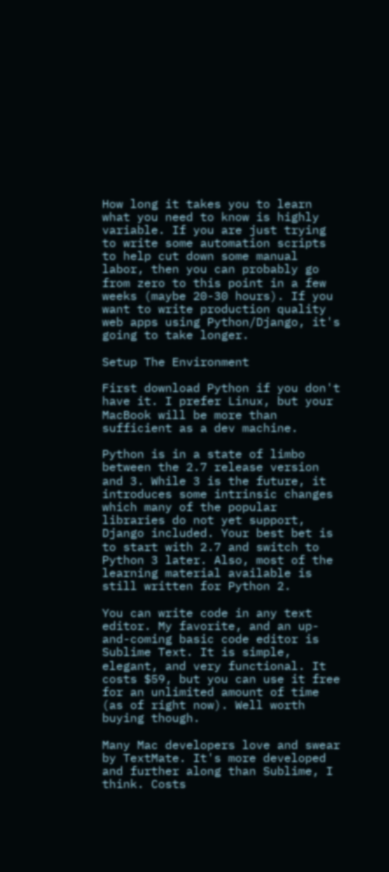How long it takes you to learn what you need to know is highly variable. If you are just trying to write some automation scripts to help cut down some manual labor, then you can probably go from zero to this point in a few weeks (maybe 20-30 hours). If you want to write production quality web apps using Python/Django, it's going to take longer.

Setup The Environment

First download Python if you don't have it. I prefer Linux, but your MacBook will be more than sufficient as a dev machine.

Python is in a state of limbo between the 2.7 release version and 3. While 3 is the future, it introduces some intrinsic changes which many of the popular libraries do not yet support, Django included. Your best bet is to start with 2.7 and switch to Python 3 later. Also, most of the learning material available is still written for Python 2.

You can write code in any text editor. My favorite, and an up-and-coming basic code editor is Sublime Text. It is simple, elegant, and very functional. It costs $59, but you can use it free for an unlimited amount of time (as of right now). Well worth buying though.

Many Mac developers love and swear by TextMate. It's more developed and further along than Sublime, I think. Costs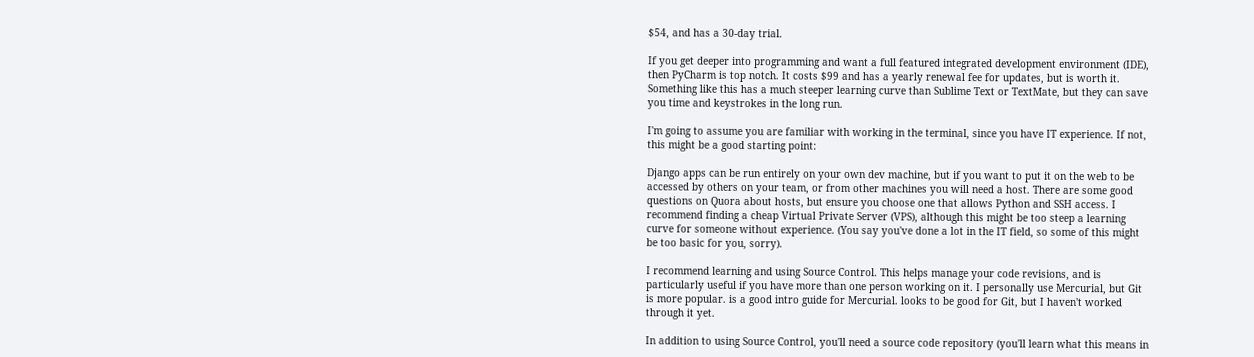$54, and has a 30-day trial.

If you get deeper into programming and want a full featured integrated development environment (IDE), then PyCharm is top notch. It costs $99 and has a yearly renewal fee for updates, but is worth it. Something like this has a much steeper learning curve than Sublime Text or TextMate, but they can save you time and keystrokes in the long run.

I'm going to assume you are familiar with working in the terminal, since you have IT experience. If not, this might be a good starting point:

Django apps can be run entirely on your own dev machine, but if you want to put it on the web to be accessed by others on your team, or from other machines you will need a host. There are some good questions on Quora about hosts, but ensure you choose one that allows Python and SSH access. I recommend finding a cheap Virtual Private Server (VPS), although this might be too steep a learning curve for someone without experience. (You say you've done a lot in the IT field, so some of this might be too basic for you, sorry).

I recommend learning and using Source Control. This helps manage your code revisions, and is particularly useful if you have more than one person working on it. I personally use Mercurial, but Git is more popular. is a good intro guide for Mercurial. looks to be good for Git, but I haven't worked through it yet.

In addition to using Source Control, you'll need a source code repository (you'll learn what this means in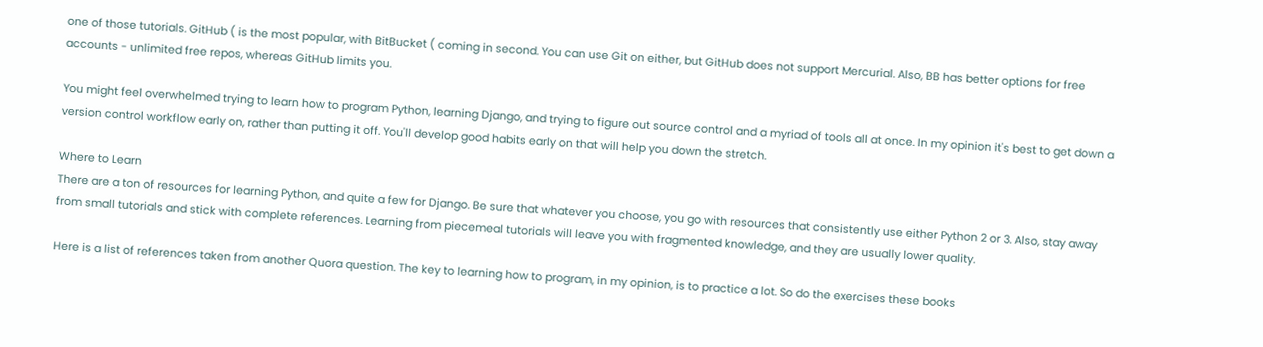one of those tutorials. GitHub ( is the most popular, with BitBucket ( coming in second. You can use Git on either, but GitHub does not support Mercurial. Also, BB has better options for free accounts - unlimited free repos, whereas GitHub limits you.

You might feel overwhelmed trying to learn how to program Python, learning Django, and trying to figure out source control and a myriad of tools all at once. In my opinion it's best to get down a version control workflow early on, rather than putting it off. You'll develop good habits early on that will help you down the stretch.

Where to Learn
There are a ton of resources for learning Python, and quite a few for Django. Be sure that whatever you choose, you go with resources that consistently use either Python 2 or 3. Also, stay away from small tutorials and stick with complete references. Learning from piecemeal tutorials will leave you with fragmented knowledge, and they are usually lower quality.

Here is a list of references taken from another Quora question. The key to learning how to program, in my opinion, is to practice a lot. So do the exercises these books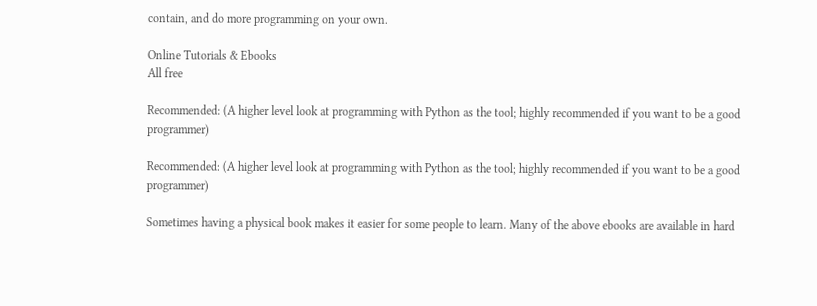contain, and do more programming on your own.

Online Tutorials & Ebooks
All free

Recommended: (A higher level look at programming with Python as the tool; highly recommended if you want to be a good programmer)

Recommended: (A higher level look at programming with Python as the tool; highly recommended if you want to be a good programmer)

Sometimes having a physical book makes it easier for some people to learn. Many of the above ebooks are available in hard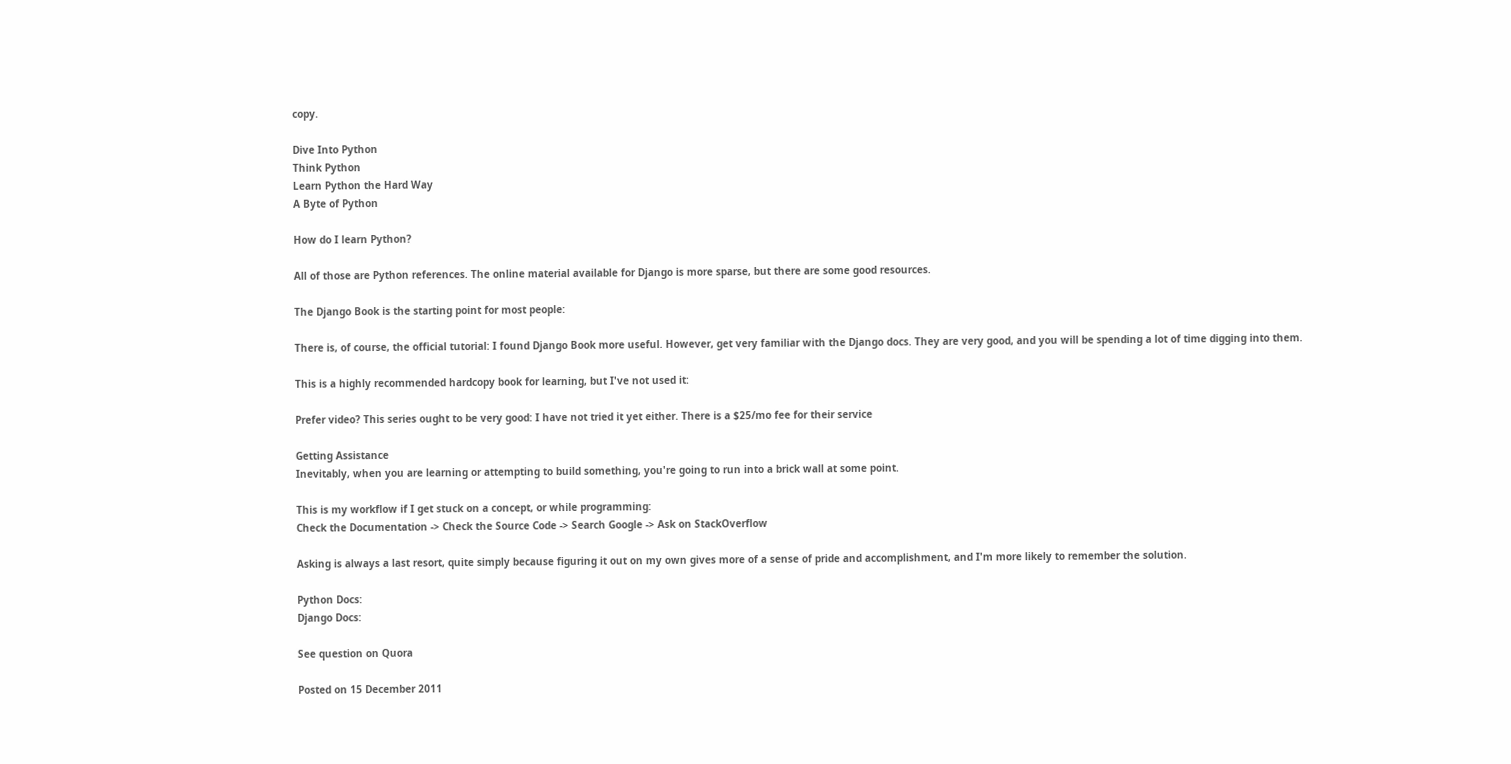copy.

Dive Into Python
Think Python
Learn Python the Hard Way
A Byte of Python

How do I learn Python?

All of those are Python references. The online material available for Django is more sparse, but there are some good resources.

The Django Book is the starting point for most people:

There is, of course, the official tutorial: I found Django Book more useful. However, get very familiar with the Django docs. They are very good, and you will be spending a lot of time digging into them.

This is a highly recommended hardcopy book for learning, but I've not used it:

Prefer video? This series ought to be very good: I have not tried it yet either. There is a $25/mo fee for their service

Getting Assistance
Inevitably, when you are learning or attempting to build something, you're going to run into a brick wall at some point.

This is my workflow if I get stuck on a concept, or while programming:
Check the Documentation -> Check the Source Code -> Search Google -> Ask on StackOverflow

Asking is always a last resort, quite simply because figuring it out on my own gives more of a sense of pride and accomplishment, and I'm more likely to remember the solution.

Python Docs:
Django Docs:

See question on Quora

Posted on 15 December 2011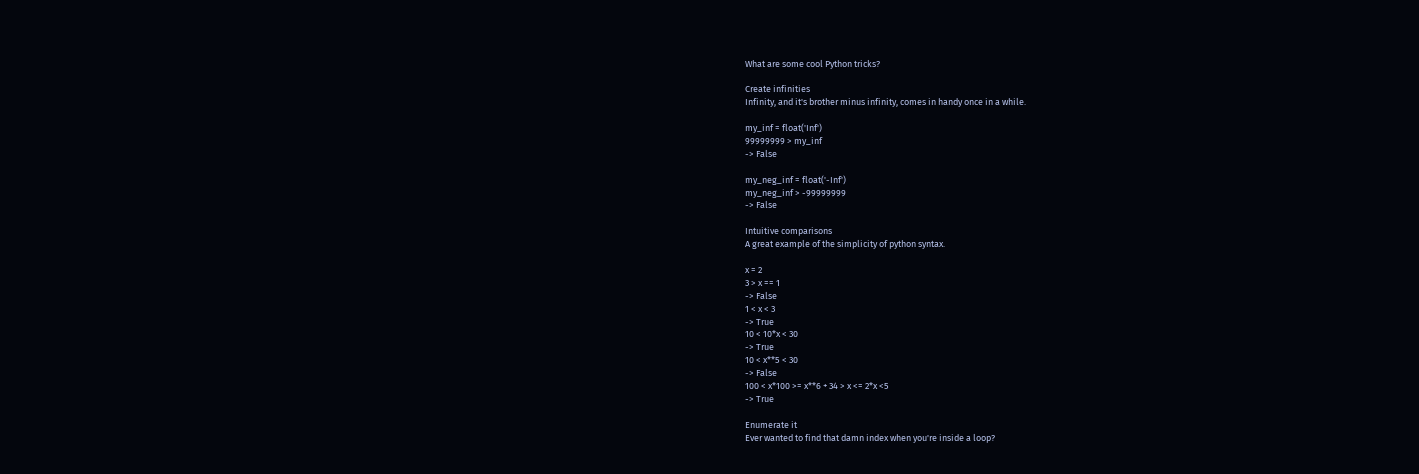What are some cool Python tricks?

Create infinities
Infinity, and it's brother minus infinity, comes in handy once in a while.

my_inf = float('Inf')
99999999 > my_inf
-> False

my_neg_inf = float('-Inf')
my_neg_inf > -99999999
-> False

Intuitive comparisons
A great example of the simplicity of python syntax.

x = 2
3 > x == 1
-> False
1 < x < 3
-> True
10 < 10*x < 30
-> True
10 < x**5 < 30
-> False
100 < x*100 >= x**6 + 34 > x <= 2*x <5
-> True

Enumerate it
Ever wanted to find that damn index when you're inside a loop?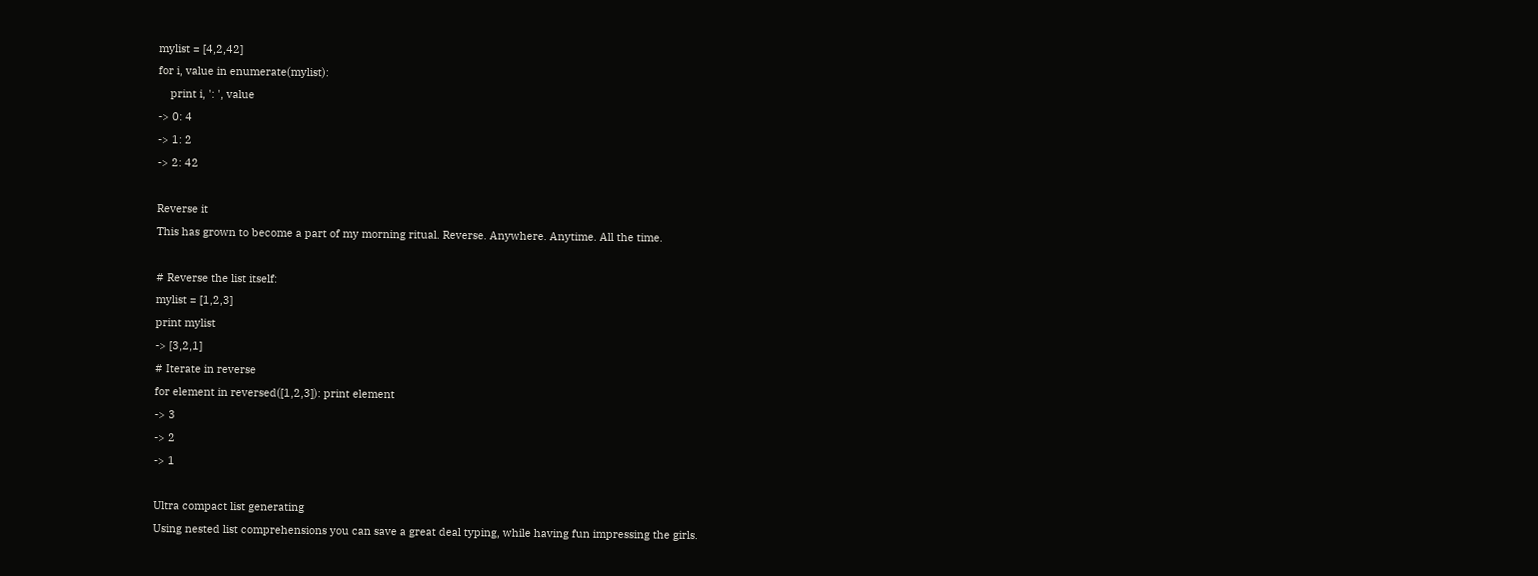mylist = [4,2,42]
for i, value in enumerate(mylist):
    print i, ': ', value
-> 0: 4
-> 1: 2
-> 2: 42

Reverse it
This has grown to become a part of my morning ritual. Reverse. Anywhere. Anytime. All the time.

# Reverse the list itself:
mylist = [1,2,3]
print mylist
-> [3,2,1]
# Iterate in reverse
for element in reversed([1,2,3]): print element
-> 3
-> 2
-> 1

Ultra compact list generating
Using nested list comprehensions you can save a great deal typing, while having fun impressing the girls.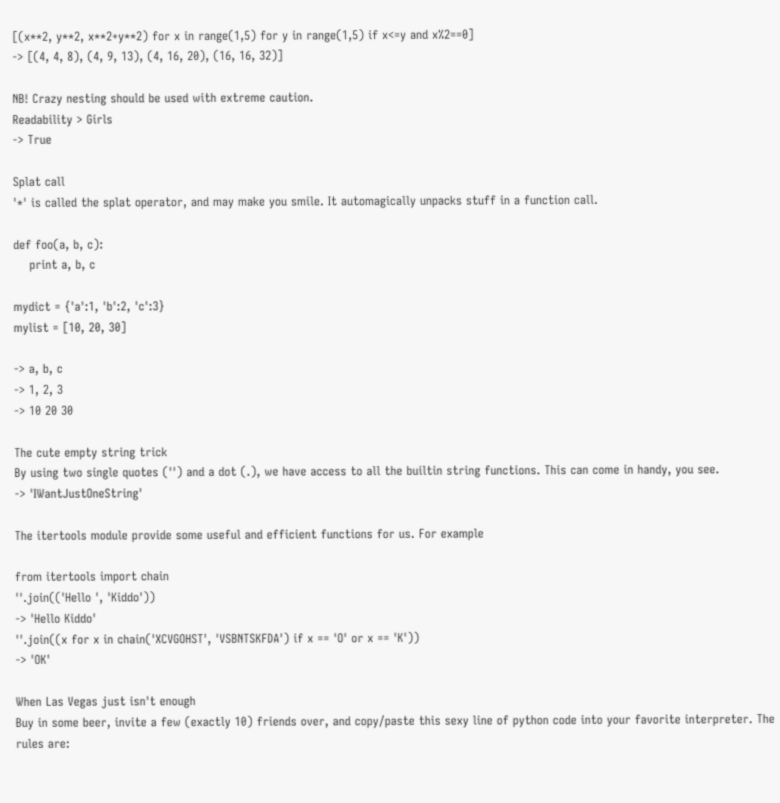[(x**2, y**2, x**2+y**2) for x in range(1,5) for y in range(1,5) if x<=y and x%2==0]
-> [(4, 4, 8), (4, 9, 13), (4, 16, 20), (16, 16, 32)]

NB! Crazy nesting should be used with extreme caution.
Readability > Girls
-> True

Splat call
'*' is called the splat operator, and may make you smile. It automagically unpacks stuff in a function call.

def foo(a, b, c):
    print a, b, c

mydict = {'a':1, 'b':2, 'c':3}
mylist = [10, 20, 30]

-> a, b, c
-> 1, 2, 3
-> 10 20 30

The cute empty string trick
By using two single quotes ('') and a dot (.), we have access to all the builtin string functions. This can come in handy, you see.
-> 'IWantJustOneString'

The itertools module provide some useful and efficient functions for us. For example

from itertools import chain
''.join(('Hello ', 'Kiddo'))
-> 'Hello Kiddo'
''.join((x for x in chain('XCVGOHST', 'VSBNTSKFDA') if x == 'O' or x == 'K'))
-> 'OK'

When Las Vegas just isn't enough
Buy in some beer, invite a few (exactly 10) friends over, and copy/paste this sexy line of python code into your favorite interpreter. The rules are: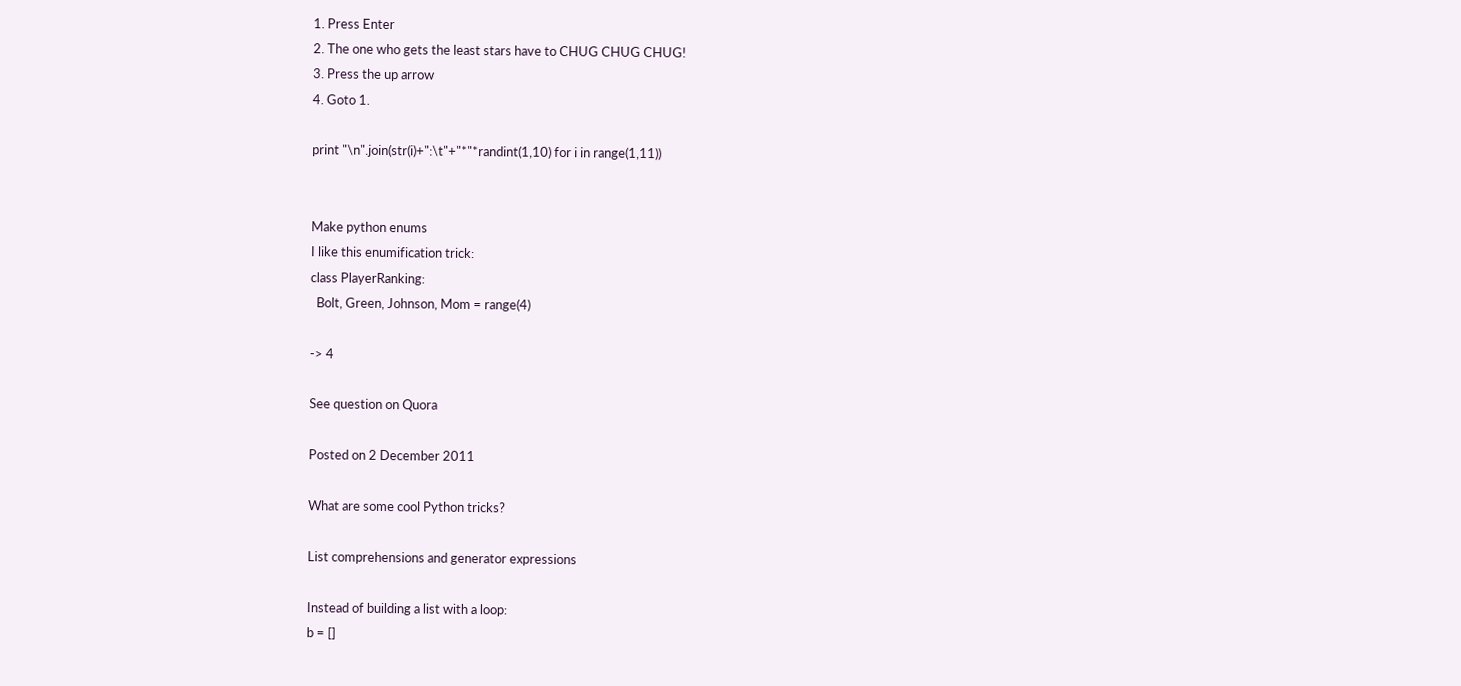1. Press Enter
2. The one who gets the least stars have to CHUG CHUG CHUG!
3. Press the up arrow
4. Goto 1.

print "\n".join(str(i)+":\t"+"*"*randint(1,10) for i in range(1,11))


Make python enums
I like this enumification trick:
class PlayerRanking:
  Bolt, Green, Johnson, Mom = range(4)

-> 4

See question on Quora

Posted on 2 December 2011

What are some cool Python tricks?

List comprehensions and generator expressions

Instead of building a list with a loop:
b = []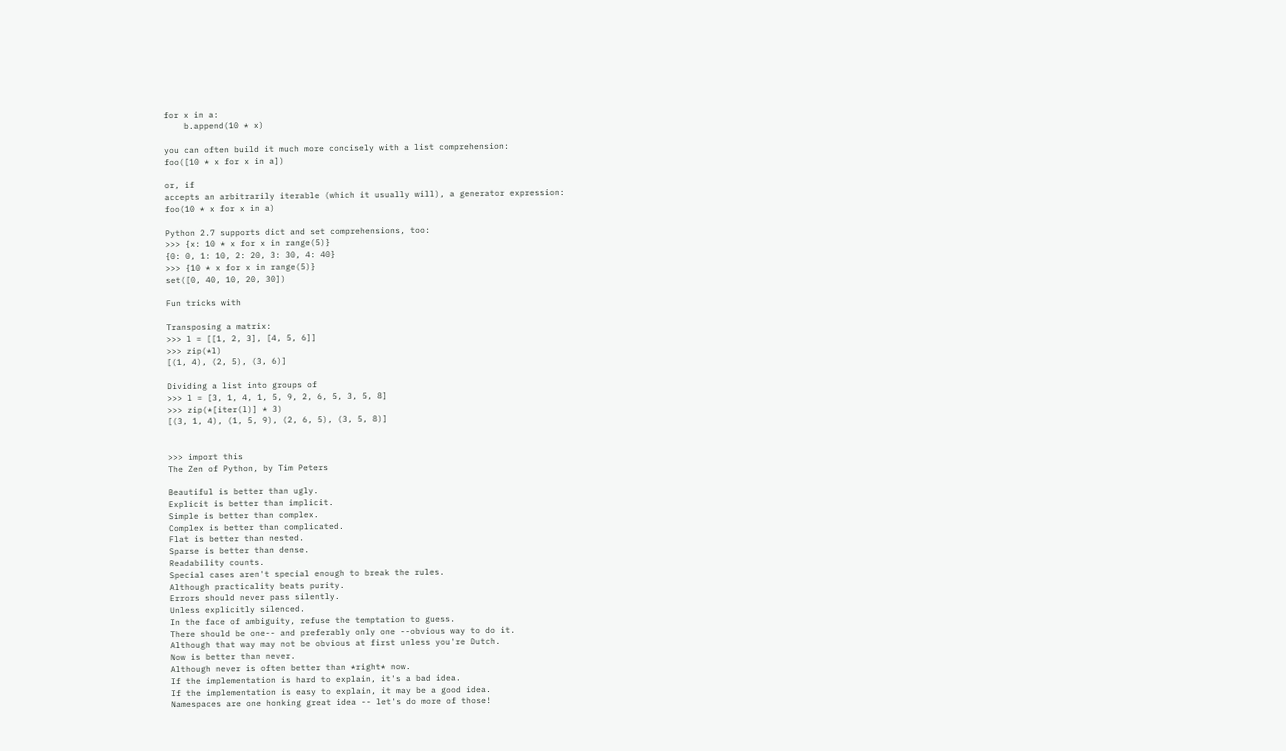for x in a:
    b.append(10 * x)

you can often build it much more concisely with a list comprehension:
foo([10 * x for x in a])

or, if
accepts an arbitrarily iterable (which it usually will), a generator expression:
foo(10 * x for x in a)

Python 2.7 supports dict and set comprehensions, too:
>>> {x: 10 * x for x in range(5)}
{0: 0, 1: 10, 2: 20, 3: 30, 4: 40}
>>> {10 * x for x in range(5)}
set([0, 40, 10, 20, 30])

Fun tricks with

Transposing a matrix:
>>> l = [[1, 2, 3], [4, 5, 6]]
>>> zip(*l)
[(1, 4), (2, 5), (3, 6)]

Dividing a list into groups of
>>> l = [3, 1, 4, 1, 5, 9, 2, 6, 5, 3, 5, 8]
>>> zip(*[iter(l)] * 3)
[(3, 1, 4), (1, 5, 9), (2, 6, 5), (3, 5, 8)]


>>> import this
The Zen of Python, by Tim Peters

Beautiful is better than ugly.
Explicit is better than implicit.
Simple is better than complex.
Complex is better than complicated.
Flat is better than nested.
Sparse is better than dense.
Readability counts.
Special cases aren't special enough to break the rules.
Although practicality beats purity.
Errors should never pass silently.
Unless explicitly silenced.
In the face of ambiguity, refuse the temptation to guess.
There should be one-- and preferably only one --obvious way to do it.
Although that way may not be obvious at first unless you're Dutch.
Now is better than never.
Although never is often better than *right* now.
If the implementation is hard to explain, it's a bad idea.
If the implementation is easy to explain, it may be a good idea.
Namespaces are one honking great idea -- let's do more of those!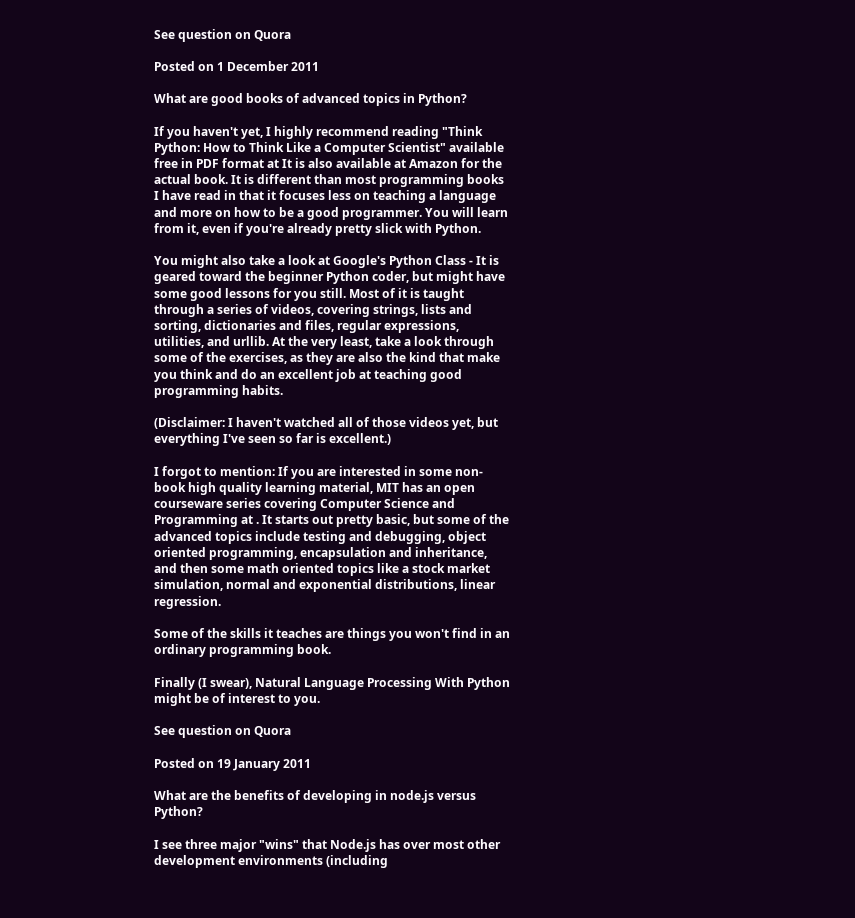See question on Quora

Posted on 1 December 2011

What are good books of advanced topics in Python?

If you haven't yet, I highly recommend reading "Think Python: How to Think Like a Computer Scientist" available free in PDF format at It is also available at Amazon for the actual book. It is different than most programming books I have read in that it focuses less on teaching a language and more on how to be a good programmer. You will learn from it, even if you're already pretty slick with Python.

You might also take a look at Google's Python Class - It is geared toward the beginner Python coder, but might have some good lessons for you still. Most of it is taught through a series of videos, covering strings, lists and sorting, dictionaries and files, regular expressions, utilities, and urllib. At the very least, take a look through some of the exercises, as they are also the kind that make you think and do an excellent job at teaching good programming habits.

(Disclaimer: I haven't watched all of those videos yet, but everything I've seen so far is excellent.)

I forgot to mention: If you are interested in some non-book high quality learning material, MIT has an open courseware series covering Computer Science and Programming at . It starts out pretty basic, but some of the advanced topics include testing and debugging, object oriented programming, encapsulation and inheritance, and then some math oriented topics like a stock market simulation, normal and exponential distributions, linear regression.

Some of the skills it teaches are things you won't find in an ordinary programming book.

Finally (I swear), Natural Language Processing With Python might be of interest to you.

See question on Quora

Posted on 19 January 2011

What are the benefits of developing in node.js versus Python?

I see three major "wins" that Node.js has over most other development environments (including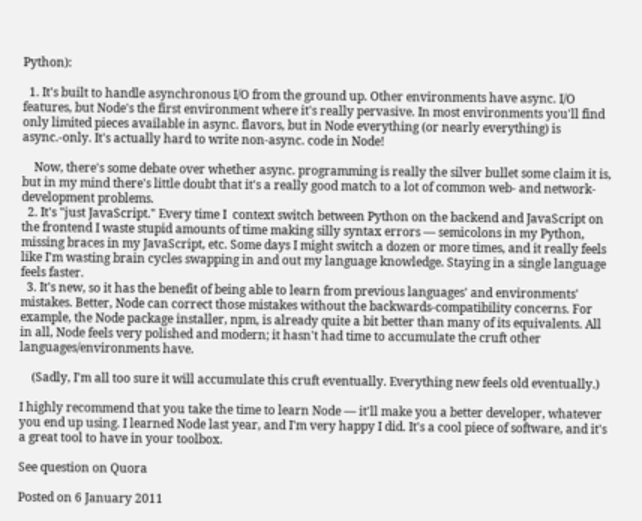Python):

  1. It's built to handle asynchronous I/O from the ground up. Other environments have async. I/O features, but Node's the first environment where it's really pervasive. In most environments you'll find only limited pieces available in async. flavors, but in Node everything (or nearly everything) is async.-only. It's actually hard to write non-async. code in Node!

    Now, there's some debate over whether async. programming is really the silver bullet some claim it is, but in my mind there's little doubt that it's a really good match to a lot of common web- and network-development problems.
  2. It's "just JavaScript." Every time I  context switch between Python on the backend and JavaScript on the frontend I waste stupid amounts of time making silly syntax errors — semicolons in my Python, missing braces in my JavaScript, etc. Some days I might switch a dozen or more times, and it really feels like I'm wasting brain cycles swapping in and out my language knowledge. Staying in a single language feels faster.
  3. It's new, so it has the benefit of being able to learn from previous languages' and environments' mistakes. Better, Node can correct those mistakes without the backwards-compatibility concerns. For example, the Node package installer, npm, is already quite a bit better than many of its equivalents. All in all, Node feels very polished and modern; it hasn't had time to accumulate the cruft other languages/environments have.

    (Sadly, I'm all too sure it will accumulate this cruft eventually. Everything new feels old eventually.)

I highly recommend that you take the time to learn Node — it'll make you a better developer, whatever you end up using. I learned Node last year, and I'm very happy I did. It's a cool piece of software, and it's a great tool to have in your toolbox.

See question on Quora

Posted on 6 January 2011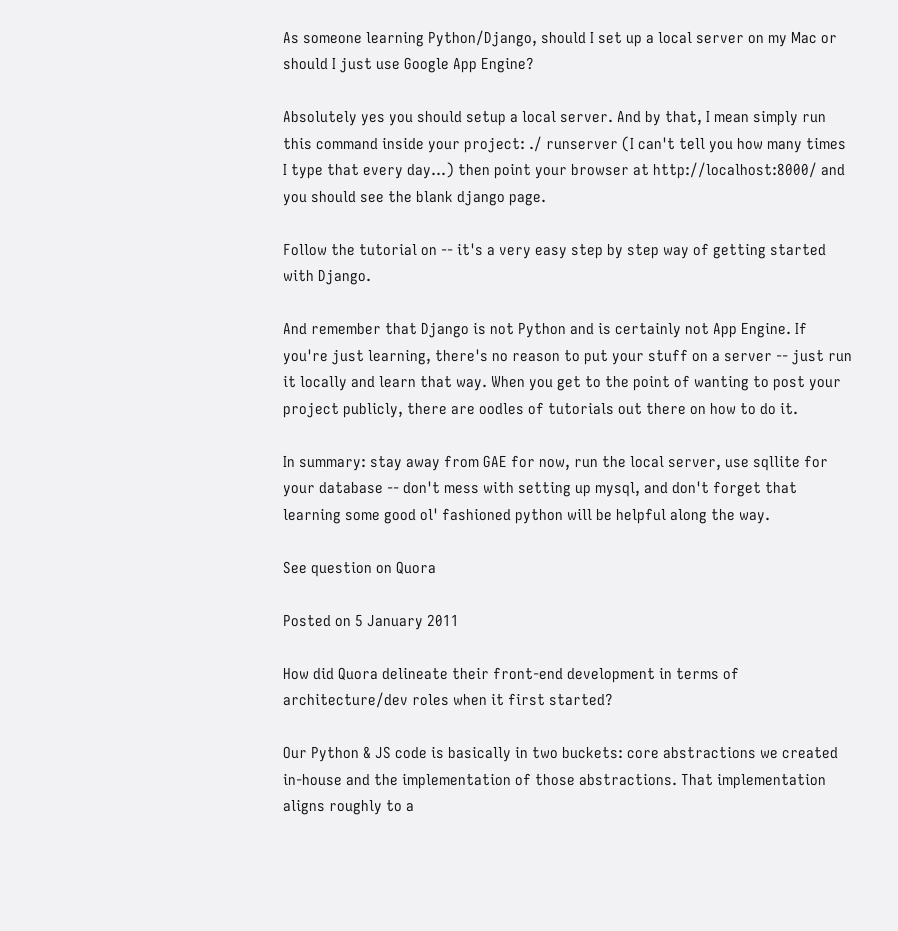As someone learning Python/Django, should I set up a local server on my Mac or should I just use Google App Engine?

Absolutely yes you should setup a local server. And by that, I mean simply run this command inside your project: ./ runserver (I can't tell you how many times I type that every day...) then point your browser at http://localhost:8000/ and you should see the blank django page.

Follow the tutorial on -- it's a very easy step by step way of getting started with Django.

And remember that Django is not Python and is certainly not App Engine. If you're just learning, there's no reason to put your stuff on a server -- just run it locally and learn that way. When you get to the point of wanting to post your project publicly, there are oodles of tutorials out there on how to do it.

In summary: stay away from GAE for now, run the local server, use sqllite for your database -- don't mess with setting up mysql, and don't forget that learning some good ol' fashioned python will be helpful along the way.

See question on Quora

Posted on 5 January 2011

How did Quora delineate their front-end development in terms of architecture/dev roles when it first started?

Our Python & JS code is basically in two buckets: core abstractions we created in-house and the implementation of those abstractions. That implementation aligns roughly to a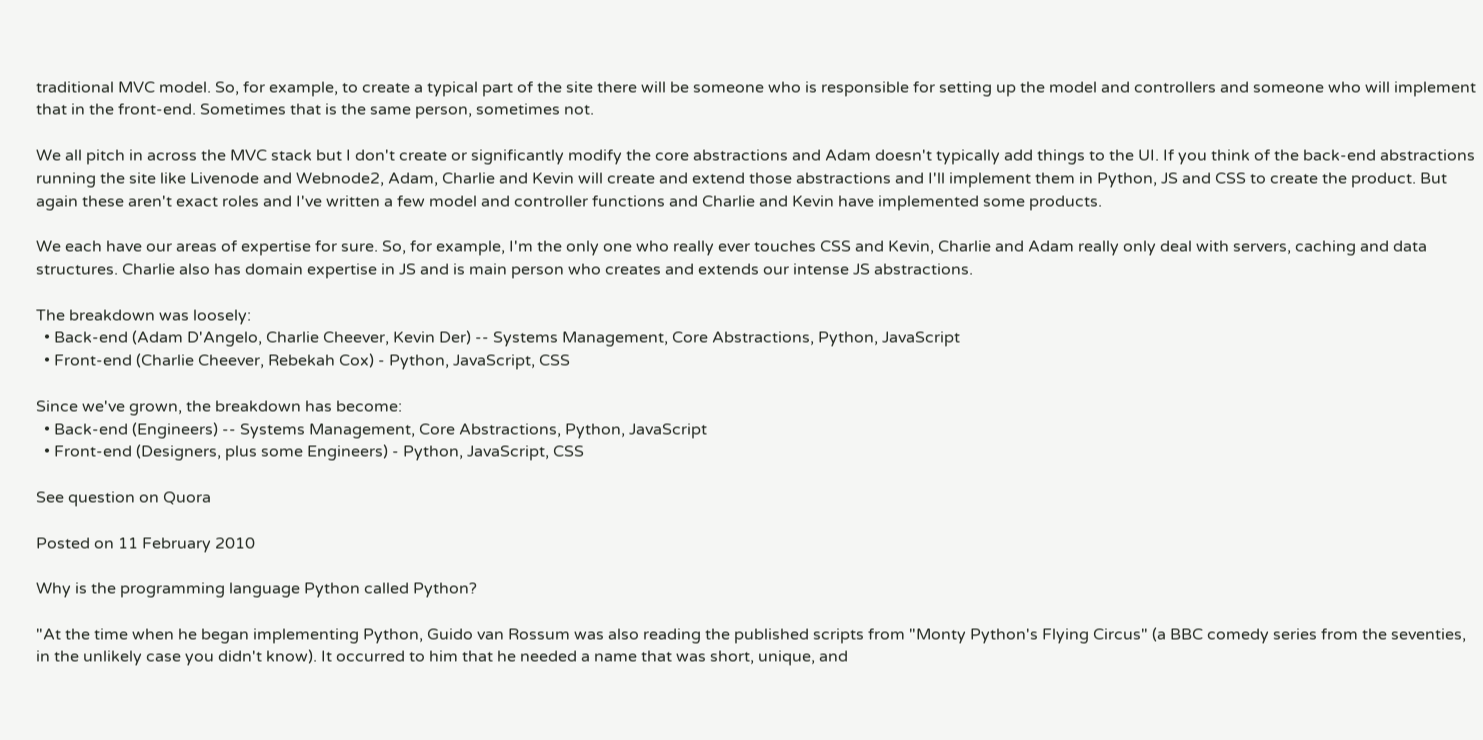traditional MVC model. So, for example, to create a typical part of the site there will be someone who is responsible for setting up the model and controllers and someone who will implement that in the front-end. Sometimes that is the same person, sometimes not.

We all pitch in across the MVC stack but I don't create or significantly modify the core abstractions and Adam doesn't typically add things to the UI. If you think of the back-end abstractions running the site like Livenode and Webnode2, Adam, Charlie and Kevin will create and extend those abstractions and I'll implement them in Python, JS and CSS to create the product. But again these aren't exact roles and I've written a few model and controller functions and Charlie and Kevin have implemented some products.

We each have our areas of expertise for sure. So, for example, I'm the only one who really ever touches CSS and Kevin, Charlie and Adam really only deal with servers, caching and data structures. Charlie also has domain expertise in JS and is main person who creates and extends our intense JS abstractions.

The breakdown was loosely:
  • Back-end (Adam D'Angelo, Charlie Cheever, Kevin Der) -- Systems Management, Core Abstractions, Python, JavaScript
  • Front-end (Charlie Cheever, Rebekah Cox) - Python, JavaScript, CSS

Since we've grown, the breakdown has become:
  • Back-end (Engineers) -- Systems Management, Core Abstractions, Python, JavaScript
  • Front-end (Designers, plus some Engineers) - Python, JavaScript, CSS

See question on Quora

Posted on 11 February 2010

Why is the programming language Python called Python?

"At the time when he began implementing Python, Guido van Rossum was also reading the published scripts from "Monty Python's Flying Circus" (a BBC comedy series from the seventies, in the unlikely case you didn't know). It occurred to him that he needed a name that was short, unique, and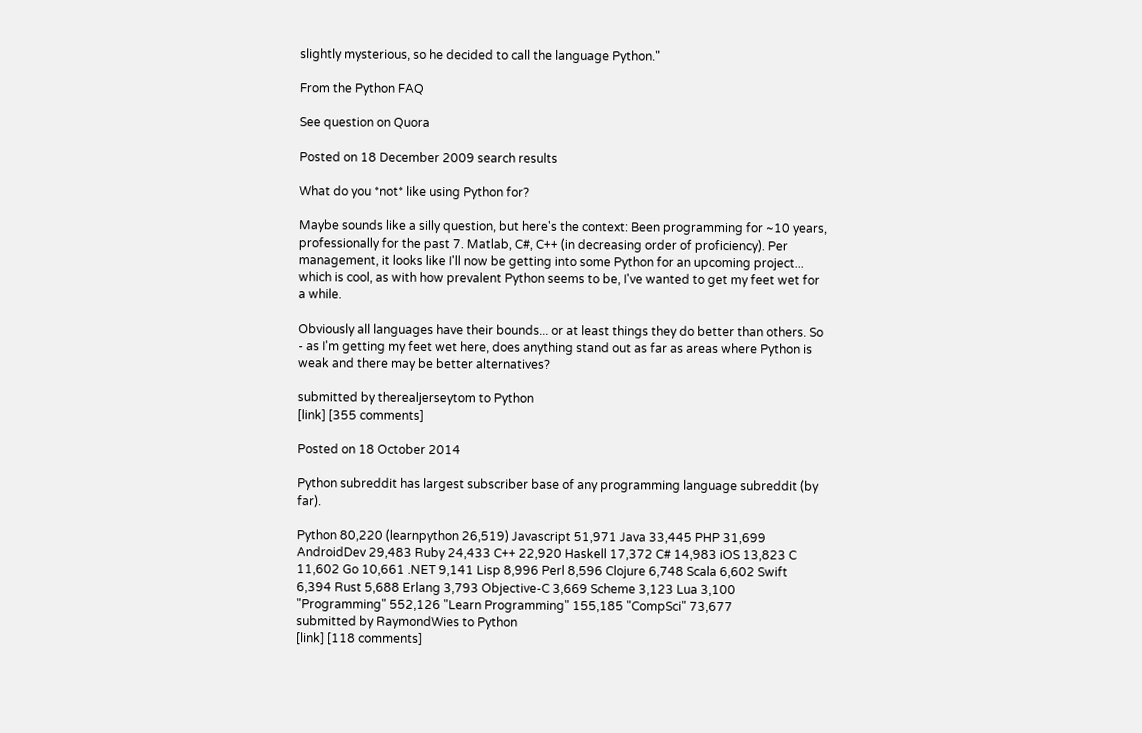slightly mysterious, so he decided to call the language Python."

From the Python FAQ

See question on Quora

Posted on 18 December 2009 search results

What do you *not* like using Python for?

Maybe sounds like a silly question, but here's the context: Been programming for ~10 years, professionally for the past 7. Matlab, C#, C++ (in decreasing order of proficiency). Per management, it looks like I'll now be getting into some Python for an upcoming project... which is cool, as with how prevalent Python seems to be, I've wanted to get my feet wet for a while.

Obviously all languages have their bounds... or at least things they do better than others. So - as I'm getting my feet wet here, does anything stand out as far as areas where Python is weak and there may be better alternatives?

submitted by therealjerseytom to Python
[link] [355 comments]

Posted on 18 October 2014

Python subreddit has largest subscriber base of any programming language subreddit (by far).

Python 80,220 (learnpython 26,519) Javascript 51,971 Java 33,445 PHP 31,699 AndroidDev 29,483 Ruby 24,433 C++ 22,920 Haskell 17,372 C# 14,983 iOS 13,823 C 11,602 Go 10,661 .NET 9,141 Lisp 8,996 Perl 8,596 Clojure 6,748 Scala 6,602 Swift 6,394 Rust 5,688 Erlang 3,793 Objective-C 3,669 Scheme 3,123 Lua 3,100 "Programming" 552,126 "Learn Programming" 155,185 "CompSci" 73,677
submitted by RaymondWies to Python
[link] [118 comments]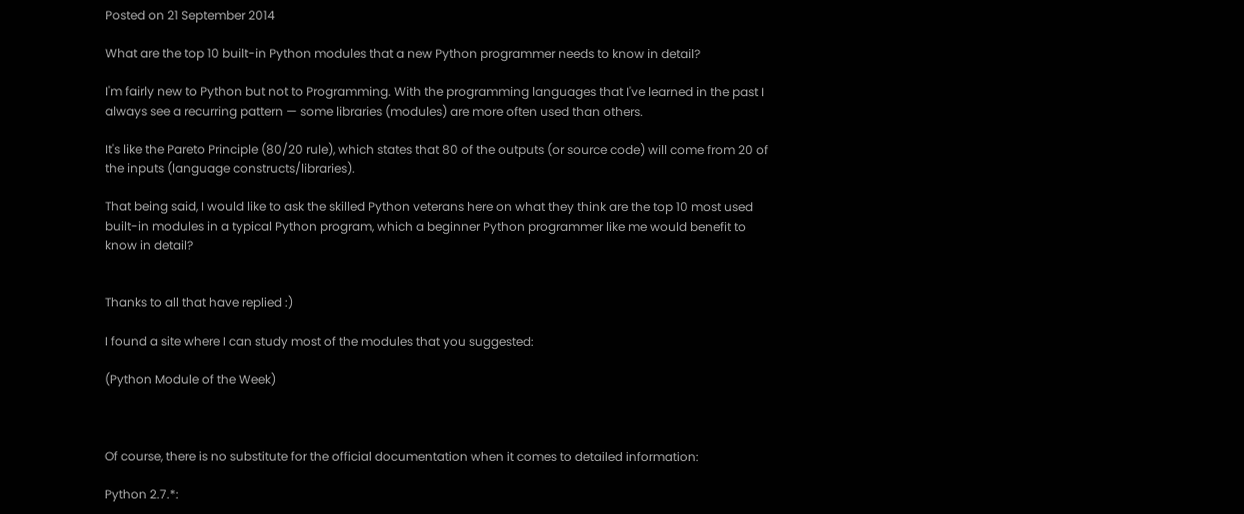Posted on 21 September 2014

What are the top 10 built-in Python modules that a new Python programmer needs to know in detail?

I'm fairly new to Python but not to Programming. With the programming languages that I've learned in the past I always see a recurring pattern — some libraries (modules) are more often used than others.

It's like the Pareto Principle (80/20 rule), which states that 80 of the outputs (or source code) will come from 20 of the inputs (language constructs/libraries).

That being said, I would like to ask the skilled Python veterans here on what they think are the top 10 most used built-in modules in a typical Python program, which a beginner Python programmer like me would benefit to know in detail?


Thanks to all that have replied :)

I found a site where I can study most of the modules that you suggested:

(Python Module of the Week)



Of course, there is no substitute for the official documentation when it comes to detailed information:

Python 2.7.*: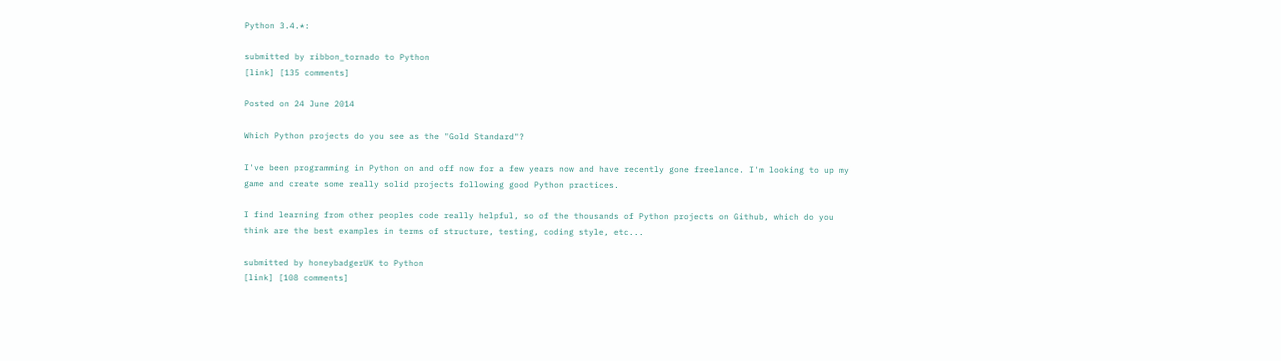Python 3.4.*:

submitted by ribbon_tornado to Python
[link] [135 comments]

Posted on 24 June 2014

Which Python projects do you see as the "Gold Standard"?

I've been programming in Python on and off now for a few years now and have recently gone freelance. I'm looking to up my game and create some really solid projects following good Python practices.

I find learning from other peoples code really helpful, so of the thousands of Python projects on Github, which do you think are the best examples in terms of structure, testing, coding style, etc...

submitted by honeybadgerUK to Python
[link] [108 comments]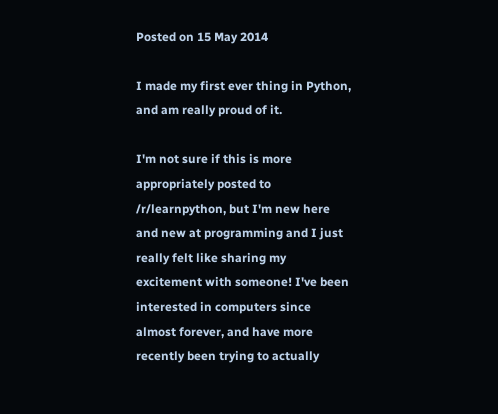Posted on 15 May 2014

I made my first ever thing in Python, and am really proud of it.

I'm not sure if this is more appropriately posted to /r/learnpython, but I'm new here and new at programming and I just really felt like sharing my excitement with someone! I've been interested in computers since almost forever, and have more recently been trying to actually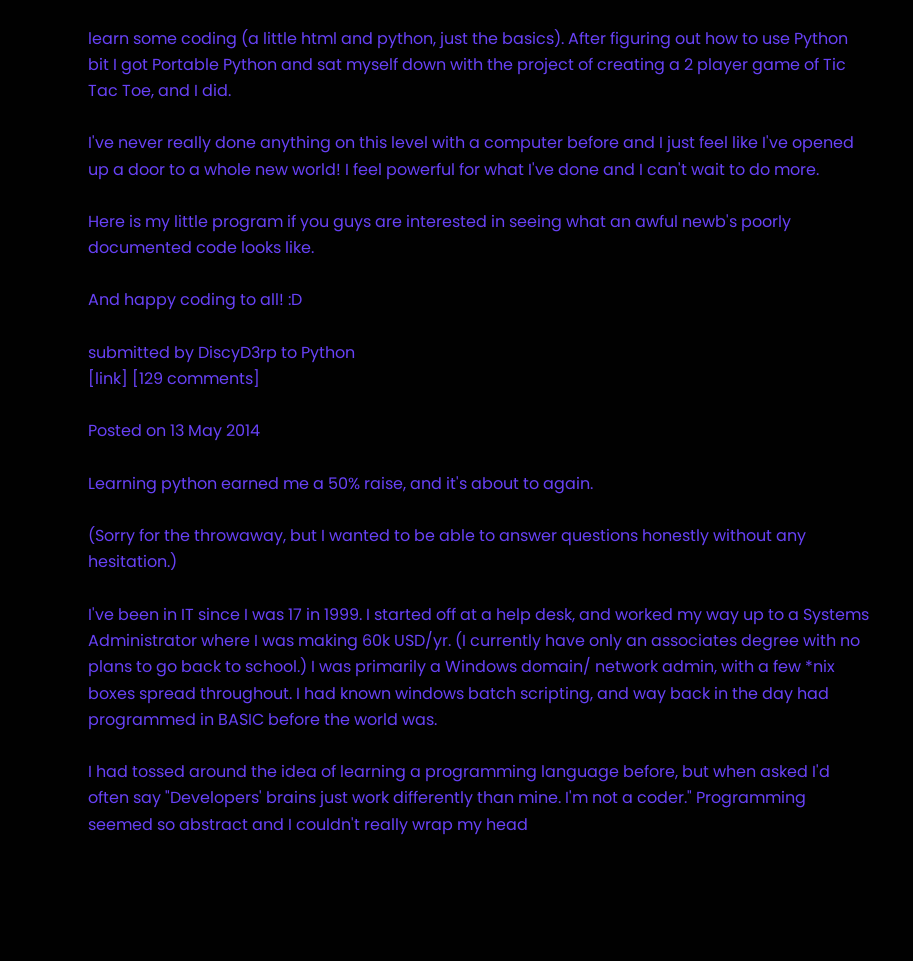learn some coding (a little html and python, just the basics). After figuring out how to use Python bit I got Portable Python and sat myself down with the project of creating a 2 player game of Tic Tac Toe, and I did.

I've never really done anything on this level with a computer before and I just feel like I've opened up a door to a whole new world! I feel powerful for what I've done and I can't wait to do more.

Here is my little program if you guys are interested in seeing what an awful newb's poorly documented code looks like.

And happy coding to all! :D

submitted by DiscyD3rp to Python
[link] [129 comments]

Posted on 13 May 2014

Learning python earned me a 50% raise, and it's about to again.

(Sorry for the throwaway, but I wanted to be able to answer questions honestly without any hesitation.)

I've been in IT since I was 17 in 1999. I started off at a help desk, and worked my way up to a Systems Administrator where I was making 60k USD/yr. (I currently have only an associates degree with no plans to go back to school.) I was primarily a Windows domain/ network admin, with a few *nix boxes spread throughout. I had known windows batch scripting, and way back in the day had programmed in BASIC before the world was.

I had tossed around the idea of learning a programming language before, but when asked I'd often say "Developers' brains just work differently than mine. I'm not a coder." Programming seemed so abstract and I couldn't really wrap my head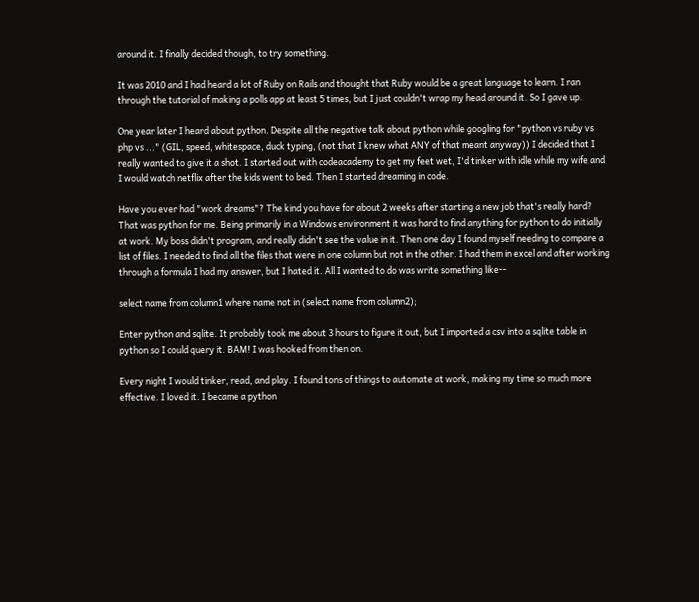around it. I finally decided though, to try something.

It was 2010 and I had heard a lot of Ruby on Rails and thought that Ruby would be a great language to learn. I ran through the tutorial of making a polls app at least 5 times, but I just couldn't wrap my head around it. So I gave up.

One year later I heard about python. Despite all the negative talk about python while googling for "python vs ruby vs php vs ..." (GIL, speed, whitespace, duck typing, (not that I knew what ANY of that meant anyway)) I decided that I really wanted to give it a shot. I started out with codeacademy to get my feet wet, I'd tinker with idle while my wife and I would watch netflix after the kids went to bed. Then I started dreaming in code.

Have you ever had "work dreams"? The kind you have for about 2 weeks after starting a new job that's really hard? That was python for me. Being primarily in a Windows environment it was hard to find anything for python to do initially at work. My boss didn't program, and really didn't see the value in it. Then one day I found myself needing to compare a list of files. I needed to find all the files that were in one column but not in the other. I had them in excel and after working through a formula I had my answer, but I hated it. All I wanted to do was write something like--

select name from column1 where name not in (select name from column2);

Enter python and sqlite. It probably took me about 3 hours to figure it out, but I imported a csv into a sqlite table in python so I could query it. BAM! I was hooked from then on.

Every night I would tinker, read, and play. I found tons of things to automate at work, making my time so much more effective. I loved it. I became a python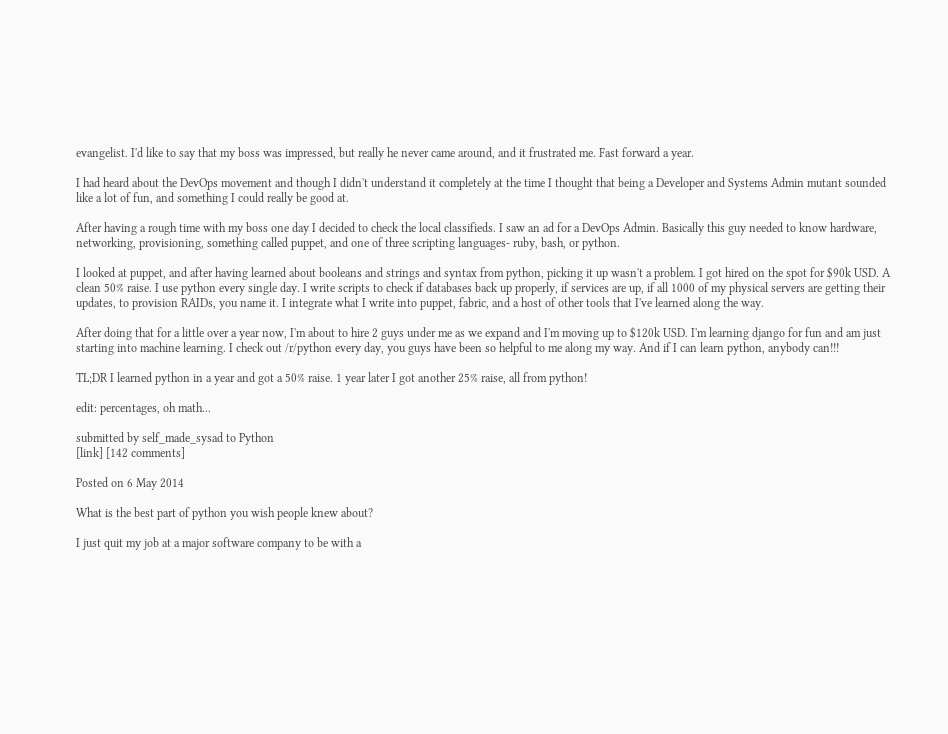evangelist. I'd like to say that my boss was impressed, but really he never came around, and it frustrated me. Fast forward a year.

I had heard about the DevOps movement and though I didn't understand it completely at the time I thought that being a Developer and Systems Admin mutant sounded like a lot of fun, and something I could really be good at.

After having a rough time with my boss one day I decided to check the local classifieds. I saw an ad for a DevOps Admin. Basically this guy needed to know hardware, networking, provisioning, something called puppet, and one of three scripting languages- ruby, bash, or python.

I looked at puppet, and after having learned about booleans and strings and syntax from python, picking it up wasn't a problem. I got hired on the spot for $90k USD. A clean 50% raise. I use python every single day. I write scripts to check if databases back up properly, if services are up, if all 1000 of my physical servers are getting their updates, to provision RAIDs, you name it. I integrate what I write into puppet, fabric, and a host of other tools that I've learned along the way.

After doing that for a little over a year now, I'm about to hire 2 guys under me as we expand and I'm moving up to $120k USD. I'm learning django for fun and am just starting into machine learning. I check out /r/python every day, you guys have been so helpful to me along my way. And if I can learn python, anybody can!!!

TL;DR I learned python in a year and got a 50% raise. 1 year later I got another 25% raise, all from python!

edit: percentages, oh math...

submitted by self_made_sysad to Python
[link] [142 comments]

Posted on 6 May 2014

What is the best part of python you wish people knew about?

I just quit my job at a major software company to be with a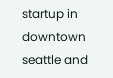startup in downtown seattle and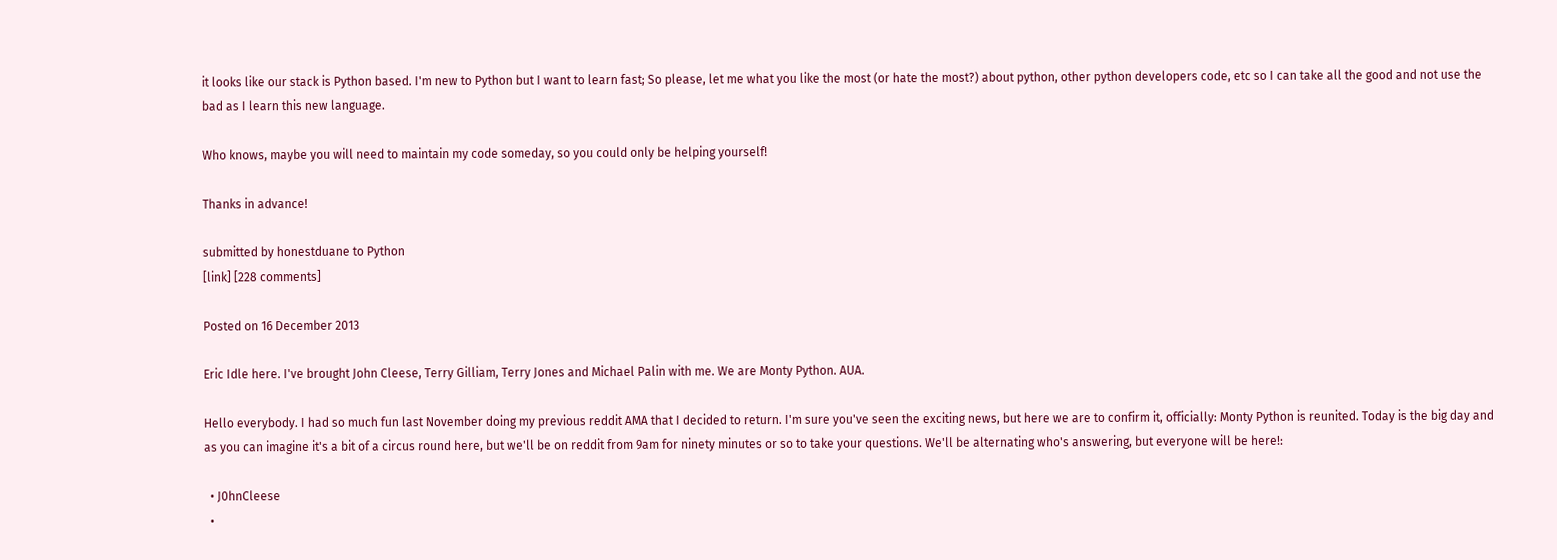it looks like our stack is Python based. I'm new to Python but I want to learn fast; So please, let me what you like the most (or hate the most?) about python, other python developers code, etc so I can take all the good and not use the bad as I learn this new language.

Who knows, maybe you will need to maintain my code someday, so you could only be helping yourself!

Thanks in advance!

submitted by honestduane to Python
[link] [228 comments]

Posted on 16 December 2013

Eric Idle here. I've brought John Cleese, Terry Gilliam, Terry Jones and Michael Palin with me. We are Monty Python. AUA.

Hello everybody. I had so much fun last November doing my previous reddit AMA that I decided to return. I'm sure you've seen the exciting news, but here we are to confirm it, officially: Monty Python is reunited. Today is the big day and as you can imagine it's a bit of a circus round here, but we'll be on reddit from 9am for ninety minutes or so to take your questions. We'll be alternating who's answering, but everyone will be here!:

  • J0hnCleese
  •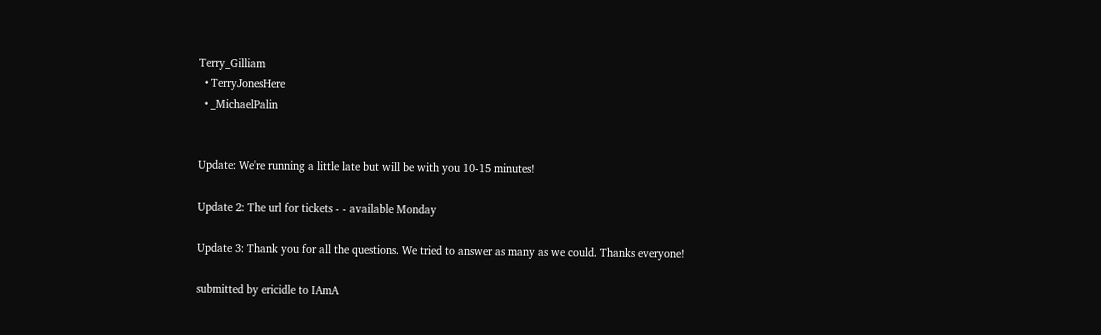Terry_Gilliam
  • TerryJonesHere
  • _MichaelPalin


Update: We're running a little late but will be with you 10-15 minutes!

Update 2: The url for tickets - - available Monday

Update 3: Thank you for all the questions. We tried to answer as many as we could. Thanks everyone!

submitted by ericidle to IAmA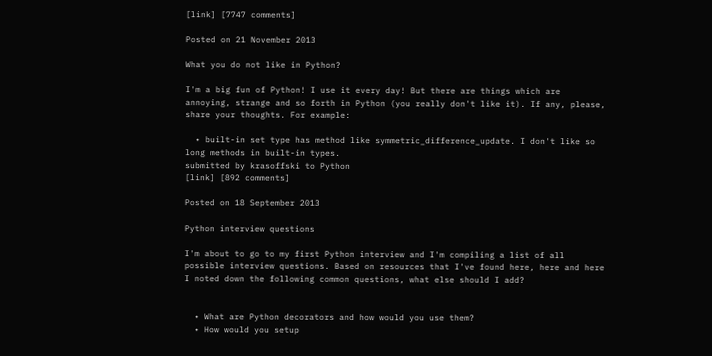[link] [7747 comments]

Posted on 21 November 2013

What you do not like in Python?

I'm a big fun of Python! I use it every day! But there are things which are annoying, strange and so forth in Python (you really don't like it). If any, please, share your thoughts. For example:

  • built-in set type has method like symmetric_difference_update. I don't like so long methods in built-in types.
submitted by krasoffski to Python
[link] [892 comments]

Posted on 18 September 2013

Python interview questions

I'm about to go to my first Python interview and I'm compiling a list of all possible interview questions. Based on resources that I've found here, here and here I noted down the following common questions, what else should I add?


  • What are Python decorators and how would you use them?
  • How would you setup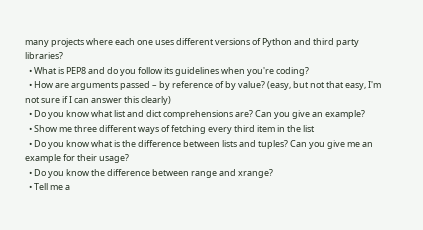many projects where each one uses different versions of Python and third party libraries?
  • What is PEP8 and do you follow its guidelines when you're coding?
  • How are arguments passed – by reference of by value? (easy, but not that easy, I'm not sure if I can answer this clearly)
  • Do you know what list and dict comprehensions are? Can you give an example?
  • Show me three different ways of fetching every third item in the list
  • Do you know what is the difference between lists and tuples? Can you give me an example for their usage?
  • Do you know the difference between range and xrange?
  • Tell me a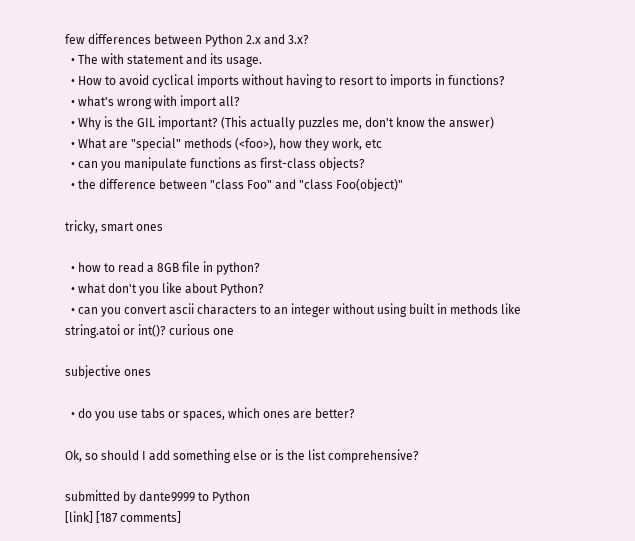few differences between Python 2.x and 3.x?
  • The with statement and its usage.
  • How to avoid cyclical imports without having to resort to imports in functions?
  • what's wrong with import all?
  • Why is the GIL important? (This actually puzzles me, don't know the answer)
  • What are "special" methods (<foo>), how they work, etc
  • can you manipulate functions as first-class objects?
  • the difference between "class Foo" and "class Foo(object)"

tricky, smart ones

  • how to read a 8GB file in python?
  • what don't you like about Python?
  • can you convert ascii characters to an integer without using built in methods like string.atoi or int()? curious one

subjective ones

  • do you use tabs or spaces, which ones are better?

Ok, so should I add something else or is the list comprehensive?

submitted by dante9999 to Python
[link] [187 comments]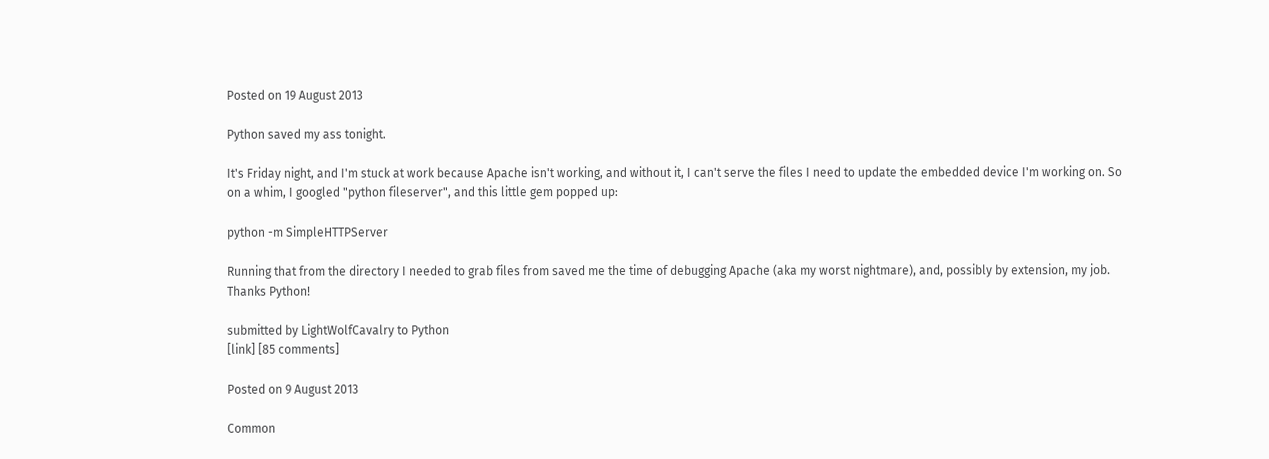Posted on 19 August 2013

Python saved my ass tonight.

It's Friday night, and I'm stuck at work because Apache isn't working, and without it, I can't serve the files I need to update the embedded device I'm working on. So on a whim, I googled "python fileserver", and this little gem popped up:

python -m SimpleHTTPServer

Running that from the directory I needed to grab files from saved me the time of debugging Apache (aka my worst nightmare), and, possibly by extension, my job. Thanks Python!

submitted by LightWolfCavalry to Python
[link] [85 comments]

Posted on 9 August 2013

Common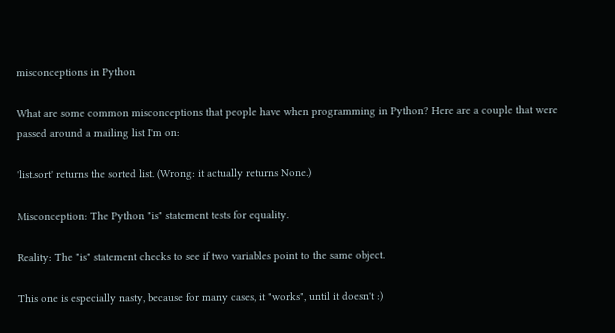misconceptions in Python

What are some common misconceptions that people have when programming in Python? Here are a couple that were passed around a mailing list I'm on:

'list.sort' returns the sorted list. (Wrong: it actually returns None.)

Misconception: The Python "is" statement tests for equality.

Reality: The "is" statement checks to see if two variables point to the same object.

This one is especially nasty, because for many cases, it "works", until it doesn't :)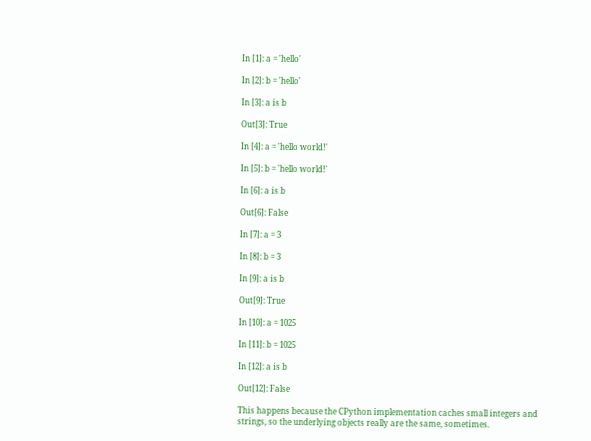In [1]: a = 'hello'

In [2]: b = 'hello'

In [3]: a is b

Out[3]: True

In [4]: a = 'hello world!'

In [5]: b = 'hello world!'

In [6]: a is b

Out[6]: False

In [7]: a = 3

In [8]: b = 3

In [9]: a is b

Out[9]: True

In [10]: a = 1025

In [11]: b = 1025

In [12]: a is b

Out[12]: False

This happens because the CPython implementation caches small integers and strings, so the underlying objects really are the same, sometimes.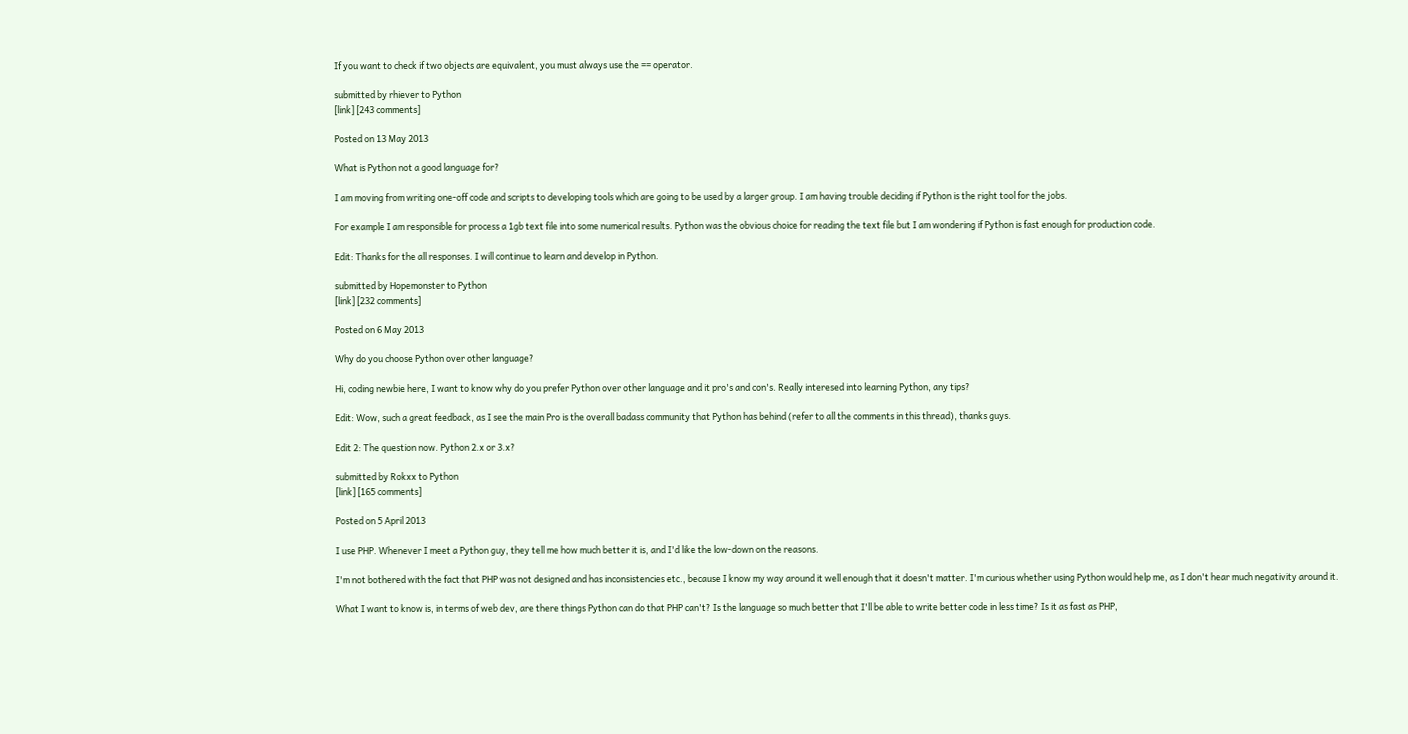If you want to check if two objects are equivalent, you must always use the == operator.

submitted by rhiever to Python
[link] [243 comments]

Posted on 13 May 2013

What is Python not a good language for?

I am moving from writing one-off code and scripts to developing tools which are going to be used by a larger group. I am having trouble deciding if Python is the right tool for the jobs.

For example I am responsible for process a 1gb text file into some numerical results. Python was the obvious choice for reading the text file but I am wondering if Python is fast enough for production code.

Edit: Thanks for the all responses. I will continue to learn and develop in Python.

submitted by Hopemonster to Python
[link] [232 comments]

Posted on 6 May 2013

Why do you choose Python over other language?

Hi, coding newbie here, I want to know why do you prefer Python over other language and it pro's and con's. Really interesed into learning Python, any tips?

Edit: Wow, such a great feedback, as I see the main Pro is the overall badass community that Python has behind (refer to all the comments in this thread), thanks guys.

Edit 2: The question now. Python 2.x or 3.x?

submitted by Rokxx to Python
[link] [165 comments]

Posted on 5 April 2013

I use PHP. Whenever I meet a Python guy, they tell me how much better it is, and I'd like the low-down on the reasons.

I'm not bothered with the fact that PHP was not designed and has inconsistencies etc., because I know my way around it well enough that it doesn't matter. I'm curious whether using Python would help me, as I don't hear much negativity around it.

What I want to know is, in terms of web dev, are there things Python can do that PHP can't? Is the language so much better that I'll be able to write better code in less time? Is it as fast as PHP,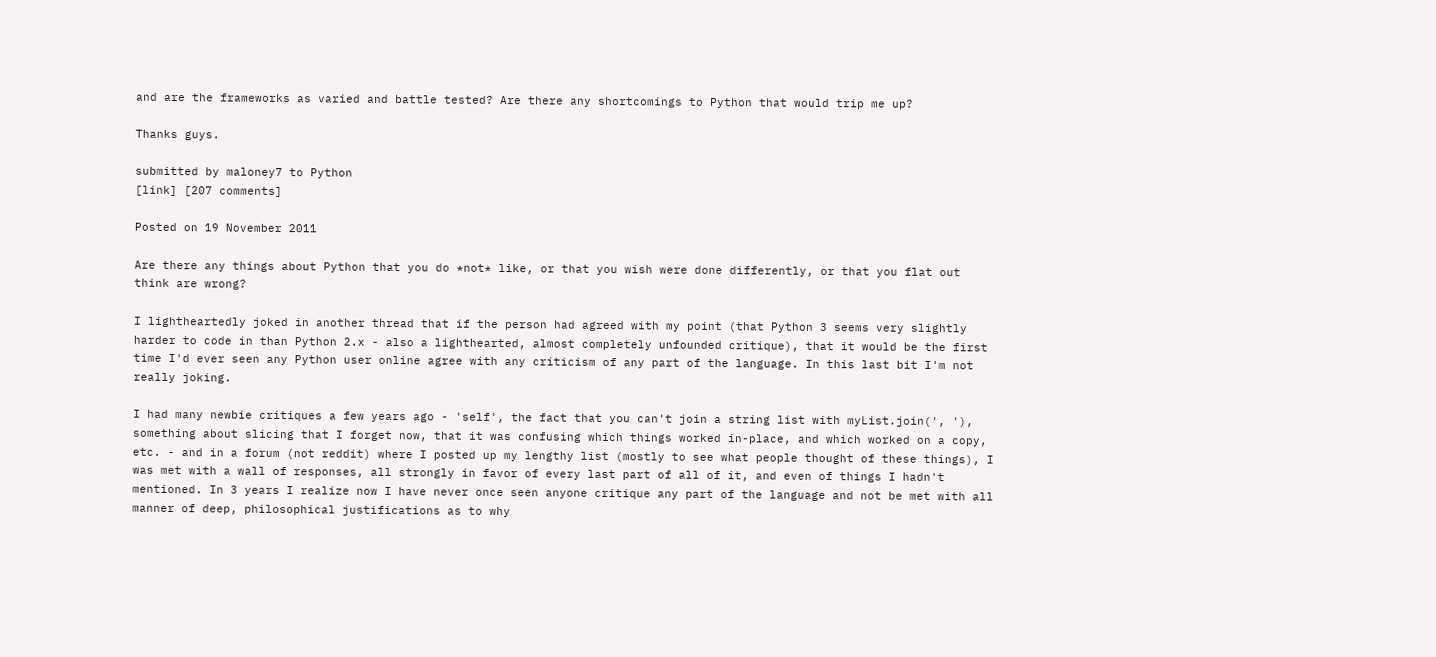and are the frameworks as varied and battle tested? Are there any shortcomings to Python that would trip me up?

Thanks guys.

submitted by maloney7 to Python
[link] [207 comments]

Posted on 19 November 2011

Are there any things about Python that you do *not* like, or that you wish were done differently, or that you flat out think are wrong?

I lightheartedly joked in another thread that if the person had agreed with my point (that Python 3 seems very slightly harder to code in than Python 2.x - also a lighthearted, almost completely unfounded critique), that it would be the first time I'd ever seen any Python user online agree with any criticism of any part of the language. In this last bit I'm not really joking.

I had many newbie critiques a few years ago - 'self', the fact that you can't join a string list with myList.join(', '), something about slicing that I forget now, that it was confusing which things worked in-place, and which worked on a copy, etc. - and in a forum (not reddit) where I posted up my lengthy list (mostly to see what people thought of these things), I was met with a wall of responses, all strongly in favor of every last part of all of it, and even of things I hadn't mentioned. In 3 years I realize now I have never once seen anyone critique any part of the language and not be met with all manner of deep, philosophical justifications as to why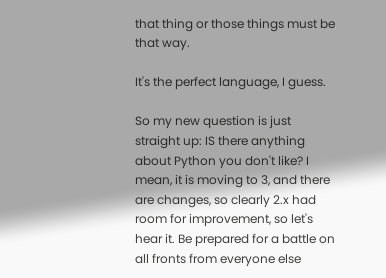that thing or those things must be that way.

It's the perfect language, I guess.

So my new question is just straight up: IS there anything about Python you don't like? I mean, it is moving to 3, and there are changes, so clearly 2.x had room for improvement, so let's hear it. Be prepared for a battle on all fronts from everyone else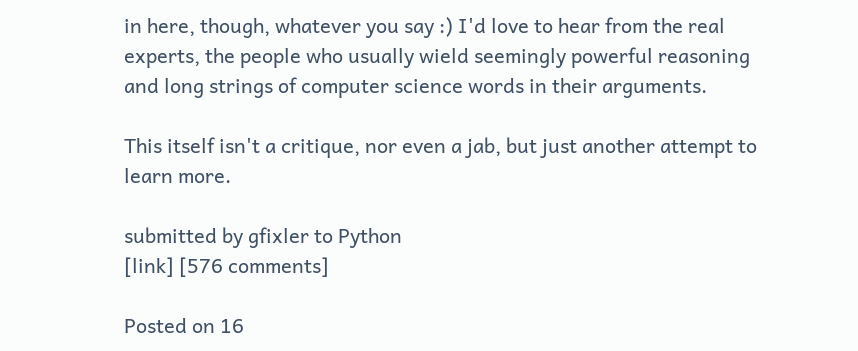in here, though, whatever you say :) I'd love to hear from the real experts, the people who usually wield seemingly powerful reasoning and long strings of computer science words in their arguments.

This itself isn't a critique, nor even a jab, but just another attempt to learn more.

submitted by gfixler to Python
[link] [576 comments]

Posted on 16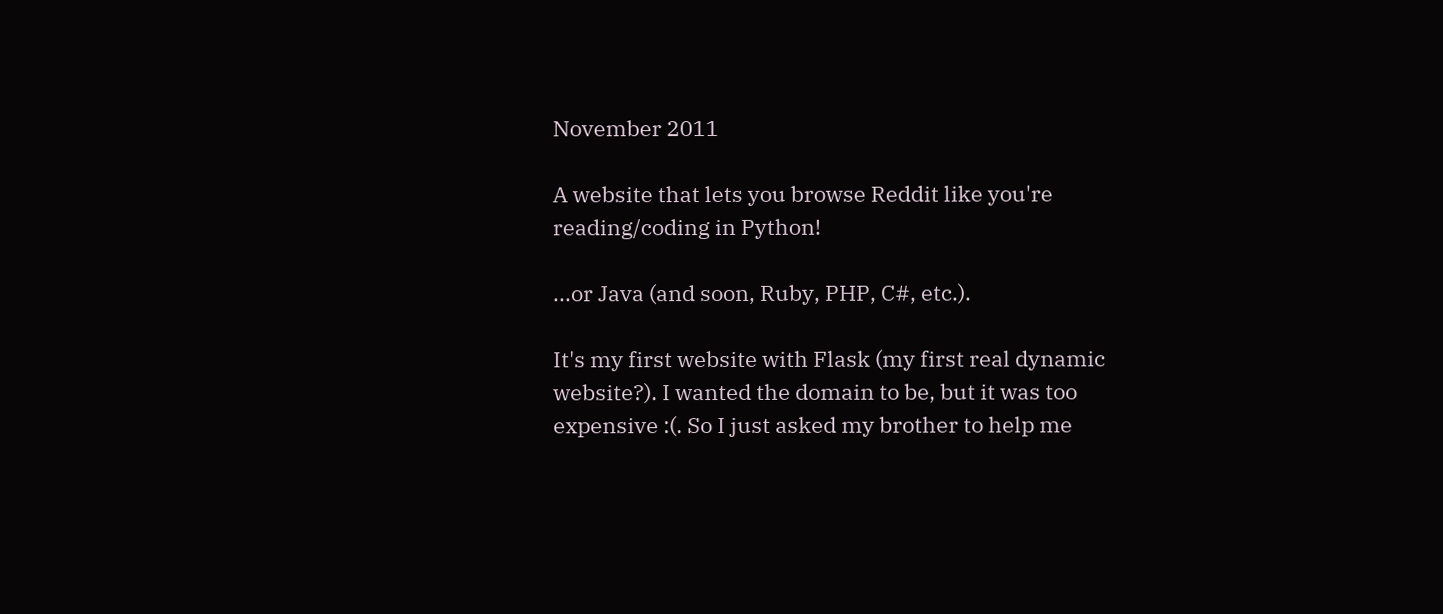November 2011

A website that lets you browse Reddit like you're reading/coding in Python!

...or Java (and soon, Ruby, PHP, C#, etc.).

It's my first website with Flask (my first real dynamic website?). I wanted the domain to be, but it was too expensive :(. So I just asked my brother to help me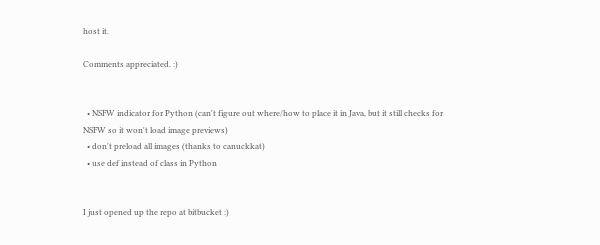host it.

Comments appreciated. :)


  • NSFW indicator for Python (can't figure out where/how to place it in Java, but it still checks for NSFW so it won't load image previews)
  • don't preload all images (thanks to canuckkat)
  • use def instead of class in Python


I just opened up the repo at bitbucket :)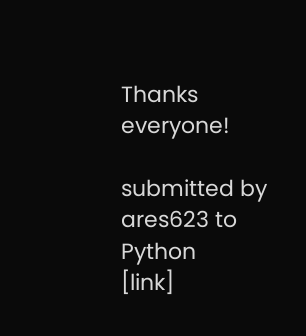Thanks everyone!

submitted by ares623 to Python
[link]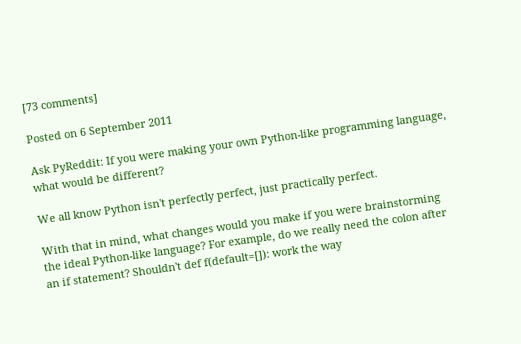[73 comments]

Posted on 6 September 2011

Ask PyReddit: If you were making your own Python-like programming language, what would be different?

We all know Python isn't perfectly perfect, just practically perfect.

With that in mind, what changes would you make if you were brainstorming the ideal Python-like language? For example, do we really need the colon after an if statement? Shouldn't def f(default=[]): work the way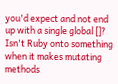you'd expect and not end up with a single global []? Isn't Ruby onto something when it makes mutating methods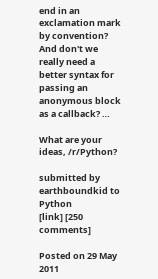end in an exclamation mark by convention? And don't we really need a better syntax for passing an anonymous block as a callback? …

What are your ideas, /r/Python?

submitted by earthboundkid to Python
[link] [250 comments]

Posted on 29 May 2011